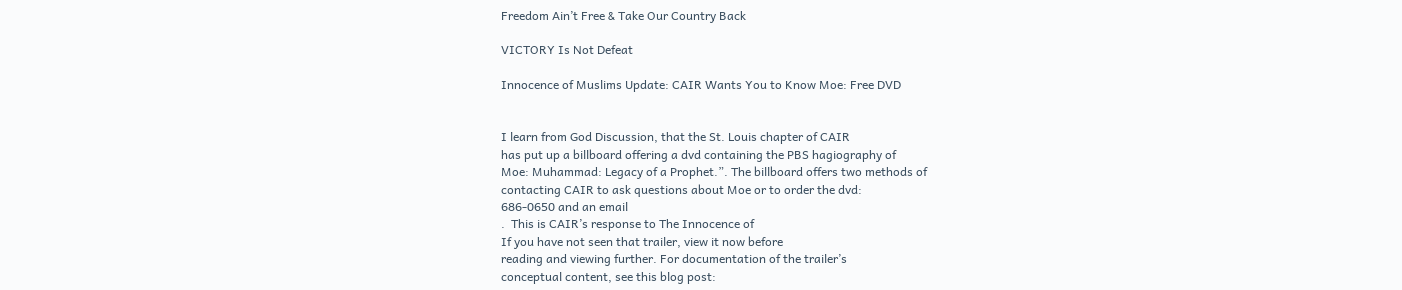Freedom Ain’t Free & Take Our Country Back

VICTORY Is Not Defeat

Innocence of Muslims Update: CAIR Wants You to Know Moe: Free DVD


I learn from God Discussion, that the St. Louis chapter of CAIR
has put up a billboard offering a dvd containing the PBS hagiography of
Moe: Muhammad: Legacy of a Prophet.”. The billboard offers two methods of
contacting CAIR to ask questions about Moe or to order the dvd:
686-0650 and an email
.  This is CAIR’s response to The Innocence of
If you have not seen that trailer, view it now before
reading and viewing further. For documentation of the trailer’s
conceptual content, see this blog post: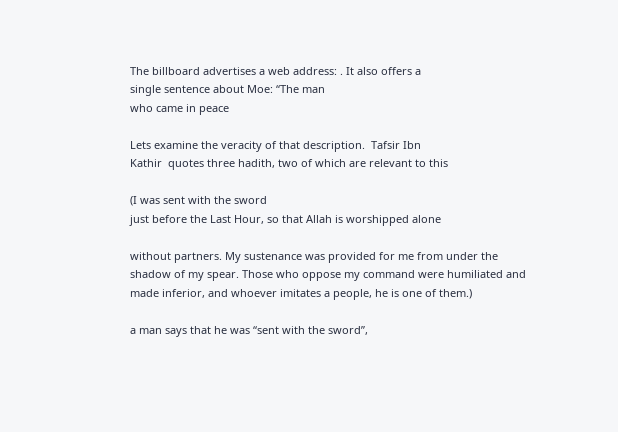The billboard advertises a web address: . It also offers a
single sentence about Moe: “The man
who came in peace

Lets examine the veracity of that description.  Tafsir Ibn
Kathir  quotes three hadith, two of which are relevant to this

(I was sent with the sword
just before the Last Hour, so that Allah is worshipped alone

without partners. My sustenance was provided for me from under the
shadow of my spear. Those who oppose my command were humiliated and
made inferior, and whoever imitates a people, he is one of them.)

a man says that he was “sent with the sword”,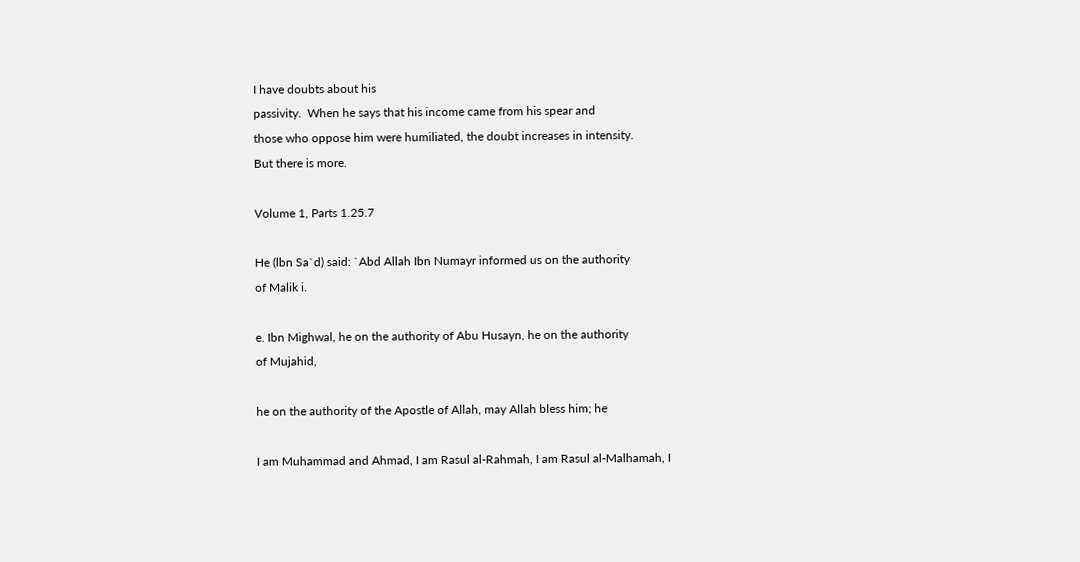I have doubts about his
passivity.  When he says that his income came from his spear and
those who oppose him were humiliated, the doubt increases in intensity.
But there is more.

Volume 1, Parts 1.25.7

He (lbn Sa`d) said: `Abd Allah Ibn Numayr informed us on the authority
of Malik i.

e. Ibn Mighwal, he on the authority of Abu Husayn, he on the authority
of Mujahid,

he on the authority of the Apostle of Allah, may Allah bless him; he

I am Muhammad and Ahmad, I am Rasul al-Rahmah, I am Rasul al-Malhamah, I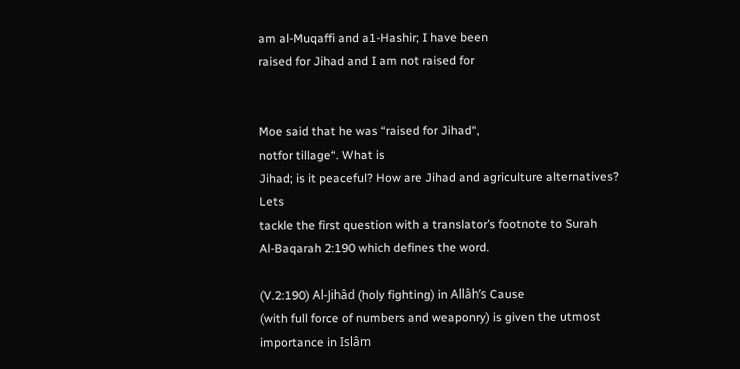am al-Muqaffi and a1-Hashir; I have been
raised for Jihad and I am not raised for


Moe said that he was “raised for Jihad“,
notfor tillage“. What is
Jihad; is it peaceful? How are Jihad and agriculture alternatives? Lets
tackle the first question with a translator’s footnote to Surah
Al-Baqarah 2:190 which defines the word.

(V.2:190) Al-Jihâd (holy fighting) in Allâh’s Cause
(with full force of numbers and weaponry) is given the utmost
importance in Islâm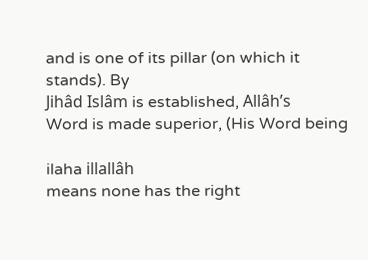and is one of its pillar (on which it
stands). By
Jihâd Islâm is established, Allâh’s
Word is made superior, (His Word being

ilaha illallâh
means none has the right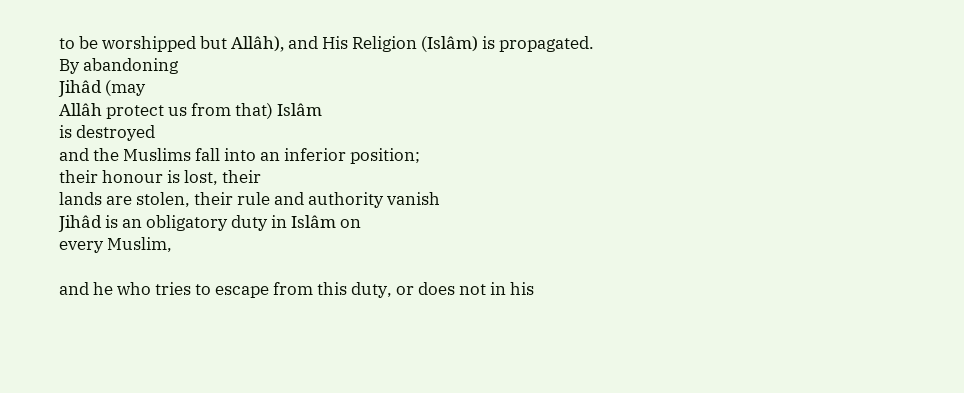to be worshipped but Allâh), and His Religion (Islâm) is propagated.
By abandoning
Jihâd (may
Allâh protect us from that) Islâm
is destroyed
and the Muslims fall into an inferior position;
their honour is lost, their
lands are stolen, their rule and authority vanish
Jihâd is an obligatory duty in Islâm on
every Muslim,

and he who tries to escape from this duty, or does not in his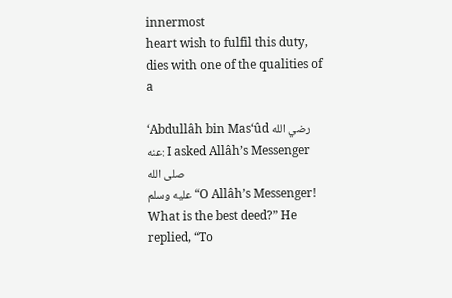innermost
heart wish to fulfil this duty, dies with one of the qualities of a

‘Abdullâh bin Mas‘ûd رضي الله عنه: I asked Allâh’s Messenger صلى الله
عليه وسلم “O Allâh’s Messenger! What is the best deed?” He replied, “To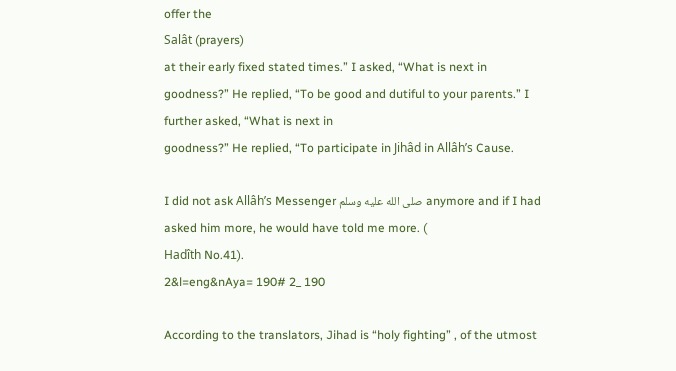offer the
Salât (prayers)
at their early fixed stated times.” I asked, “What is next in
goodness?” He replied, “To be good and dutiful to your parents.” I
further asked, “What is next in
goodness?” He replied, “To participate in Jihâd in Allâh’s Cause.

I did not ask Allâh’s Messenger صلى الله عليه وسلم anymore and if I had
asked him more, he would have told me more. (
Hadîth No.41).
2&l=eng&nAya= 190# 2_ 190

According to the translators, Jihad is “holy fighting” , of the utmost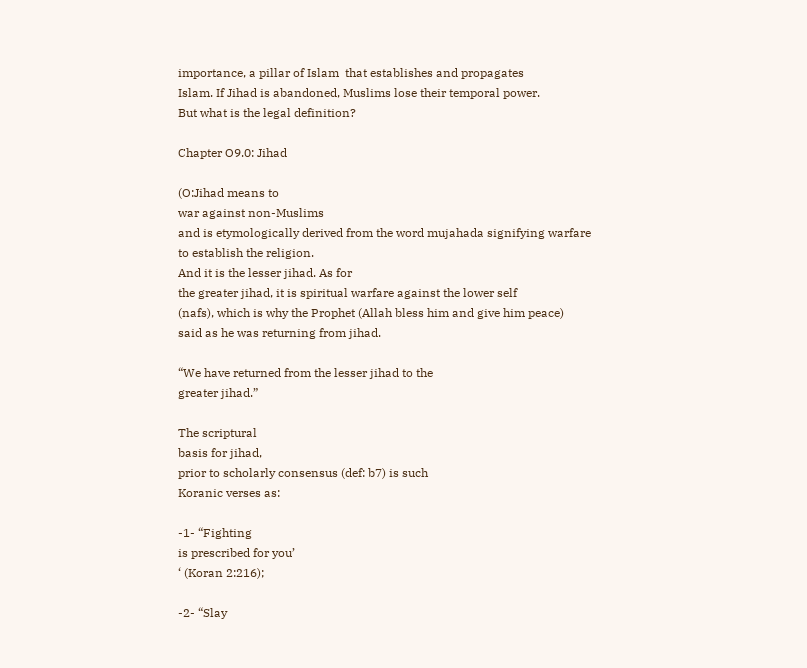importance, a pillar of Islam  that establishes and propagates
Islam. If Jihad is abandoned, Muslims lose their temporal power.
But what is the legal definition?

Chapter O9.0: Jihad

(O:Jihad means to
war against non-Muslims
and is etymologically derived from the word mujahada signifying warfare
to establish the religion.
And it is the lesser jihad. As for
the greater jihad, it is spiritual warfare against the lower self
(nafs), which is why the Prophet (Allah bless him and give him peace)
said as he was returning from jihad.

“We have returned from the lesser jihad to the
greater jihad.”

The scriptural
basis for jihad,
prior to scholarly consensus (def: b7) is such
Koranic verses as:

-1- “Fighting
is prescribed for you’
‘ (Koran 2:216);

-2- “Slay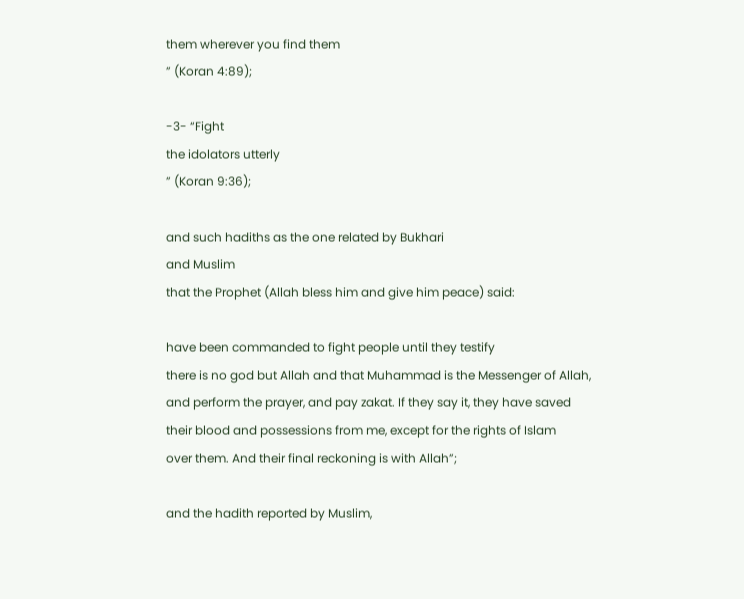them wherever you find them
” (Koran 4:89);

-3- “Fight
the idolators utterly
” (Koran 9:36);

and such hadiths as the one related by Bukhari
and Muslim
that the Prophet (Allah bless him and give him peace) said:

have been commanded to fight people until they testify
there is no god but Allah and that Muhammad is the Messenger of Allah,
and perform the prayer, and pay zakat. If they say it, they have saved
their blood and possessions from me, except for the rights of Islam
over them. And their final reckoning is with Allah”;

and the hadith reported by Muslim,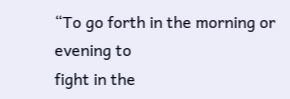“To go forth in the morning or evening to
fight in the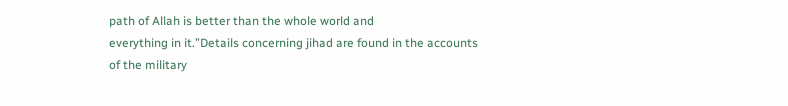path of Allah is better than the whole world and
everything in it.”Details concerning jihad are found in the accounts
of the military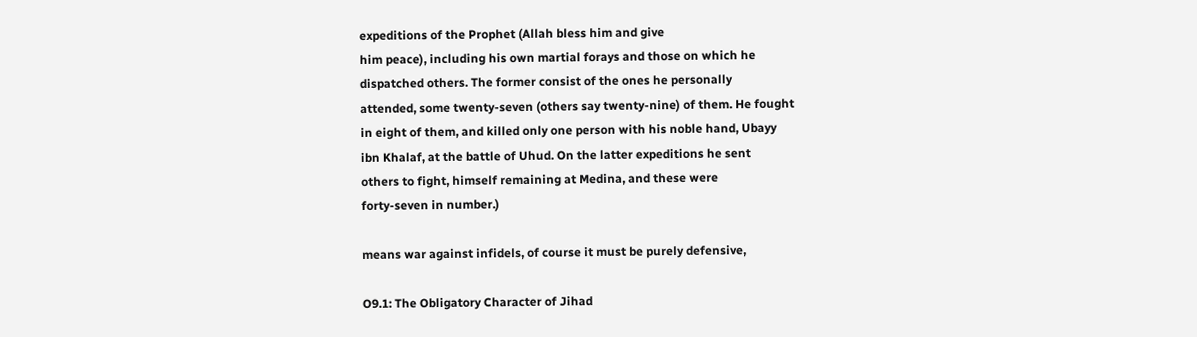expeditions of the Prophet (Allah bless him and give
him peace), including his own martial forays and those on which he
dispatched others. The former consist of the ones he personally
attended, some twenty-seven (others say twenty-nine) of them. He fought
in eight of them, and killed only one person with his noble hand, Ubayy
ibn Khalaf, at the battle of Uhud. On the latter expeditions he sent
others to fight, himself remaining at Medina, and these were
forty-seven in number.)

means war against infidels, of course it must be purely defensive,

O9.1: The Obligatory Character of Jihad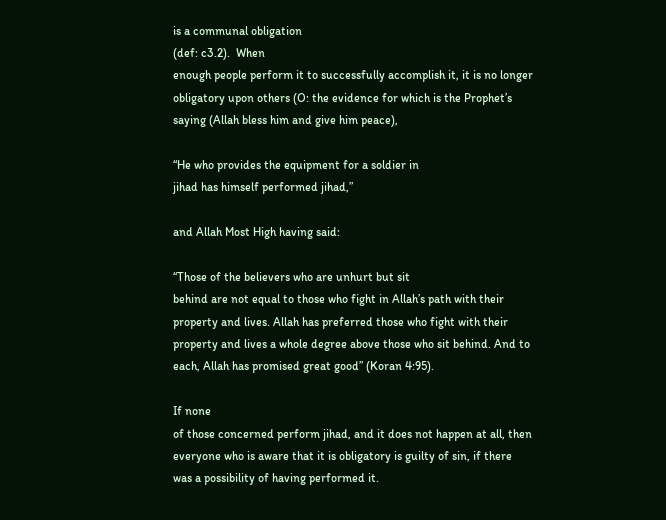is a communal obligation
(def: c3.2).  When
enough people perform it to successfully accomplish it, it is no longer
obligatory upon others (O: the evidence for which is the Prophet’s
saying (Allah bless him and give him peace),

“He who provides the equipment for a soldier in
jihad has himself performed jihad,”

and Allah Most High having said:

“Those of the believers who are unhurt but sit
behind are not equal to those who fight in Allah’s path with their
property and lives. Allah has preferred those who fight with their
property and lives a whole degree above those who sit behind. And to
each, Allah has promised great good” (Koran 4:95).

If none
of those concerned perform jihad, and it does not happen at all, then
everyone who is aware that it is obligatory is guilty of sin, if there
was a possibility of having performed it.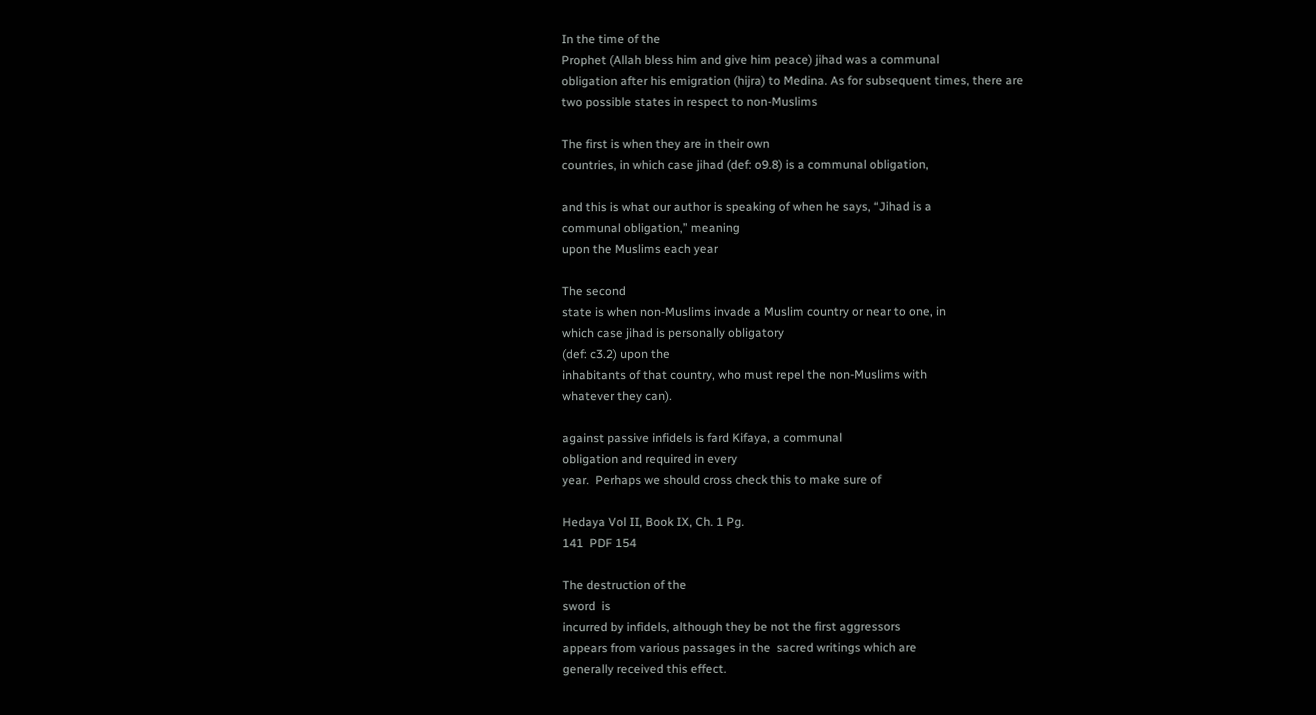In the time of the
Prophet (Allah bless him and give him peace) jihad was a communal
obligation after his emigration (hijra) to Medina. As for subsequent times, there are
two possible states in respect to non-Muslims

The first is when they are in their own
countries, in which case jihad (def: o9.8) is a communal obligation,

and this is what our author is speaking of when he says, “Jihad is a
communal obligation,” meaning
upon the Muslims each year

The second
state is when non-Muslims invade a Muslim country or near to one, in
which case jihad is personally obligatory
(def: c3.2) upon the
inhabitants of that country, who must repel the non-Muslims with
whatever they can).

against passive infidels is fard Kifaya, a communal
obligation and required in every
year.  Perhaps we should cross check this to make sure of

Hedaya Vol II, Book IX, Ch. 1 Pg.
141  PDF 154

The destruction of the
sword  is
incurred by infidels, although they be not the first aggressors
appears from various passages in the  sacred writings which are
generally received this effect.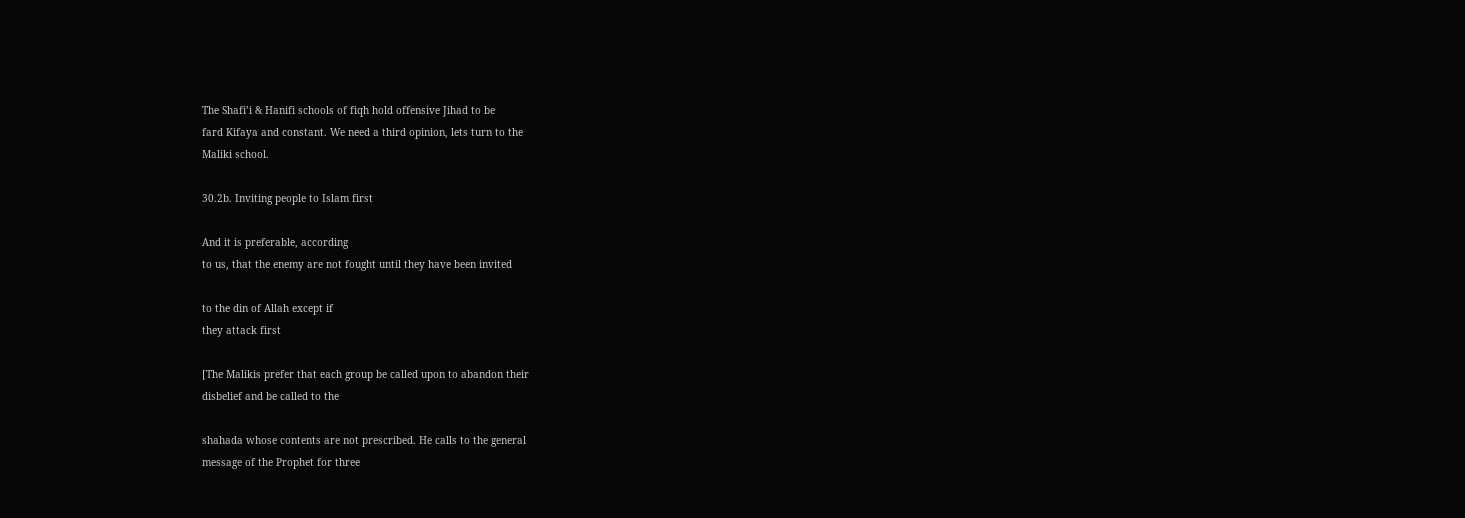The Shafi’i & Hanifi schools of fiqh hold offensive Jihad to be
fard Kifaya and constant. We need a third opinion, lets turn to the
Maliki school.

30.2b. Inviting people to Islam first

And it is preferable, according
to us, that the enemy are not fought until they have been invited

to the din of Allah except if
they attack first

[The Malikis prefer that each group be called upon to abandon their
disbelief and be called to the

shahada whose contents are not prescribed. He calls to the general
message of the Prophet for three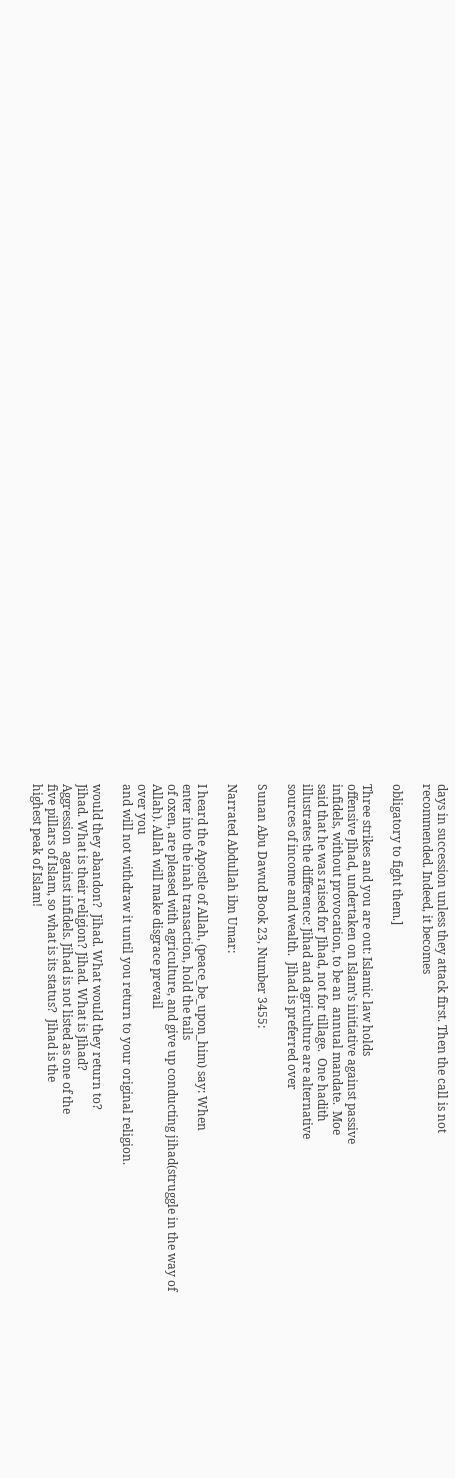days in succession unless they attack first. Then the call is not
recommended. Indeed, it becomes

obligatory to fight them.]

Three strikes and you are out: Islamic law holds
offensive Jihad, undertaken on Islam’s initiative against passive
infidels, without provocation, to be an  annual mandate.  Moe
said that he was raised for Jihad, not for tillage.  One hadith
illustrates the difference: Jihad and agriculture are alternative
sources of income and wealth.  Jihad is preferred over

Sunan Abu Dawud Book 23, Number 3455:

Narrated Abdullah ibn Umar:

I heard the Apostle of Allah, (peace_be_upon_him) say: When
enter into the inah transaction, hold the tails
of oxen, are pleased with agriculture, and give up conducting jihad(struggle in the way of
Allah). Allah will make disgrace prevail
over you
and will not withdraw it until you return to your original religion.

would they abandon?  Jihad. What would they return to?
Jihad. What is their religion? Jihad. What is Jihad?
Aggression  against infidels. Jihad is not listed as one of the
five pillars of Islam, so what is its status?  Jihad is the
highest peak of Islam!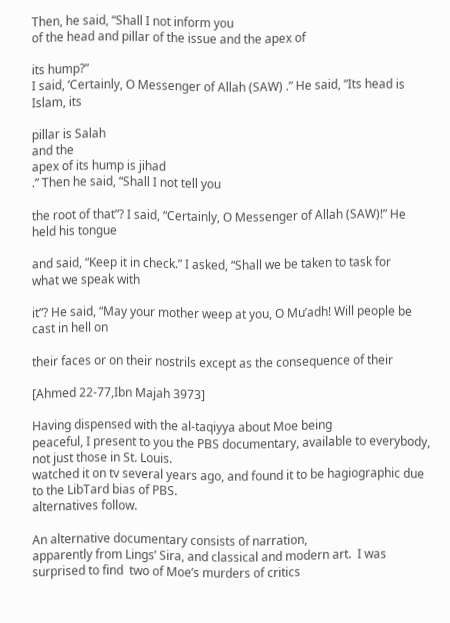Then, he said, “Shall I not inform you
of the head and pillar of the issue and the apex of

its hump?”
I said, ‘Certainly, O Messenger of Allah (SAW) .” He said, “Its head is
Islam, its

pillar is Salah
and the
apex of its hump is jihad
.” Then he said, “Shall I not tell you

the root of that”? I said, “Certainly, O Messenger of Allah (SAW)!” He
held his tongue

and said, “Keep it in check.” I asked, “Shall we be taken to task for
what we speak with

it”? He said, “May your mother weep at you, O Mu’adh! Will people be
cast in hell on

their faces or on their nostrils except as the consequence of their

[Ahmed 22-77,Ibn Majah 3973]

Having dispensed with the al-taqiyya about Moe being
peaceful, I present to you the PBS documentary, available to everybody,
not just those in St. Louis.
watched it on tv several years ago, and found it to be hagiographic due
to the LibTard bias of PBS.
alternatives follow.

An alternative documentary consists of narration,
apparently from Lings’ Sira, and classical and modern art.  I was
surprised to find  two of Moe’s murders of critics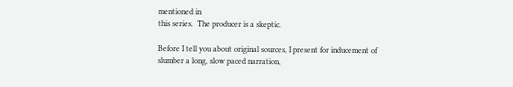mentioned in
this series.  The producer is a skeptic.

Before I tell you about original sources, I present for inducement of
slumber a long, slow paced narration,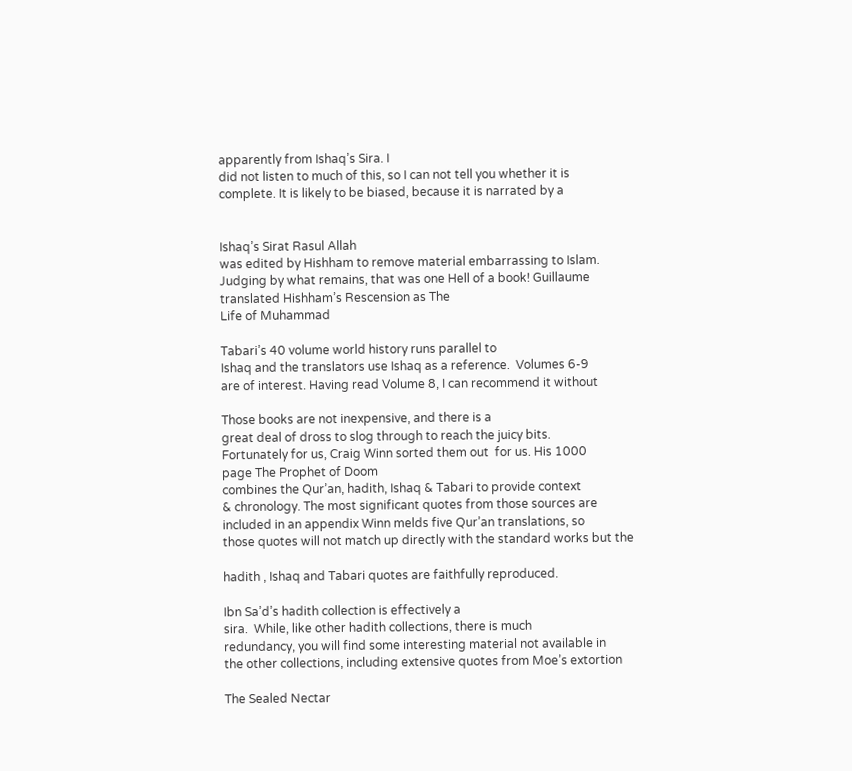apparently from Ishaq’s Sira. I
did not listen to much of this, so I can not tell you whether it is
complete. It is likely to be biased, because it is narrated by a


Ishaq’s Sirat Rasul Allah
was edited by Hishham to remove material embarrassing to Islam.
Judging by what remains, that was one Hell of a book! Guillaume
translated Hishham’s Rescension as The
Life of Muhammad

Tabari’s 40 volume world history runs parallel to
Ishaq and the translators use Ishaq as a reference.  Volumes 6-9
are of interest. Having read Volume 8, I can recommend it without

Those books are not inexpensive, and there is a
great deal of dross to slog through to reach the juicy bits.
Fortunately for us, Craig Winn sorted them out  for us. His 1000
page The Prophet of Doom
combines the Qur’an, hadith, Ishaq & Tabari to provide context
& chronology. The most significant quotes from those sources are
included in an appendix Winn melds five Qur’an translations, so
those quotes will not match up directly with the standard works but the

hadith , Ishaq and Tabari quotes are faithfully reproduced.

Ibn Sa’d’s hadith collection is effectively a
sira.  While, like other hadith collections, there is much
redundancy, you will find some interesting material not available in
the other collections, including extensive quotes from Moe’s extortion

The Sealed Nectar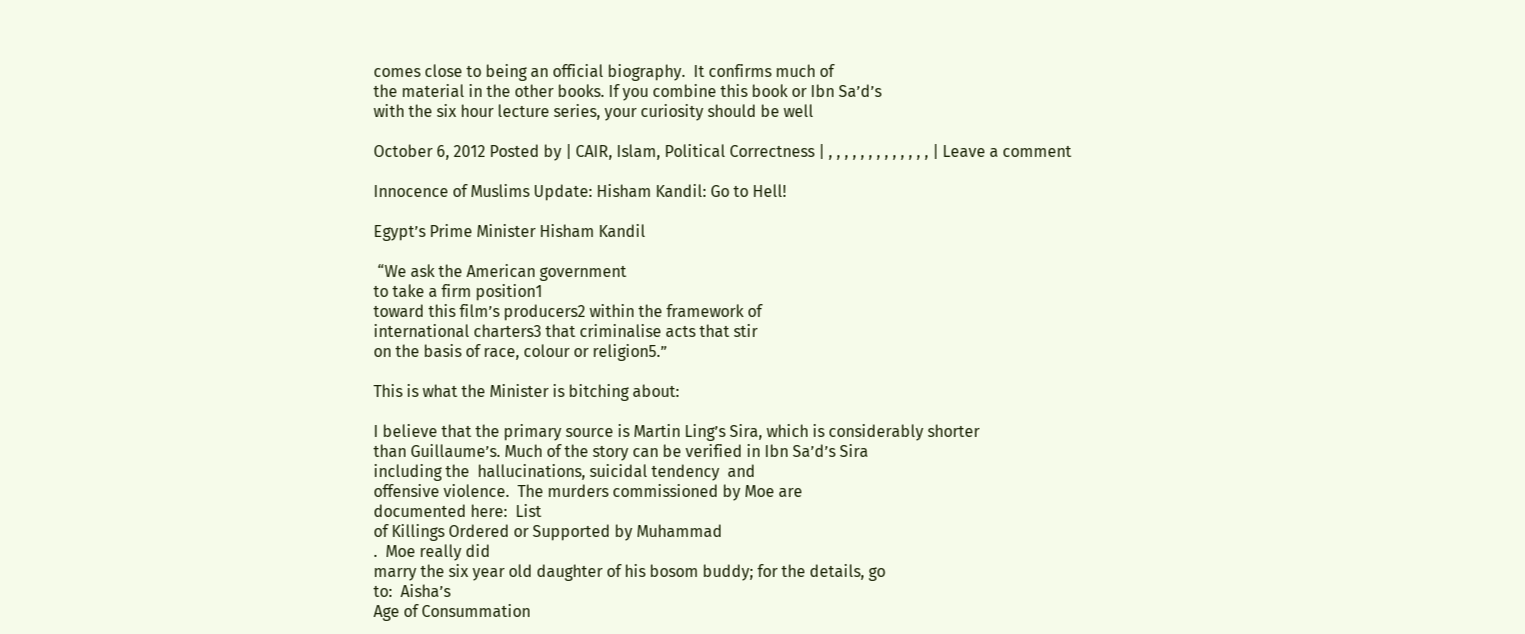comes close to being an official biography.  It confirms much of
the material in the other books. If you combine this book or Ibn Sa’d’s
with the six hour lecture series, your curiosity should be well

October 6, 2012 Posted by | CAIR, Islam, Political Correctness | , , , , , , , , , , , , , | Leave a comment

Innocence of Muslims Update: Hisham Kandil: Go to Hell!

Egypt’s Prime Minister Hisham Kandil

 “We ask the American government
to take a firm position1
toward this film’s producers2 within the framework of
international charters3 that criminalise acts that stir
on the basis of race, colour or religion5.”

This is what the Minister is bitching about:

I believe that the primary source is Martin Ling’s Sira, which is considerably shorter
than Guillaume’s. Much of the story can be verified in Ibn Sa’d’s Sira
including the  hallucinations, suicidal tendency  and
offensive violence.  The murders commissioned by Moe are
documented here:  List
of Killings Ordered or Supported by Muhammad
.  Moe really did
marry the six year old daughter of his bosom buddy; for the details, go
to:  Aisha’s
Age of Consummation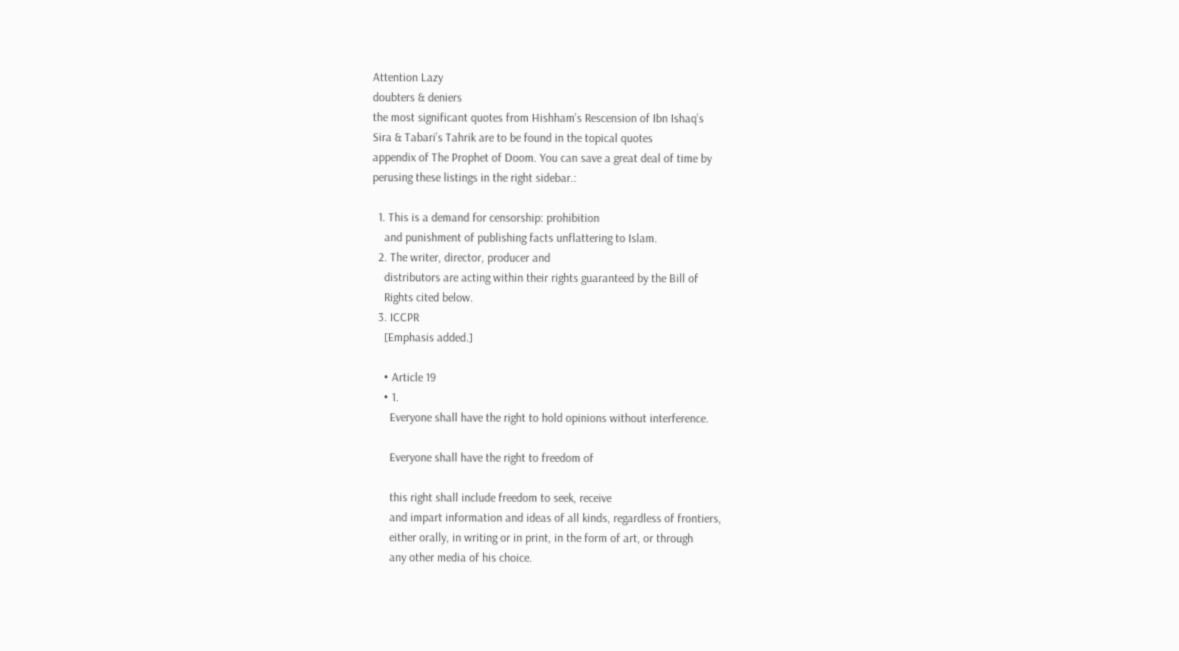Attention Lazy
doubters & deniers
the most significant quotes from Hishham’s Rescension of Ibn Ishaq’s
Sira & Tabari’s Tahrik are to be found in the topical quotes
appendix of The Prophet of Doom. You can save a great deal of time by
perusing these listings in the right sidebar.:

  1. This is a demand for censorship: prohibition
    and punishment of publishing facts unflattering to Islam.
  2. The writer, director, producer and
    distributors are acting within their rights guaranteed by the Bill of
    Rights cited below.
  3. ICCPR
    [Emphasis added.]

    • Article 19
    • 1.
      Everyone shall have the right to hold opinions without interference.

      Everyone shall have the right to freedom of

      this right shall include freedom to seek, receive
      and impart information and ideas of all kinds, regardless of frontiers,
      either orally, in writing or in print, in the form of art, or through
      any other media of his choice.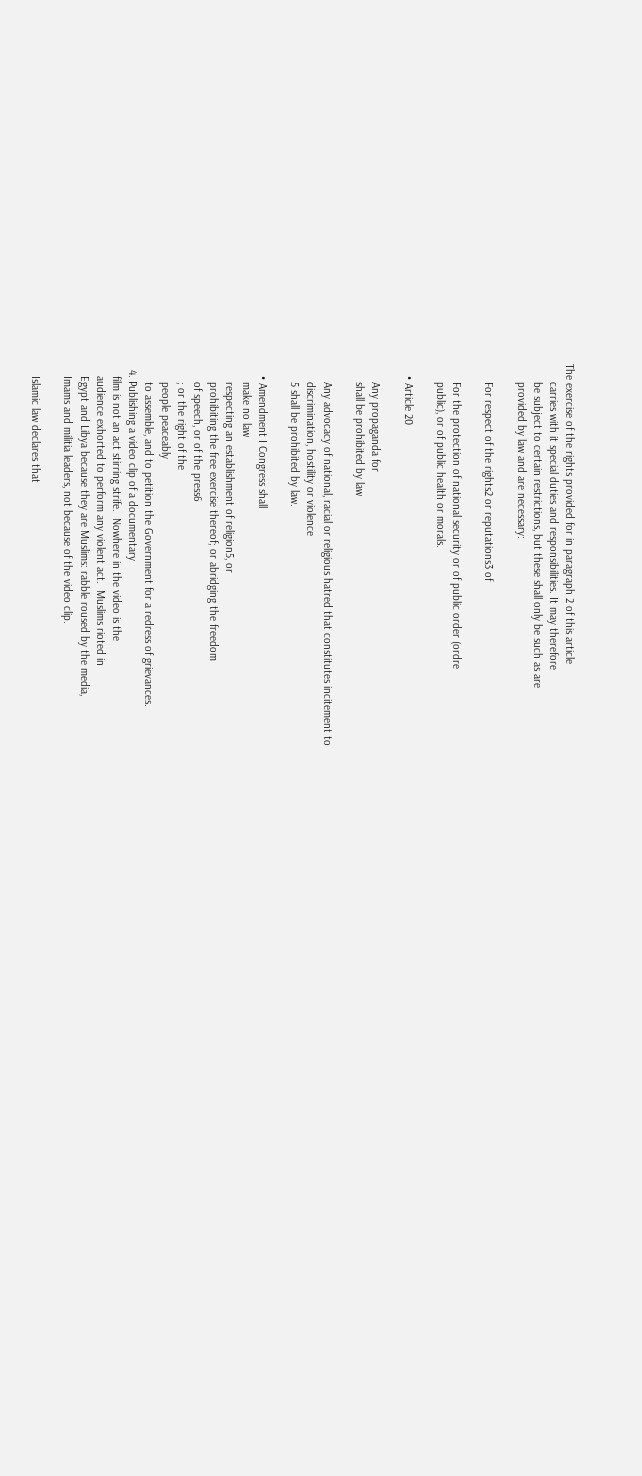The exercise of the rights provided for in paragraph 2 of this article
      carries with it special duties and responsibilities. It may therefore
      be subject to certain restrictions, but these shall only be such as are
      provided by law and are necessary:

      For respect of the rights2 or reputations3 of

      For the protection of national security or of public order (ordre
      public), or of public health or morals.

    • Article 20

      Any propaganda for
      shall be prohibited by law

      Any advocacy of national, racial or religious hatred that constitutes incitement to
      discrimination, hostility or violence
      5 shall be prohibited by law.

    • Amendment I Congress shall
      make no law
      respecting an establishment of religion5, or
      prohibiting the free exercise thereof; or abridging the freedom
      of speech, or of the press6
      ; or the right of the
      people peaceably
      to assemble, and to petition the Government for a redress of grievances.
  4. Publishing a video clip of a documentary
    film is not an act stirring strife.  Nowhere in the video is the
    audience exhorted to perform any violent act.  Muslims rioted in
    Egypt and Libya because they are Muslims: rabble roused by the media,
    Imams and militia leaders, not because of the video clip.

    Islamic law declares that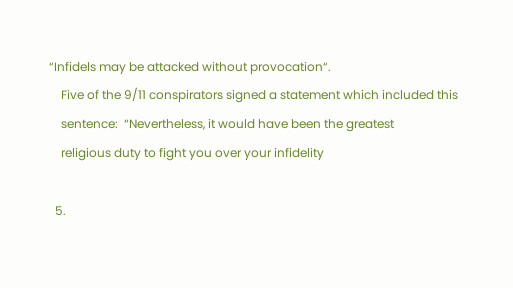“Infidels may be attacked without provocation“.
    Five of the 9/11 conspirators signed a statement which included this
    sentence:  “Nevertheless, it would have been the greatest
    religious duty to fight you over your infidelity

  5.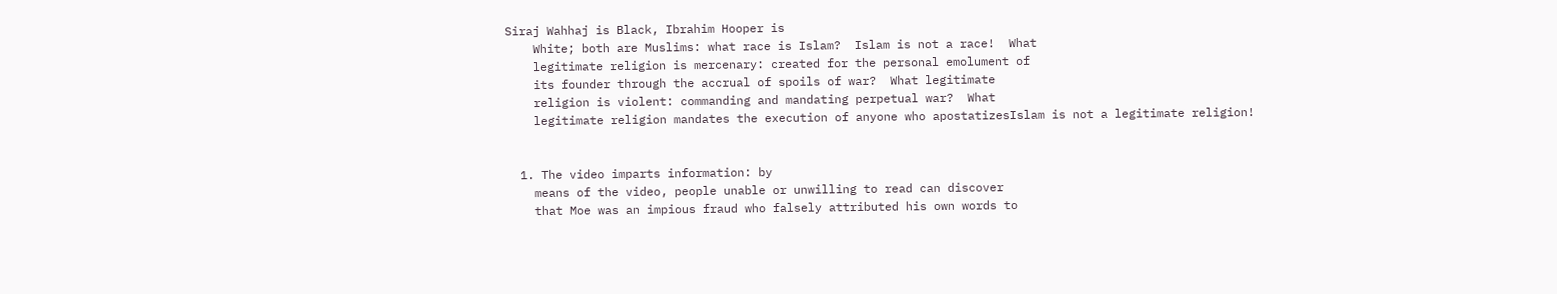Siraj Wahhaj is Black, Ibrahim Hooper is
    White; both are Muslims: what race is Islam?  Islam is not a race!  What
    legitimate religion is mercenary: created for the personal emolument of
    its founder through the accrual of spoils of war?  What legitimate
    religion is violent: commanding and mandating perpetual war?  What
    legitimate religion mandates the execution of anyone who apostatizesIslam is not a legitimate religion!


  1. The video imparts information: by
    means of the video, people unable or unwilling to read can discover
    that Moe was an impious fraud who falsely attributed his own words to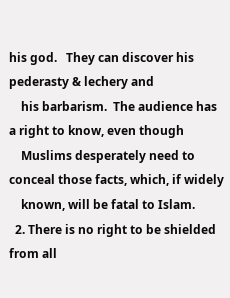his god.   They can discover his pederasty & lechery and
    his barbarism.  The audience has a right to know, even though
    Muslims desperately need to conceal those facts, which, if widely
    known, will be fatal to Islam.
  2. There is no right to be shielded from all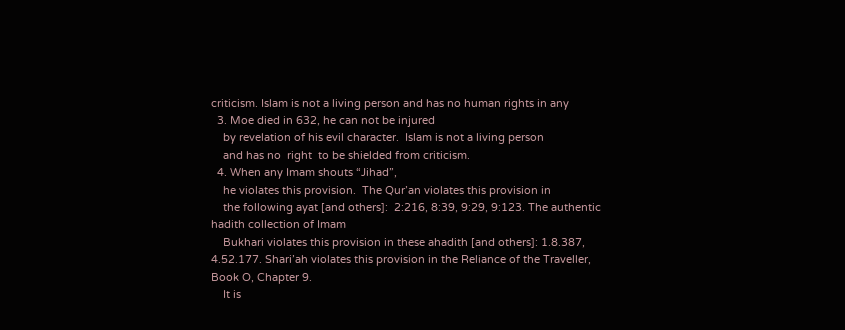criticism. Islam is not a living person and has no human rights in any
  3. Moe died in 632, he can not be injured
    by revelation of his evil character.  Islam is not a living person
    and has no  right  to be shielded from criticism.
  4. When any Imam shouts “Jihad”,
    he violates this provision.  The Qur’an violates this provision in
    the following ayat [and others]:  2:216, 8:39, 9:29, 9:123. The authentic hadith collection of Imam
    Bukhari violates this provision in these ahadith [and others]: 1.8.387, 4.52.177. Shari’ah violates this provision in the Reliance of the Traveller, Book O, Chapter 9.
    It is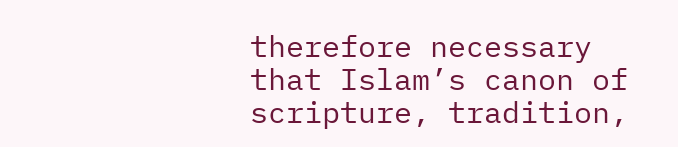therefore necessary that Islam’s canon of scripture, tradition,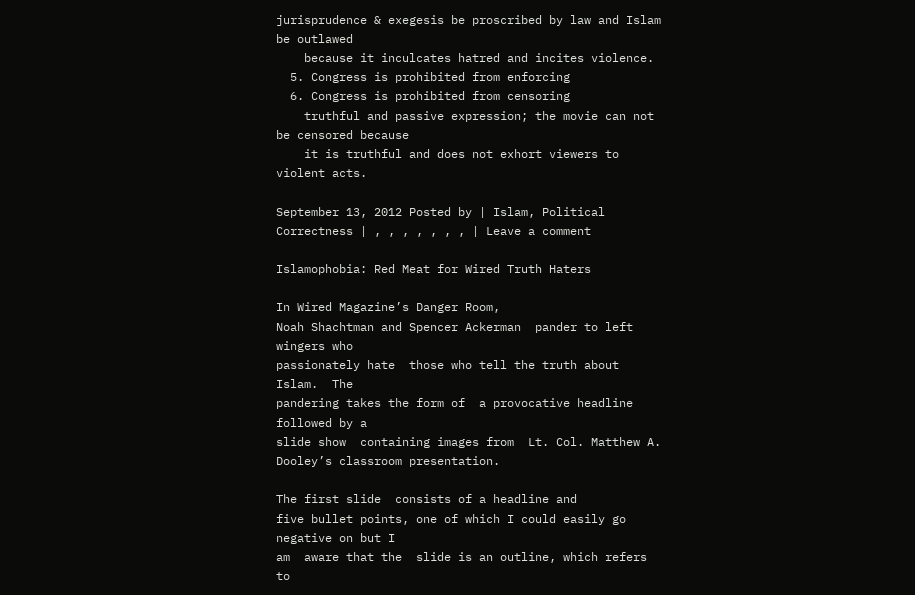jurisprudence & exegesis be proscribed by law and Islam be outlawed
    because it inculcates hatred and incites violence.
  5. Congress is prohibited from enforcing
  6. Congress is prohibited from censoring
    truthful and passive expression; the movie can not be censored because
    it is truthful and does not exhort viewers to violent acts.

September 13, 2012 Posted by | Islam, Political Correctness | , , , , , , , | Leave a comment

Islamophobia: Red Meat for Wired Truth Haters

In Wired Magazine’s Danger Room,
Noah Shachtman and Spencer Ackerman  pander to left wingers who
passionately hate  those who tell the truth about Islam.  The
pandering takes the form of  a provocative headline followed by a
slide show  containing images from  Lt. Col. Matthew A.
Dooley’s classroom presentation.

The first slide  consists of a headline and
five bullet points, one of which I could easily go negative on but I
am  aware that the  slide is an outline, which refers to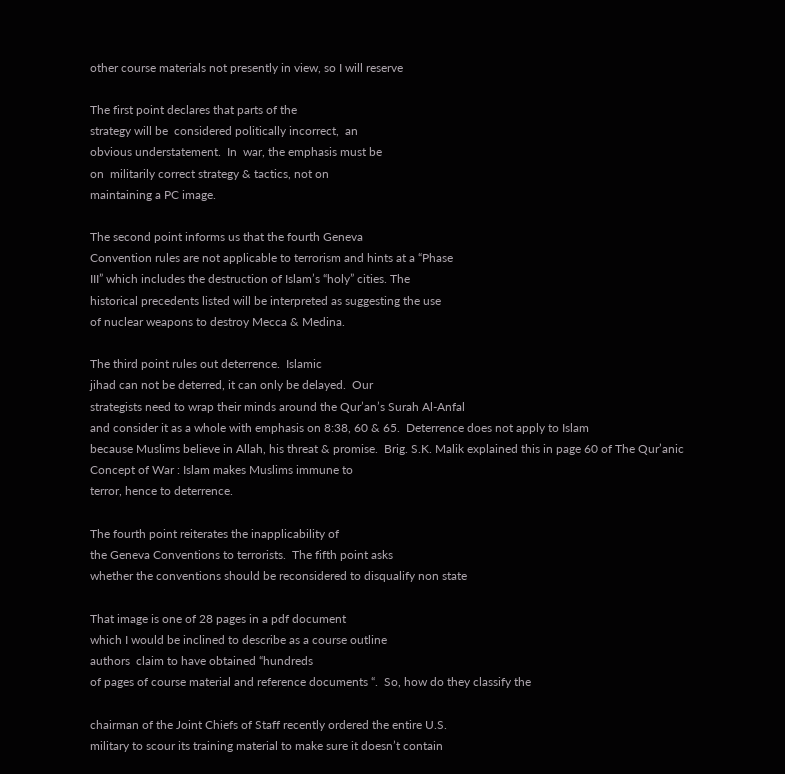other course materials not presently in view, so I will reserve

The first point declares that parts of the
strategy will be  considered politically incorrect,  an
obvious understatement.  In  war, the emphasis must be
on  militarily correct strategy & tactics, not on
maintaining a PC image.

The second point informs us that the fourth Geneva
Convention rules are not applicable to terrorism and hints at a “Phase
III” which includes the destruction of Islam’s “holy” cities. The
historical precedents listed will be interpreted as suggesting the use
of nuclear weapons to destroy Mecca & Medina.

The third point rules out deterrence.  Islamic
jihad can not be deterred, it can only be delayed.  Our
strategists need to wrap their minds around the Qur’an’s Surah Al-Anfal
and consider it as a whole with emphasis on 8:38, 60 & 65.  Deterrence does not apply to Islam
because Muslims believe in Allah, his threat & promise.  Brig. S.K. Malik explained this in page 60 of The Qur’anic Concept of War : Islam makes Muslims immune to
terror, hence to deterrence.

The fourth point reiterates the inapplicability of
the Geneva Conventions to terrorists.  The fifth point asks
whether the conventions should be reconsidered to disqualify non state

That image is one of 28 pages in a pdf document
which I would be inclined to describe as a course outline
authors  claim to have obtained “hundreds
of pages of course material and reference documents “.  So, how do they classify the

chairman of the Joint Chiefs of Staff recently ordered the entire U.S.
military to scour its training material to make sure it doesn’t contain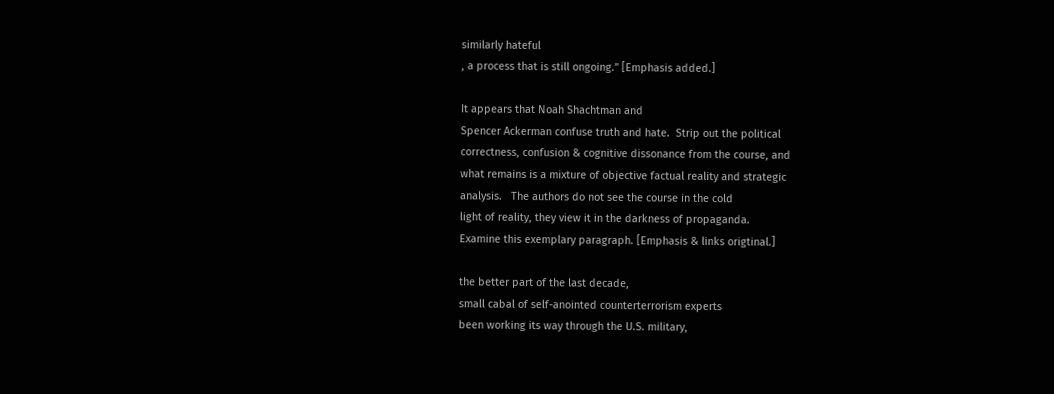similarly hateful
, a process that is still ongoing.” [Emphasis added.]

It appears that Noah Shachtman and
Spencer Ackerman confuse truth and hate.  Strip out the political
correctness, confusion & cognitive dissonance from the course, and
what remains is a mixture of objective factual reality and strategic
analysis.   The authors do not see the course in the cold
light of reality, they view it in the darkness of propaganda.
Examine this exemplary paragraph. [Emphasis & links origtinal.]

the better part of the last decade,
small cabal of self-anointed counterterrorism experts
been working its way through the U.S. military,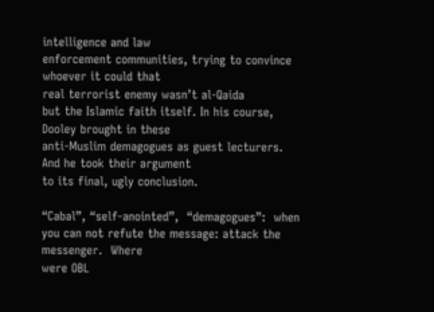intelligence and law
enforcement communities, trying to convince whoever it could that
real terrorist enemy wasn’t al-Qaida
but the Islamic faith itself. In his course, Dooley brought in these
anti-Muslim demagogues as guest lecturers. And he took their argument
to its final, ugly conclusion.

“Cabal”, “self-anointed”,  “demagogues”:  when
you can not refute the message: attack the messenger.  Where
were OBL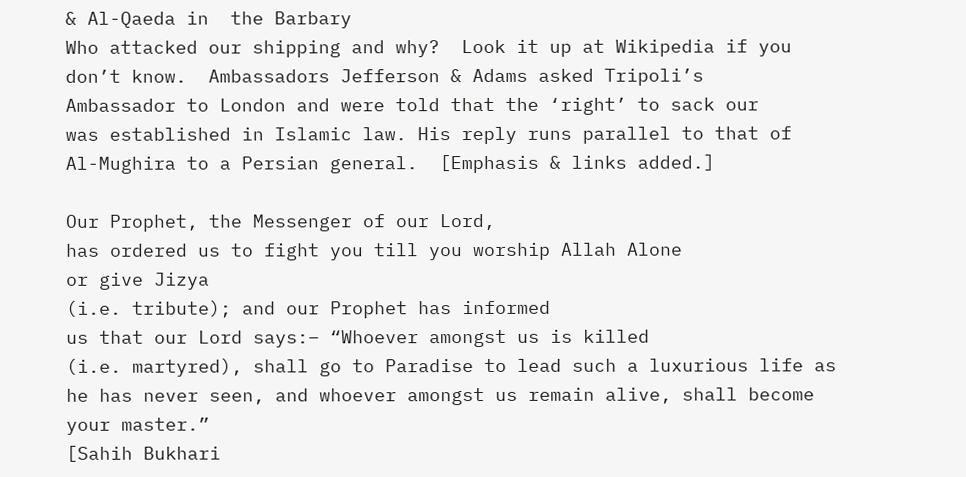& Al-Qaeda in  the Barbary
Who attacked our shipping and why?  Look it up at Wikipedia if you
don’t know.  Ambassadors Jefferson & Adams asked Tripoli’s
Ambassador to London and were told that the ‘right’ to sack our
was established in Islamic law. His reply runs parallel to that of
Al-Mughira to a Persian general.  [Emphasis & links added.]

Our Prophet, the Messenger of our Lord,
has ordered us to fight you till you worship Allah Alone
or give Jizya
(i.e. tribute); and our Prophet has informed
us that our Lord says:– “Whoever amongst us is killed
(i.e. martyred), shall go to Paradise to lead such a luxurious life as
he has never seen, and whoever amongst us remain alive, shall become
your master.”
[Sahih Bukhari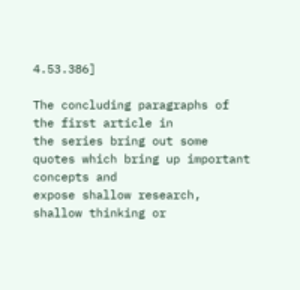4.53.386]

The concluding paragraphs of the first article in
the series bring out some quotes which bring up important concepts and
expose shallow research, shallow thinking or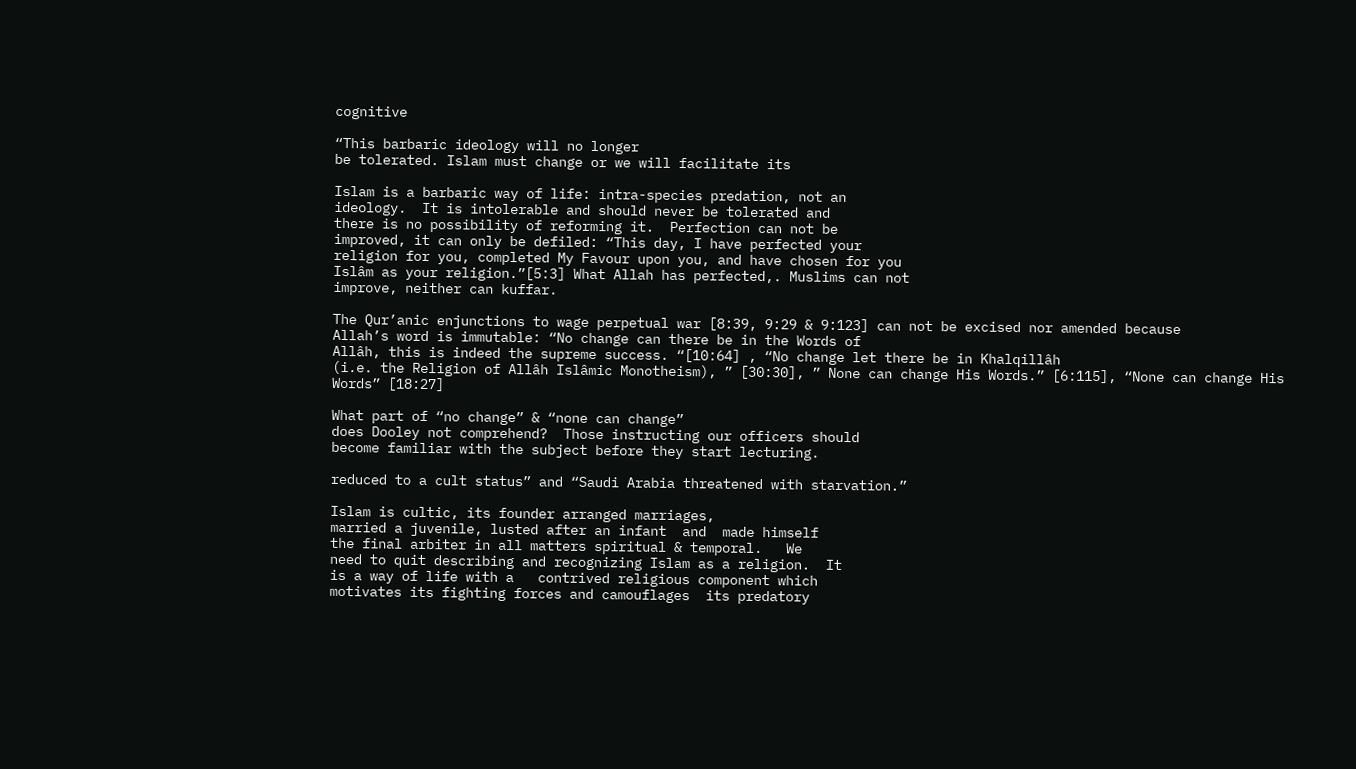cognitive

“This barbaric ideology will no longer
be tolerated. Islam must change or we will facilitate its

Islam is a barbaric way of life: intra-species predation, not an
ideology.  It is intolerable and should never be tolerated and
there is no possibility of reforming it.  Perfection can not be
improved, it can only be defiled: “This day, I have perfected your
religion for you, completed My Favour upon you, and have chosen for you
Islâm as your religion.”[5:3] What Allah has perfected,. Muslims can not
improve, neither can kuffar.

The Qur’anic enjunctions to wage perpetual war [8:39, 9:29 & 9:123] can not be excised nor amended because
Allah’s word is immutable: “No change can there be in the Words of
Allâh, this is indeed the supreme success. “[10:64] , “No change let there be in Khalqillâh
(i.e. the Religion of Allâh Islâmic Monotheism), ” [30:30], ” None can change His Words.” [6:115], “None can change His Words” [18:27]

What part of “no change” & “none can change”
does Dooley not comprehend?  Those instructing our officers should
become familiar with the subject before they start lecturing.

reduced to a cult status” and “Saudi Arabia threatened with starvation.”

Islam is cultic, its founder arranged marriages,
married a juvenile, lusted after an infant  and  made himself
the final arbiter in all matters spiritual & temporal.   We
need to quit describing and recognizing Islam as a religion.  It
is a way of life with a   contrived religious component which
motivates its fighting forces and camouflages  its predatory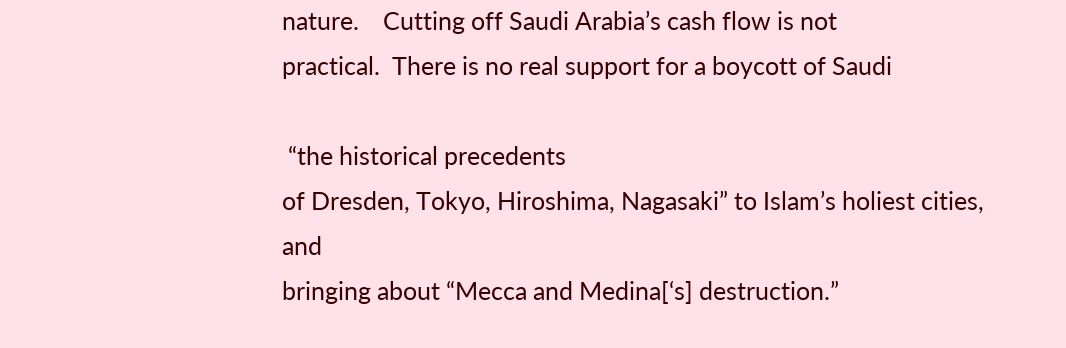nature.    Cutting off Saudi Arabia’s cash flow is not
practical.  There is no real support for a boycott of Saudi

 “the historical precedents
of Dresden, Tokyo, Hiroshima, Nagasaki” to Islam’s holiest cities, and
bringing about “Mecca and Medina[‘s] destruction.”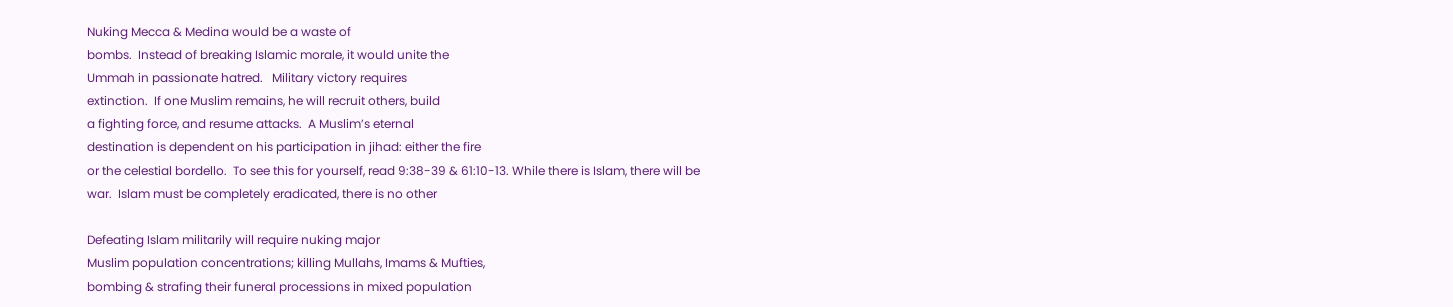Nuking Mecca & Medina would be a waste of
bombs.  Instead of breaking Islamic morale, it would unite the
Ummah in passionate hatred.   Military victory requires
extinction.  If one Muslim remains, he will recruit others, build
a fighting force, and resume attacks.  A Muslim’s eternal
destination is dependent on his participation in jihad: either the fire
or the celestial bordello.  To see this for yourself, read 9:38-39 & 61:10-13. While there is Islam, there will be
war.  Islam must be completely eradicated, there is no other

Defeating Islam militarily will require nuking major
Muslim population concentrations; killing Mullahs, Imams & Mufties,
bombing & strafing their funeral processions in mixed population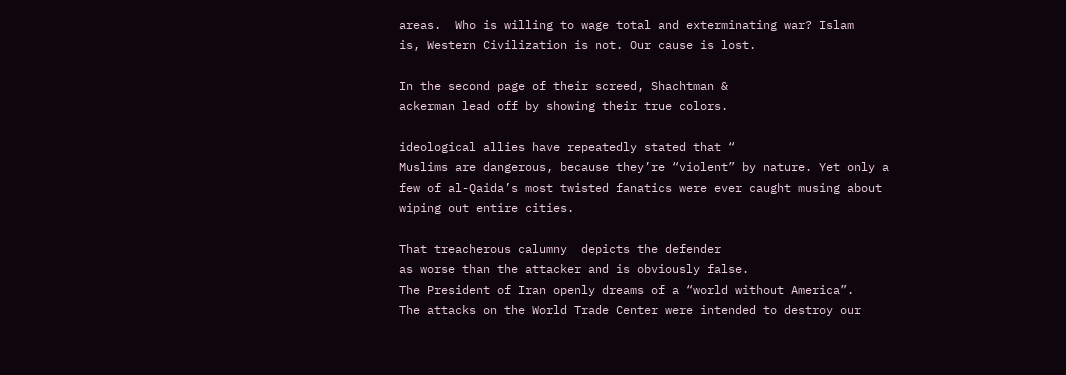areas.  Who is willing to wage total and exterminating war? Islam
is, Western Civilization is not. Our cause is lost.

In the second page of their screed, Shachtman &
ackerman lead off by showing their true colors.

ideological allies have repeatedly stated that “
Muslims are dangerous, because they’re “violent” by nature. Yet only a
few of al-Qaida’s most twisted fanatics were ever caught musing about
wiping out entire cities.

That treacherous calumny  depicts the defender
as worse than the attacker and is obviously false.
The President of Iran openly dreams of a “world without America”.
The attacks on the World Trade Center were intended to destroy our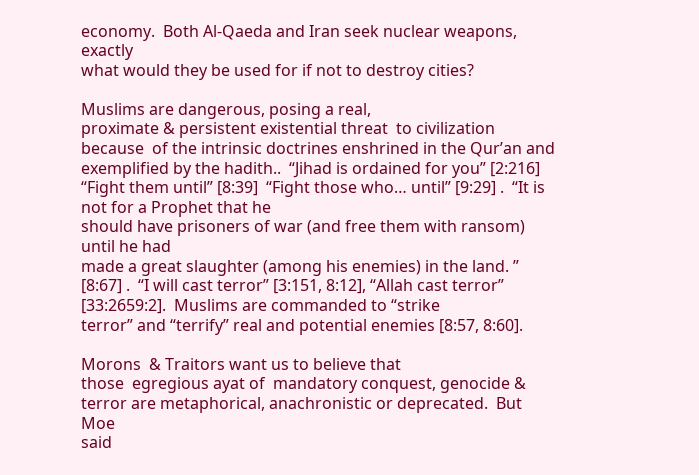economy.  Both Al-Qaeda and Iran seek nuclear weapons, exactly
what would they be used for if not to destroy cities?

Muslims are dangerous, posing a real,
proximate & persistent existential threat  to civilization
because  of the intrinsic doctrines enshrined in the Qur’an and
exemplified by the hadith..  “Jihad is ordained for you” [2:216] “Fight them until” [8:39]  “Fight those who… until” [9:29] .  “It is not for a Prophet that he
should have prisoners of war (and free them with ransom) until he had
made a great slaughter (among his enemies) in the land. ” [8:67] .  “I will cast terror” [3:151, 8:12], “Allah cast terror” [33:2659:2].  Muslims are commanded to “strike
terror” and “terrify” real and potential enemies [8:57, 8:60].

Morons  & Traitors want us to believe that
those  egregious ayat of  mandatory conquest, genocide &
terror are metaphorical, anachronistic or deprecated.  But Moe
said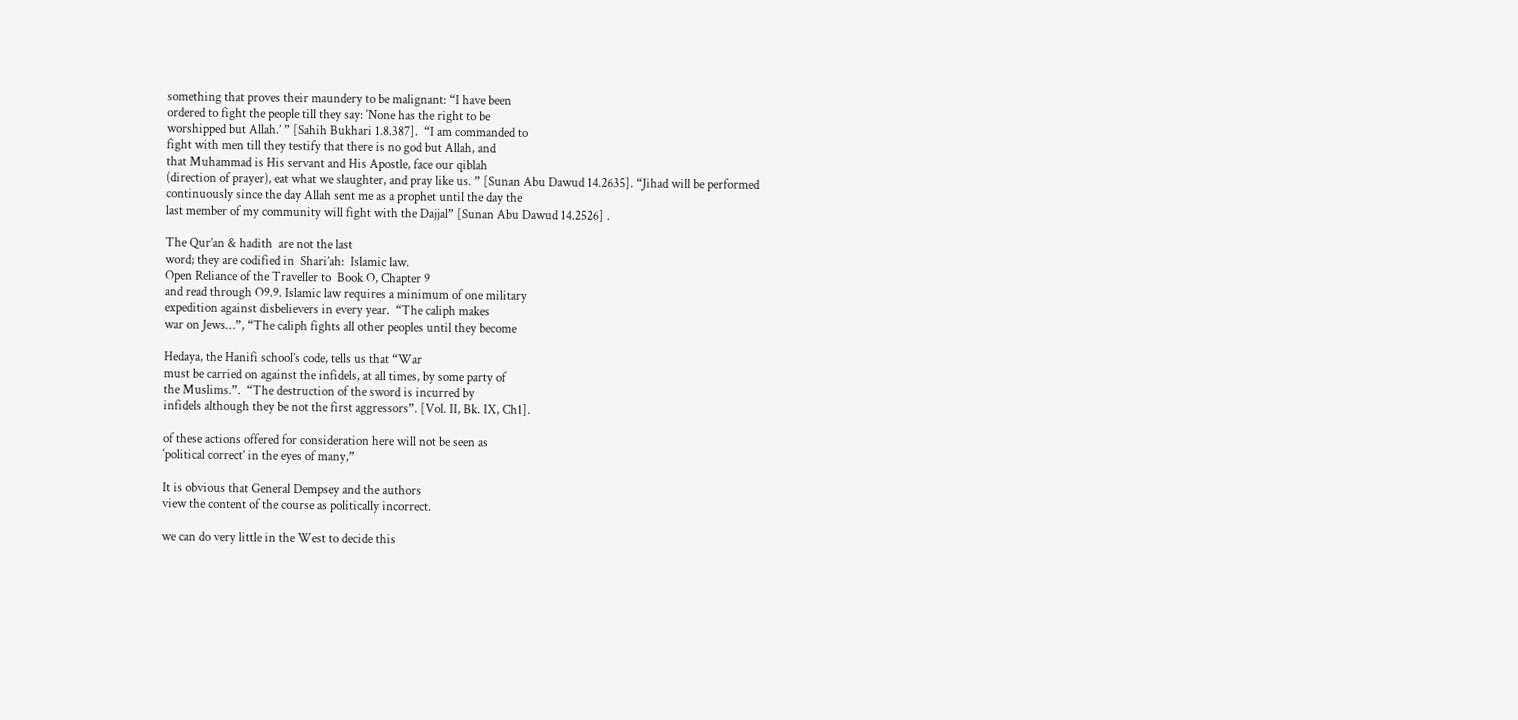something that proves their maundery to be malignant: “I have been
ordered to fight the people till they say: ‘None has the right to be
worshipped but Allah.’ ” [Sahih Bukhari 1.8.387].  “I am commanded to
fight with men till they testify that there is no god but Allah, and
that Muhammad is His servant and His Apostle, face our qiblah
(direction of prayer), eat what we slaughter, and pray like us. ” [Sunan Abu Dawud 14.2635]. “Jihad will be performed
continuously since the day Allah sent me as a prophet until the day the
last member of my community will fight with the Dajjal” [Sunan Abu Dawud 14.2526] .

The Qur’an & hadith  are not the last
word; they are codified in  Shari’ah:  Islamic law.
Open Reliance of the Traveller to  Book O, Chapter 9
and read through O9.9. Islamic law requires a minimum of one military
expedition against disbelievers in every year.  “The caliph makes
war on Jews…”, “The caliph fights all other peoples until they become

Hedaya, the Hanifi school’s code, tells us that “War
must be carried on against the infidels, at all times, by some party of
the Muslims.”.  “The destruction of the sword is incurred by
infidels although they be not the first aggressors”. [Vol. II, Bk. IX, Ch1].

of these actions offered for consideration here will not be seen as
‘political correct’ in the eyes of many,”

It is obvious that General Dempsey and the authors
view the content of the course as politically incorrect.

we can do very little in the West to decide this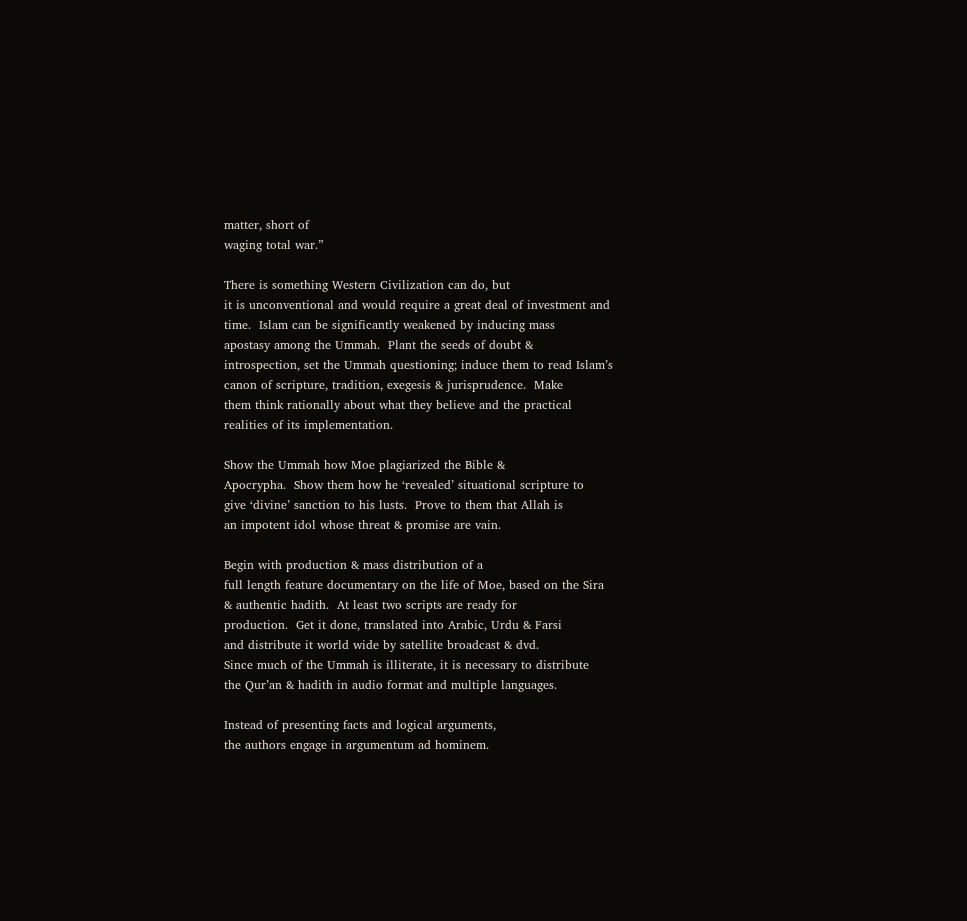matter, short of
waging total war.”

There is something Western Civilization can do, but
it is unconventional and would require a great deal of investment and
time.  Islam can be significantly weakened by inducing mass
apostasy among the Ummah.  Plant the seeds of doubt &
introspection, set the Ummah questioning; induce them to read Islam’s
canon of scripture, tradition, exegesis & jurisprudence.  Make
them think rationally about what they believe and the practical
realities of its implementation.

Show the Ummah how Moe plagiarized the Bible &
Apocrypha.  Show them how he ‘revealed’ situational scripture to
give ‘divine’ sanction to his lusts.  Prove to them that Allah is
an impotent idol whose threat & promise are vain.

Begin with production & mass distribution of a
full length feature documentary on the life of Moe, based on the Sira
& authentic hadith.  At least two scripts are ready for
production.  Get it done, translated into Arabic, Urdu & Farsi
and distribute it world wide by satellite broadcast & dvd.
Since much of the Ummah is illiterate, it is necessary to distribute
the Qur’an & hadith in audio format and multiple languages.

Instead of presenting facts and logical arguments,
the authors engage in argumentum ad hominem.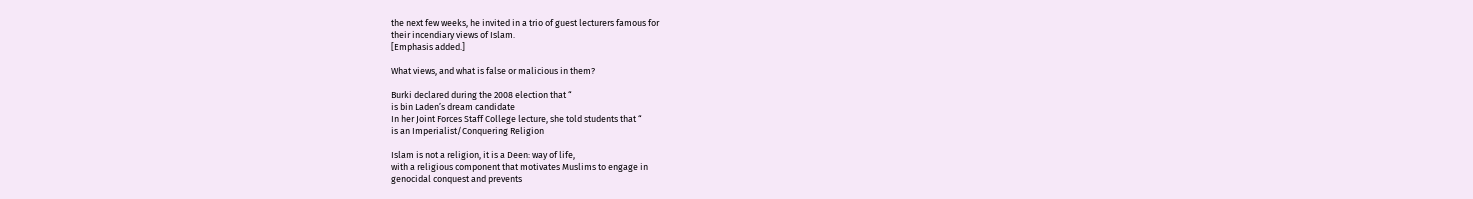the next few weeks, he invited in a trio of guest lecturers famous for
their incendiary views of Islam.
[Emphasis added.]

What views, and what is false or malicious in them?

Burki declared during the 2008 election that “
is bin Laden’s dream candidate
In her Joint Forces Staff College lecture, she told students that “
is an Imperialist/Conquering Religion

Islam is not a religion, it is a Deen: way of life,
with a religious component that motivates Muslims to engage in
genocidal conquest and prevents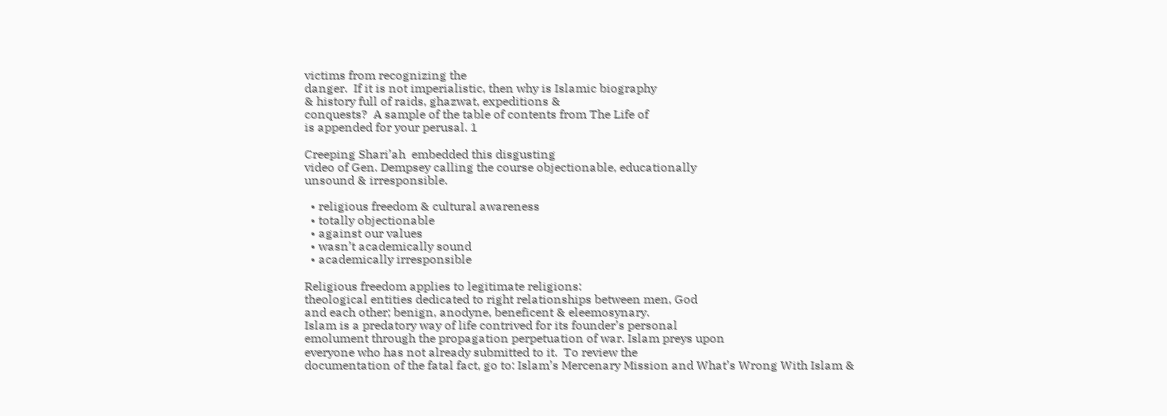victims from recognizing the
danger.  If it is not imperialistic, then why is Islamic biography
& history full of raids, ghazwat, expeditions &
conquests?  A sample of the table of contents from The Life of
is appended for your perusal. 1

Creeping Shari’ah  embedded this disgusting
video of Gen. Dempsey calling the course objectionable, educationally
unsound & irresponsible.

  • religious freedom & cultural awareness
  • totally objectionable
  • against our values
  • wasn’t academically sound
  • academically irresponsible

Religious freedom applies to legitimate religions:
theological entities dedicated to right relationships between men, God
and each other; benign, anodyne, beneficent & eleemosynary.
Islam is a predatory way of life contrived for its founder’s personal
emolument through the propagation perpetuation of war. Islam preys upon
everyone who has not already submitted to it.  To review the
documentation of the fatal fact, go to: Islam’s Mercenary Mission and What’s Wrong With Islam &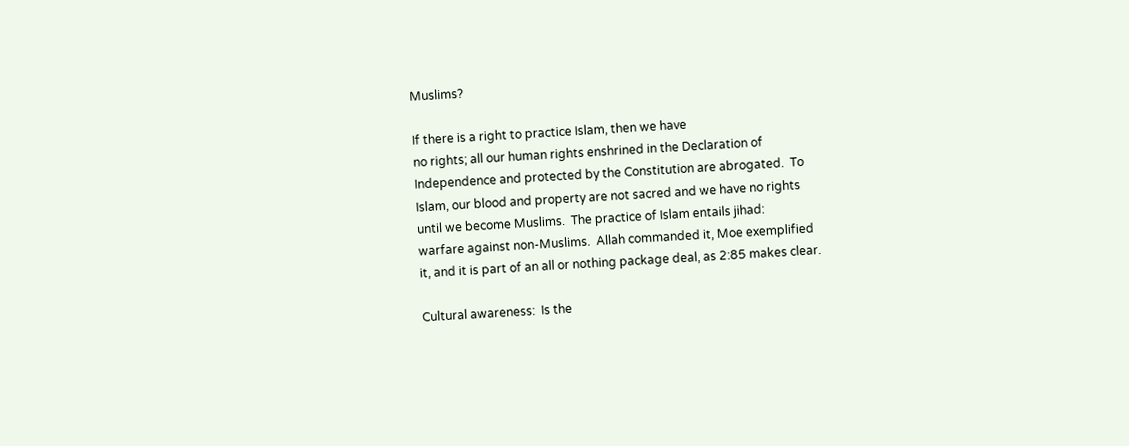Muslims?

If there is a right to practice Islam, then we have
no rights; all our human rights enshrined in the Declaration of
Independence and protected by the Constitution are abrogated.  To
Islam, our blood and property are not sacred and we have no rights
until we become Muslims.  The practice of Islam entails jihad:
warfare against non-Muslims.  Allah commanded it, Moe exemplified
it, and it is part of an all or nothing package deal, as 2:85 makes clear.

Cultural awareness:  Is the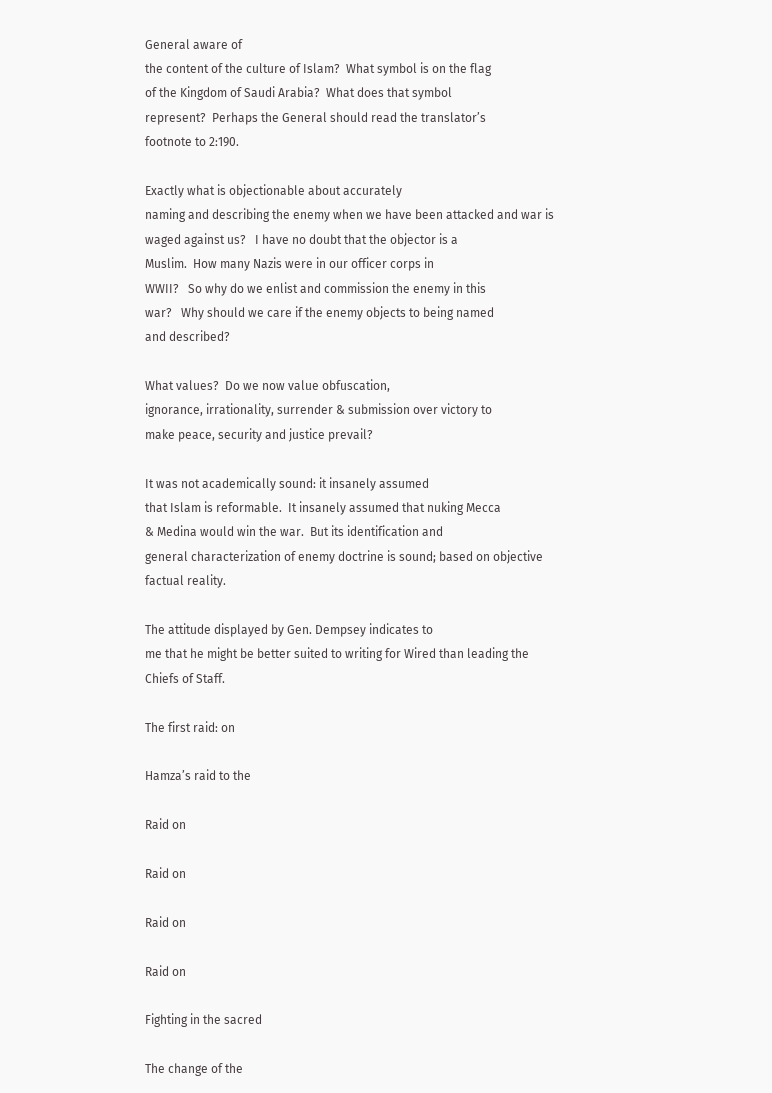General aware of
the content of the culture of Islam?  What symbol is on the flag
of the Kingdom of Saudi Arabia?  What does that symbol
represent?  Perhaps the General should read the translator’s
footnote to 2:190.

Exactly what is objectionable about accurately
naming and describing the enemy when we have been attacked and war is
waged against us?   I have no doubt that the objector is a
Muslim.  How many Nazis were in our officer corps in
WWII?   So why do we enlist and commission the enemy in this
war?   Why should we care if the enemy objects to being named
and described?

What values?  Do we now value obfuscation,
ignorance, irrationality, surrender & submission over victory to
make peace, security and justice prevail?

It was not academically sound: it insanely assumed
that Islam is reformable.  It insanely assumed that nuking Mecca
& Medina would win the war.  But its identification and
general characterization of enemy doctrine is sound; based on objective
factual reality.

The attitude displayed by Gen. Dempsey indicates to
me that he might be better suited to writing for Wired than leading the
Chiefs of Staff.

The first raid: on

Hamza’s raid to the

Raid on

Raid on

Raid on

Raid on

Fighting in the sacred

The change of the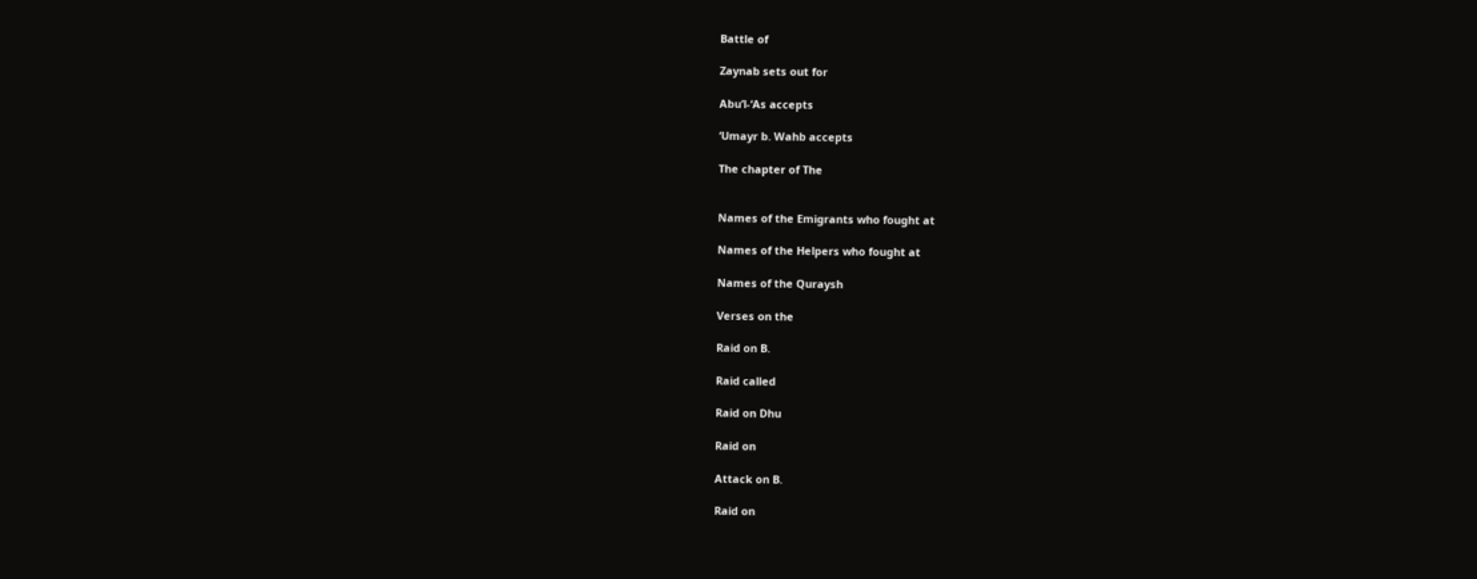Battle of

Zaynab sets out for

Abu’l-‘As accepts

‘Umayr b. Wahb accepts

The chapter of The


Names of the Emigrants who fought at

Names of the Helpers who fought at

Names of the Quraysh

Verses on the

Raid on B.

Raid called

Raid on Dhu

Raid on

Attack on B.

Raid on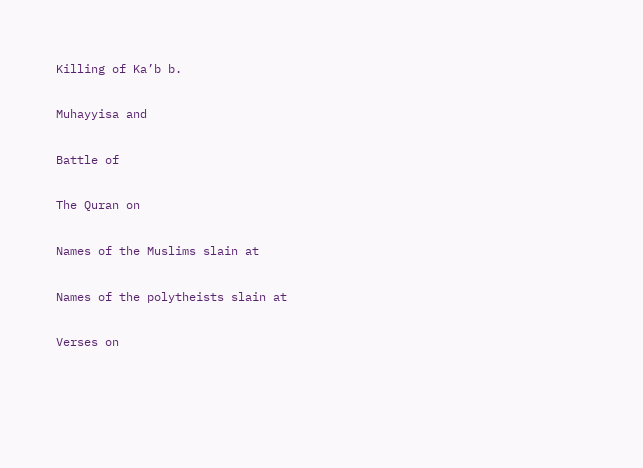Killing of Ka’b b.

Muhayyisa and

Battle of

The Quran on

Names of the Muslims slain at

Names of the polytheists slain at

Verses on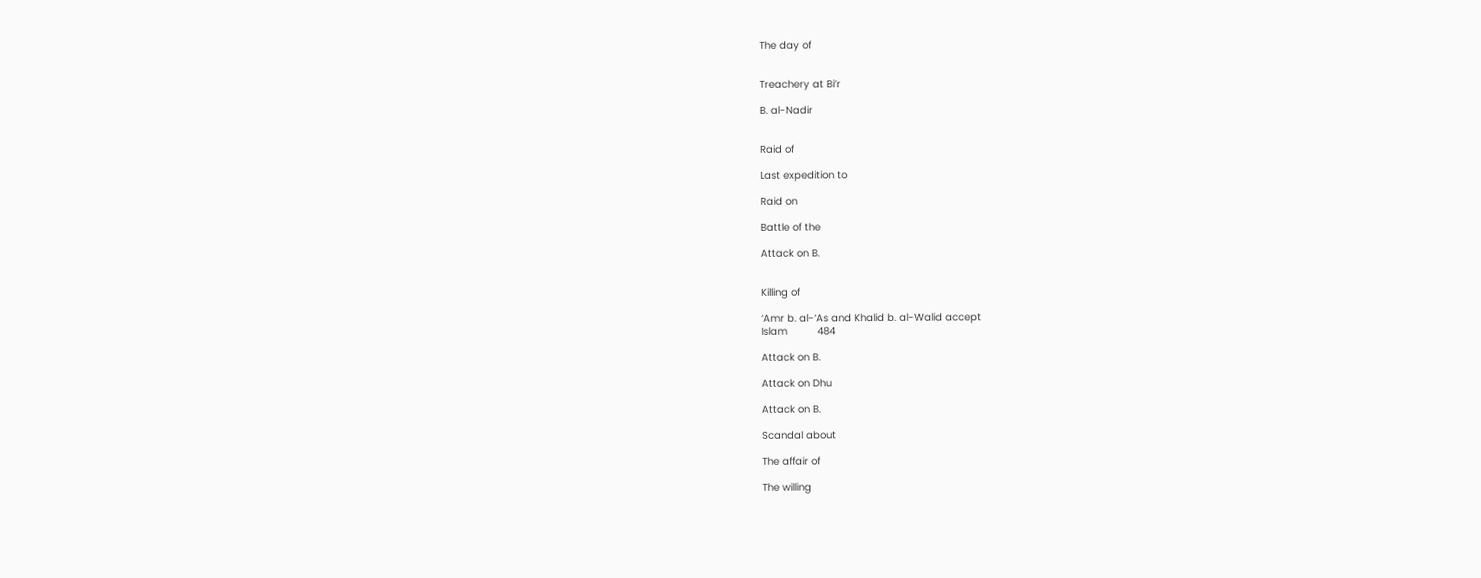The day of


Treachery at Bi’r

B. al-Nadir


Raid of

Last expedition to

Raid on

Battle of the

Attack on B.


Killing of

‘Amr b. al-‘As and Khalid b. al-Walid accept
Islam          484

Attack on B.

Attack on Dhu

Attack on B.

Scandal about

The affair of

The willing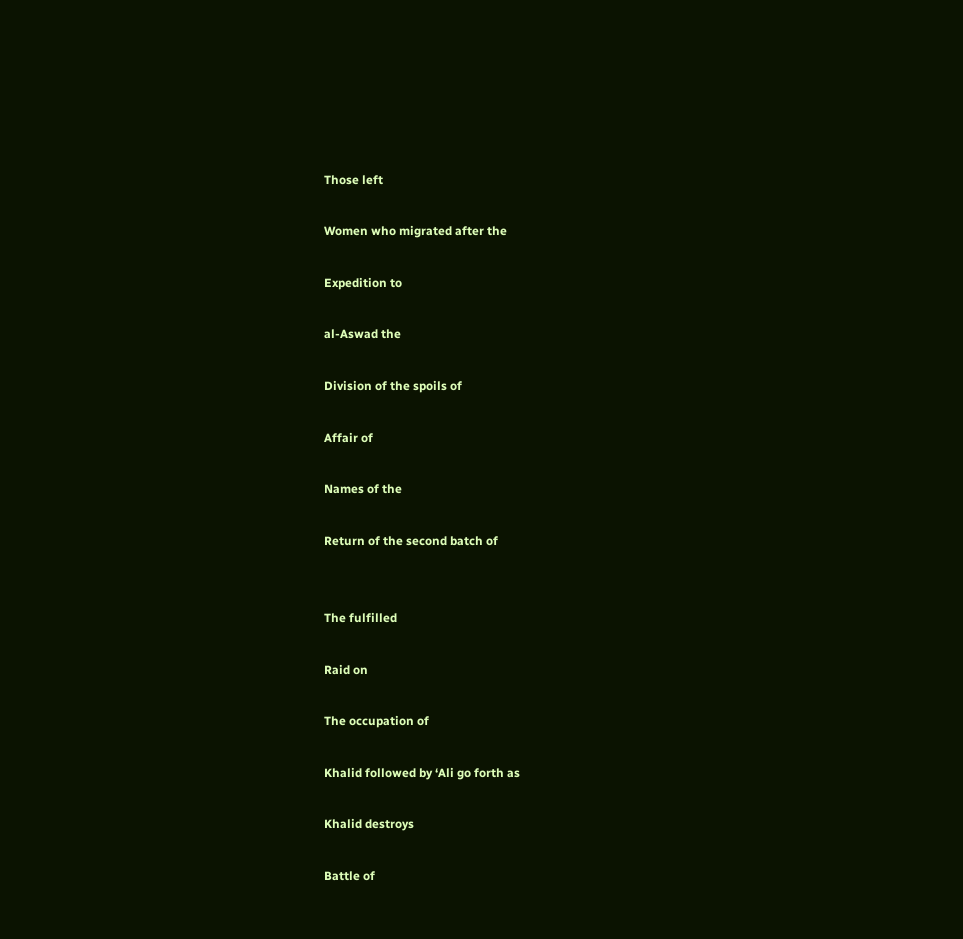Those left

Women who migrated after the

Expedition to

al-Aswad the

Division of the spoils of

Affair of

Names of the

Return of the second batch of


The fulfilled

Raid on

The occupation of

Khalid followed by ‘Ali go forth as

Khalid destroys

Battle of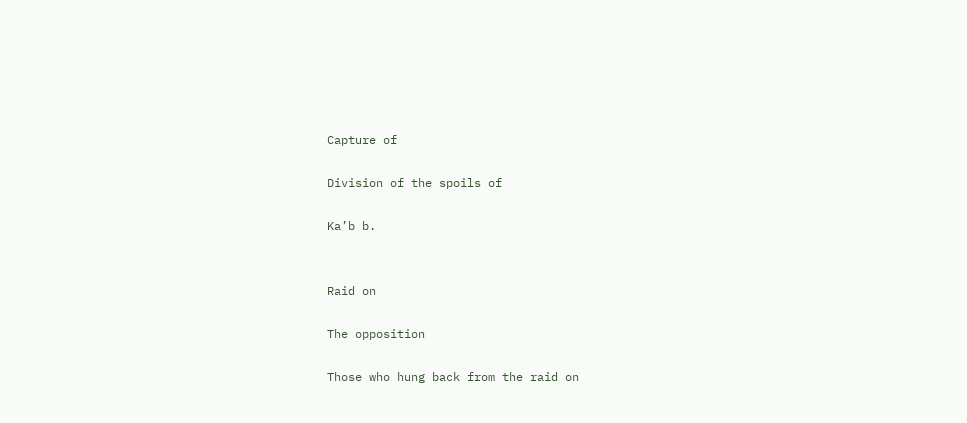Capture of

Division of the spoils of

Ka’b b.


Raid on

The opposition

Those who hung back from the raid on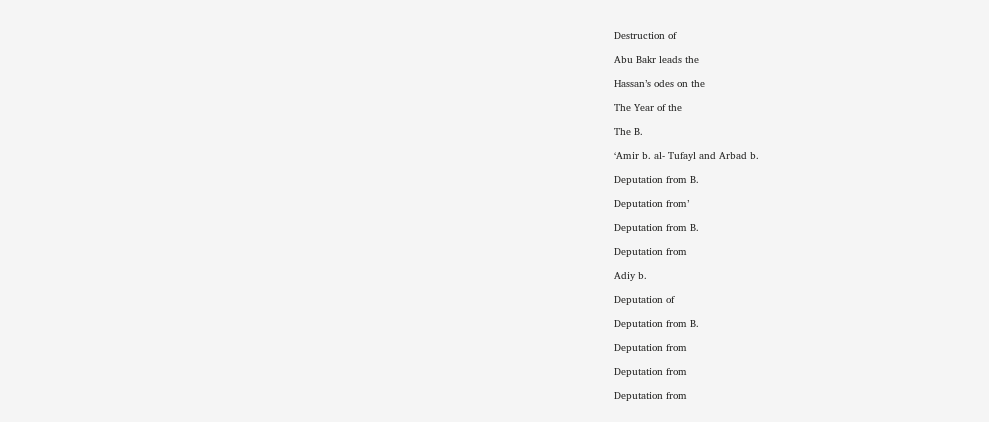Destruction of

Abu Bakr leads the

Hassan’s odes on the

The Year of the

The B.

‘Amir b. al- Tufayl and Arbad b.

Deputation from B.

Deputation from’

Deputation from B.

Deputation from

Adiy b.

Deputation of

Deputation from B.

Deputation from

Deputation from

Deputation from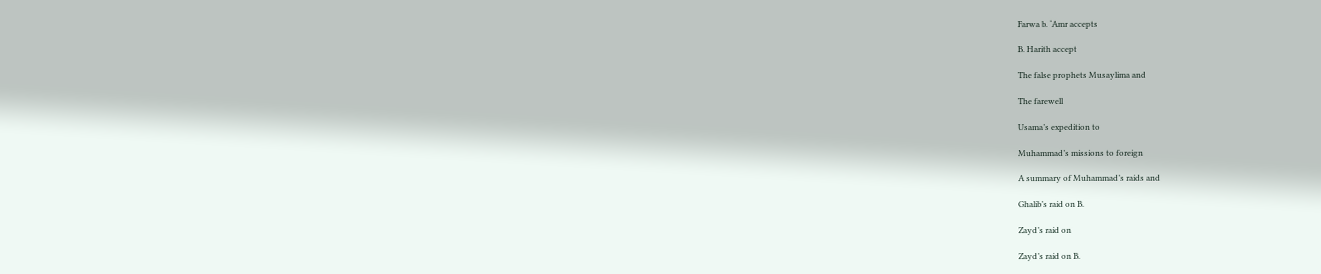Farwa b. ‘Amr accepts

B. Harith accept

The false prophets Musaylima and

The farewell

Usama’s expedition to

Muhammad’s missions to foreign

A summary of Muhammad’s raids and

Ghalib’s raid on B.

Zayd’s raid on

Zayd’s raid on B.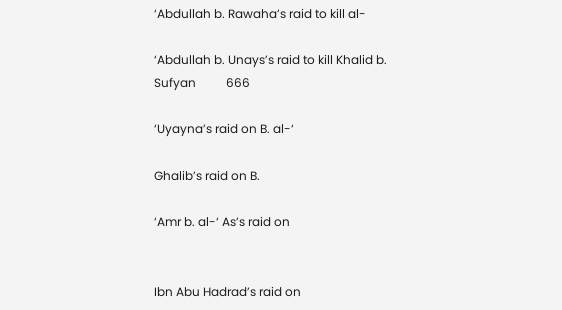‘Abdullah b. Rawaha’s raid to kill al-

‘Abdullah b. Unays’s raid to kill Khalid b.
Sufyan          666

‘Uyayna’s raid on B. al-‘

Ghalib’s raid on B.

‘Amr b. al-‘ As’s raid on


Ibn Abu Hadrad’s raid on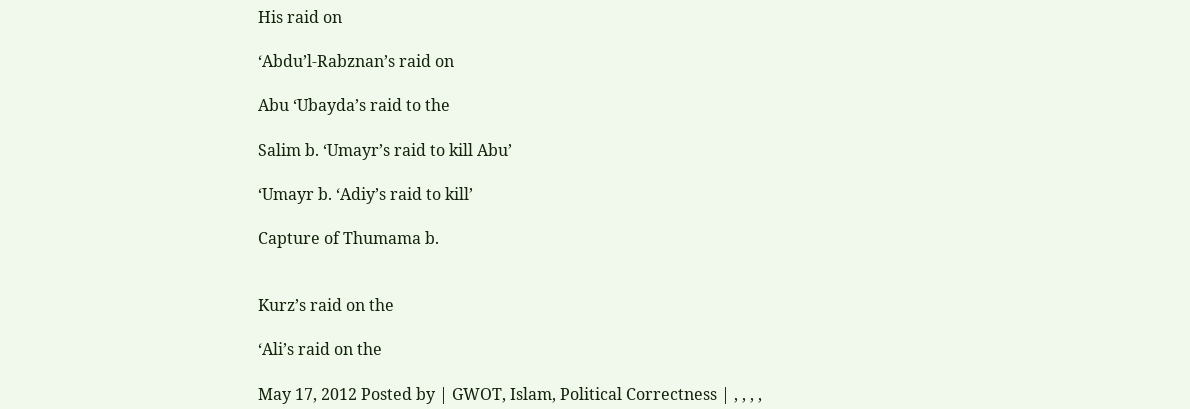His raid on

‘Abdu’l-Rabznan’s raid on

Abu ‘Ubayda’s raid to the

Salim b. ‘Umayr’s raid to kill Abu’

‘Umayr b. ‘Adiy’s raid to kill’

Capture of Thumama b.


Kurz’s raid on the

‘Ali’s raid on the

May 17, 2012 Posted by | GWOT, Islam, Political Correctness | , , , ,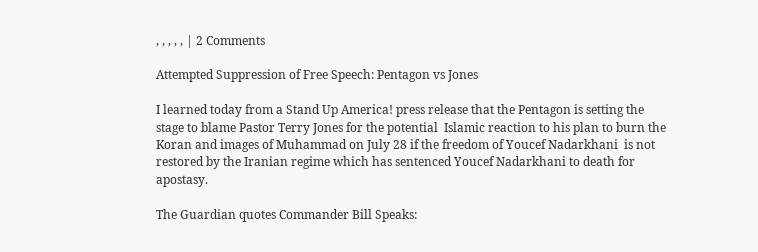, , , , , | 2 Comments

Attempted Suppression of Free Speech: Pentagon vs Jones

I learned today from a Stand Up America! press release that the Pentagon is setting the stage to blame Pastor Terry Jones for the potential  Islamic reaction to his plan to burn the Koran and images of Muhammad on July 28 if the freedom of Youcef Nadarkhani  is not restored by the Iranian regime which has sentenced Youcef Nadarkhani to death for apostasy.

The Guardian quotes Commander Bill Speaks: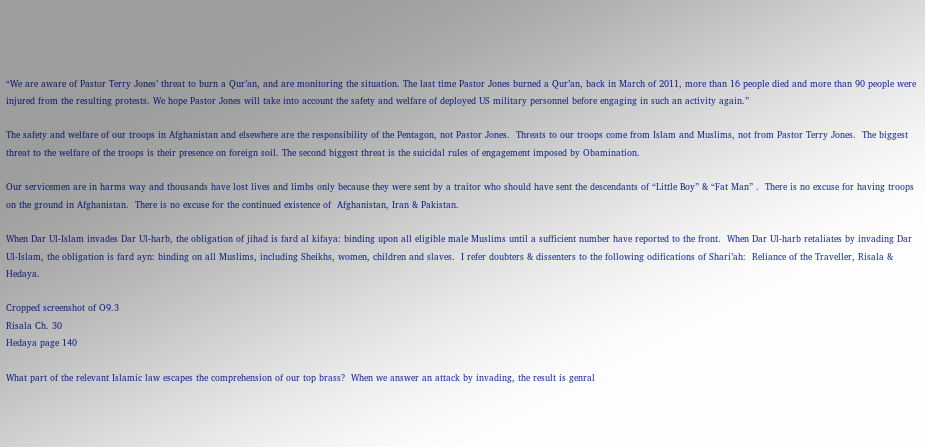“We are aware of Pastor Terry Jones’ threat to burn a Qur’an, and are monitoring the situation. The last time Pastor Jones burned a Qur’an, back in March of 2011, more than 16 people died and more than 90 people were injured from the resulting protests. We hope Pastor Jones will take into account the safety and welfare of deployed US military personnel before engaging in such an activity again.”

The safety and welfare of our troops in Afghanistan and elsewhere are the responsibility of the Pentagon, not Pastor Jones.  Threats to our troops come from Islam and Muslims, not from Pastor Terry Jones.  The biggest threat to the welfare of the troops is their presence on foreign soil. The second biggest threat is the suicidal rules of engagement imposed by Obamination.

Our servicemen are in harms way and thousands have lost lives and limbs only because they were sent by a traitor who should have sent the descendants of “Little Boy” & “Fat Man” .  There is no excuse for having troops on the ground in Afghanistan.  There is no excuse for the continued existence of  Afghanistan, Iran & Pakistan.

When Dar Ul-Islam invades Dar Ul-harb, the obligation of jihad is fard al kifaya: binding upon all eligible male Muslims until a sufficient number have reported to the front.  When Dar Ul-harb retaliates by invading Dar Ul-Islam, the obligation is fard ayn: binding on all Muslims, including Sheikhs, women, children and slaves.  I refer doubters & dissenters to the following odifications of Shari’ah:  Reliance of the Traveller, Risala & Hedaya.

Cropped screenshot of O9.3
Risala Ch. 30
Hedaya page 140

What part of the relevant Islamic law escapes the comprehension of our top brass?  When we answer an attack by invading, the result is genral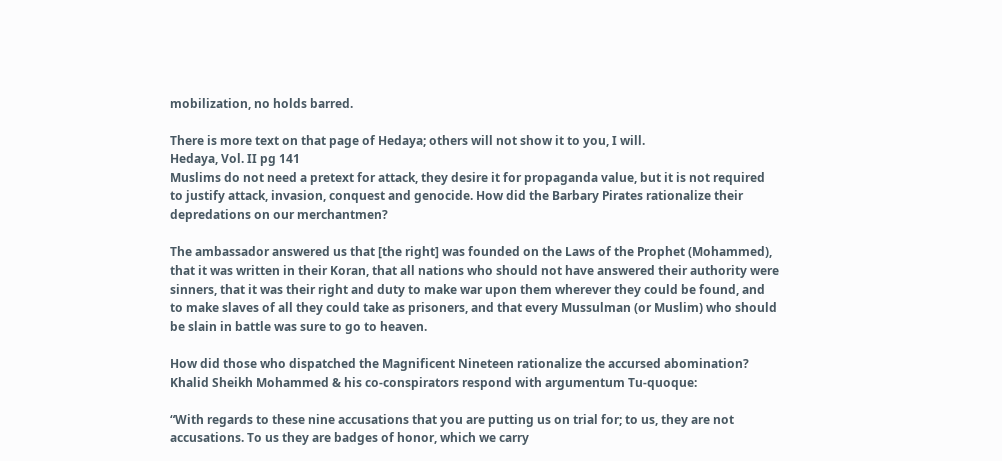mobilization, no holds barred.

There is more text on that page of Hedaya; others will not show it to you, I will.
Hedaya, Vol. II pg 141
Muslims do not need a pretext for attack, they desire it for propaganda value, but it is not required to justify attack, invasion, conquest and genocide. How did the Barbary Pirates rationalize their depredations on our merchantmen?

The ambassador answered us that [the right] was founded on the Laws of the Prophet (Mohammed), that it was written in their Koran, that all nations who should not have answered their authority were sinners, that it was their right and duty to make war upon them wherever they could be found, and to make slaves of all they could take as prisoners, and that every Mussulman (or Muslim) who should be slain in battle was sure to go to heaven.

How did those who dispatched the Magnificent Nineteen rationalize the accursed abomination?   Khalid Sheikh Mohammed & his co-conspirators respond with argumentum Tu-quoque:

“With regards to these nine accusations that you are putting us on trial for; to us, they are not
accusations. To us they are badges of honor, which we carry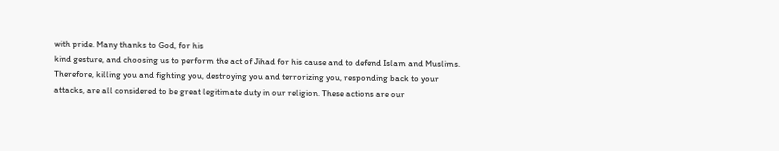with pride. Many thanks to God, for his
kind gesture, and choosing us to perform the act of Jihad for his cause and to defend Islam and Muslims.
Therefore, killing you and fighting you, destroying you and terrorizing you, responding back to your
attacks, are all considered to be great legitimate duty in our religion. These actions are our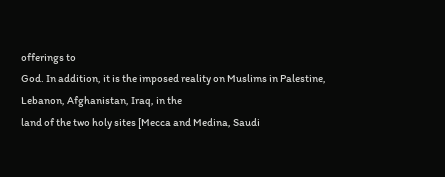offerings to
God. In addition, it is the imposed reality on Muslims in Palestine, Lebanon, Afghanistan, Iraq, in the
land of the two holy sites [Mecca and Medina, Saudi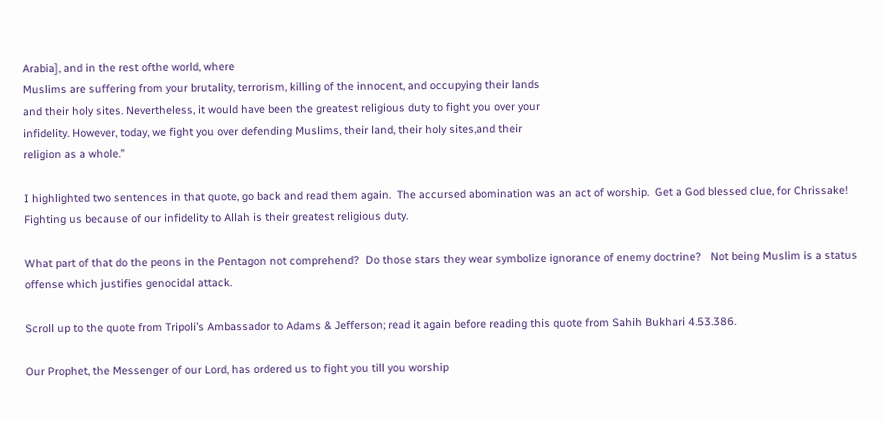Arabia], and in the rest ofthe world, where
Muslims are suffering from your brutality, terrorism, killing of the innocent, and occupying their lands
and their holy sites. Nevertheless, it would have been the greatest religious duty to fight you over your
infidelity. However, today, we fight you over defending Muslims, their land, their holy sites,and their
religion as a whole.”

I highlighted two sentences in that quote, go back and read them again.  The accursed abomination was an act of worship.  Get a God blessed clue, for Chrissake!   Fighting us because of our infidelity to Allah is their greatest religious duty.

What part of that do the peons in the Pentagon not comprehend?  Do those stars they wear symbolize ignorance of enemy doctrine?   Not being Muslim is a status offense which justifies genocidal attack.

Scroll up to the quote from Tripoli’s Ambassador to Adams & Jefferson; read it again before reading this quote from Sahih Bukhari 4.53.386.

Our Prophet, the Messenger of our Lord, has ordered us to fight you till you worship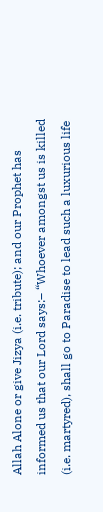Allah Alone or give Jizya (i.e. tribute); and our Prophet has informed us that our Lord says:– “Whoever amongst us is killed (i.e. martyred), shall go to Paradise to lead such a luxurious life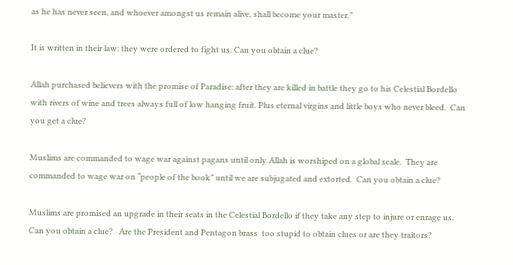as he has never seen, and whoever amongst us remain alive, shall become your master.”

It is written in their law: they were ordered to fight us. Can you obtain a clue?

Allah purchased believers with the promise of Paradise: after they are killed in battle they go to his Celestial Bordello with rivers of wine and trees always full of low hanging fruit. Plus eternal virgins and little boys who never bleed.  Can you get a clue?

Muslims are commanded to wage war against pagans until only Allah is worshiped on a global scale.  They are commanded to wage war on “people of the book” until we are subjugated and extorted.  Can you obtain a clue?

Muslims are promised an upgrade in their seats in the Celestial Bordello if they take any step to injure or enrage us.  Can you obtain a clue?   Are the President and Pentagon brass  too stupid to obtain clues or are they traitors?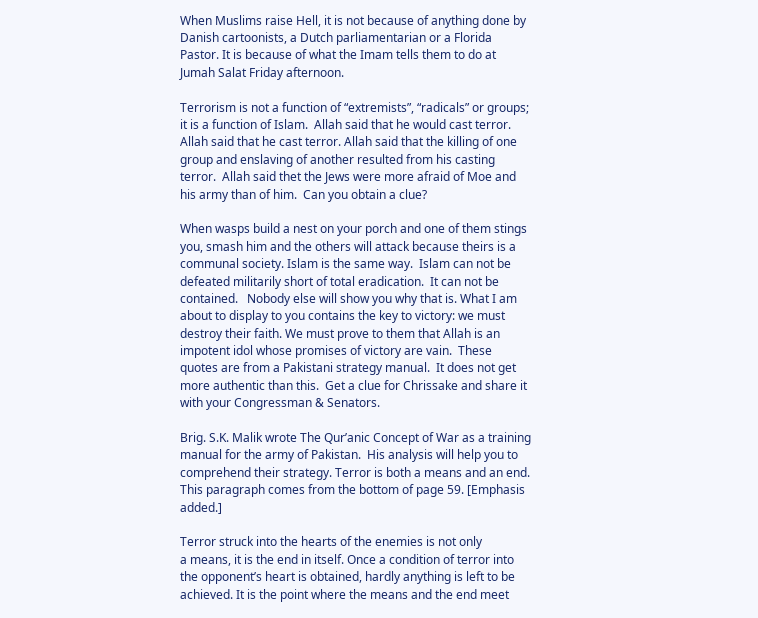When Muslims raise Hell, it is not because of anything done by Danish cartoonists, a Dutch parliamentarian or a Florida Pastor. It is because of what the Imam tells them to do at Jumah Salat Friday afternoon.

Terrorism is not a function of “extremists”, “radicals” or groups; it is a function of Islam.  Allah said that he would cast terror. Allah said that he cast terror. Allah said that the killing of one group and enslaving of another resulted from his casting terror.  Allah said thet the Jews were more afraid of Moe and his army than of him.  Can you obtain a clue?

When wasps build a nest on your porch and one of them stings you, smash him and the others will attack because theirs is a communal society. Islam is the same way.  Islam can not be defeated militarily short of total eradication.  It can not be contained.   Nobody else will show you why that is. What I am about to display to you contains the key to victory: we must destroy their faith. We must prove to them that Allah is an impotent idol whose promises of victory are vain.  These quotes are from a Pakistani strategy manual.  It does not get more authentic than this.  Get a clue for Chrissake and share it with your Congressman & Senators.

Brig. S.K. Malik wrote The Qur’anic Concept of War as a training manual for the army of Pakistan.  His analysis will help you to comprehend their strategy. Terror is both a means and an end.  This paragraph comes from the bottom of page 59. [Emphasis added.]

Terror struck into the hearts of the enemies is not only
a means, it is the end in itself. Once a condition of terror into
the opponent’s heart is obtained, hardly anything is left to be
achieved. It is the point where the means and the end meet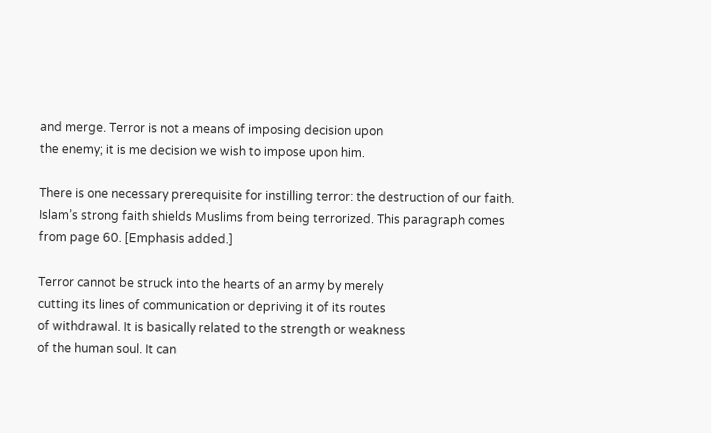and merge. Terror is not a means of imposing decision upon
the enemy; it is me decision we wish to impose upon him.

There is one necessary prerequisite for instilling terror: the destruction of our faith. Islam’s strong faith shields Muslims from being terrorized. This paragraph comes from page 60. [Emphasis added.]

Terror cannot be struck into the hearts of an army by merely
cutting its lines of communication or depriving it of its routes
of withdrawal. It is basically related to the strength or weakness
of the human soul. It can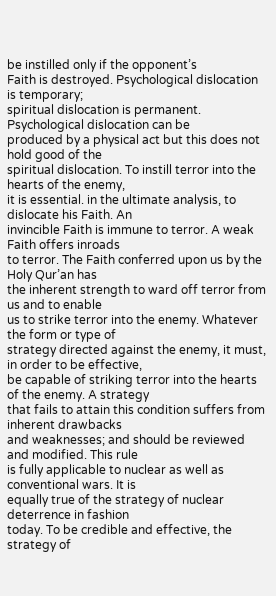be instilled only if the opponent’s
Faith is destroyed. Psychological dislocation is temporary;
spiritual dislocation is permanent. Psychological dislocation can be
produced by a physical act but this does not hold good of the
spiritual dislocation. To instill terror into the hearts of the enemy,
it is essential. in the ultimate analysis, to dislocate his Faith. An
invincible Faith is immune to terror. A weak Faith offers inroads
to terror. The Faith conferred upon us by the Holy Qur’an has
the inherent strength to ward off terror from us and to enable
us to strike terror into the enemy. Whatever the form or type of
strategy directed against the enemy, it must, in order to be effective,
be capable of striking terror into the hearts of the enemy. A strategy
that fails to attain this condition suffers from inherent drawbacks
and weaknesses; and should be reviewed and modified. This rule
is fully applicable to nuclear as well as conventional wars. It is
equally true of the strategy of nuclear deterrence in fashion
today. To be credible and effective, the strategy of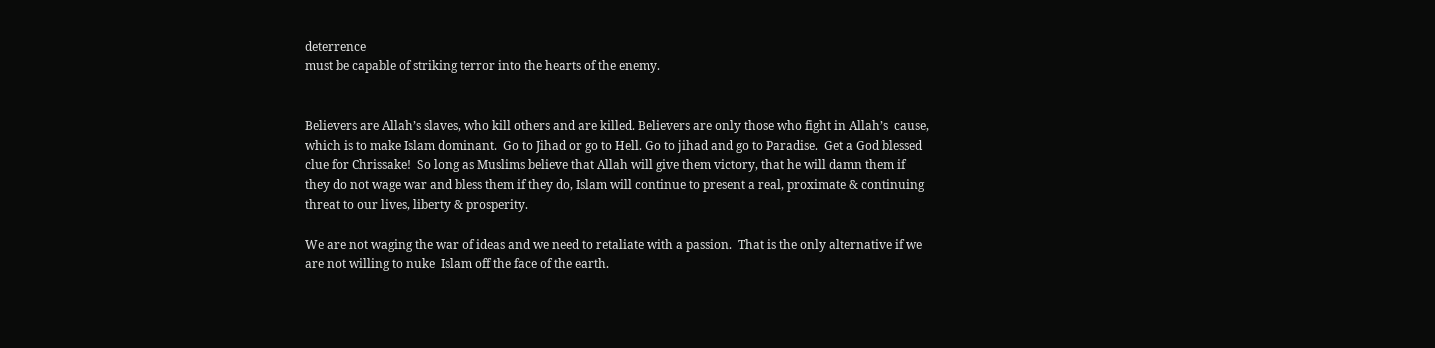deterrence
must be capable of striking terror into the hearts of the enemy.


Believers are Allah’s slaves, who kill others and are killed. Believers are only those who fight in Allah’s  cause, which is to make Islam dominant.  Go to Jihad or go to Hell. Go to jihad and go to Paradise.  Get a God blessed clue for Chrissake!  So long as Muslims believe that Allah will give them victory, that he will damn them if they do not wage war and bless them if they do, Islam will continue to present a real, proximate & continuing threat to our lives, liberty & prosperity.

We are not waging the war of ideas and we need to retaliate with a passion.  That is the only alternative if we are not willing to nuke  Islam off the face of the earth.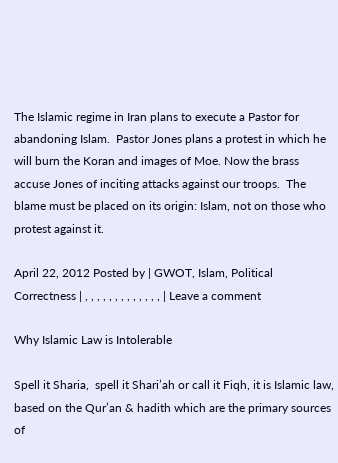The Islamic regime in Iran plans to execute a Pastor for abandoning Islam.  Pastor Jones plans a protest in which he will burn the Koran and images of Moe. Now the brass accuse Jones of inciting attacks against our troops.  The blame must be placed on its origin: Islam, not on those who protest against it.

April 22, 2012 Posted by | GWOT, Islam, Political Correctness | , , , , , , , , , , , , , | Leave a comment

Why Islamic Law is Intolerable

Spell it Sharia,  spell it Shari’ah or call it Fiqh, it is Islamic law,
based on the Qur’an & hadith which are the primary sources of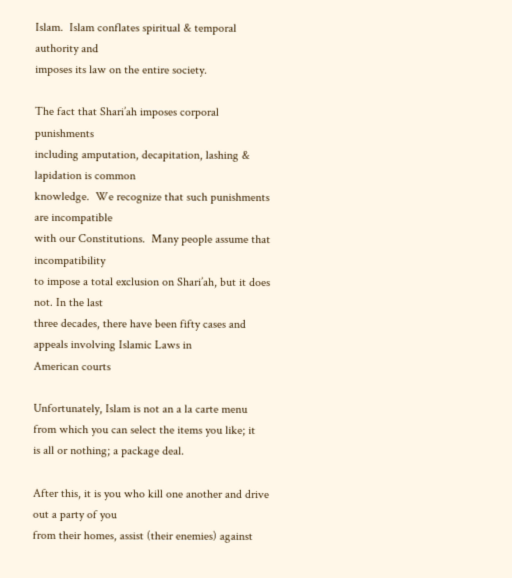Islam.  Islam conflates spiritual & temporal authority and
imposes its law on the entire society.

The fact that Shari’ah imposes corporal punishments
including amputation, decapitation, lashing & lapidation is common
knowledge.  We recognize that such punishments are incompatible
with our Constitutions.  Many people assume that incompatibility
to impose a total exclusion on Shari’ah, but it does not. In the last
three decades, there have been fifty cases and appeals involving Islamic Laws in
American courts

Unfortunately, Islam is not an a la carte menu  from which you can select the items you like; it
is all or nothing; a package deal.

After this, it is you who kill one another and drive out a party of you
from their homes, assist (their enemies) against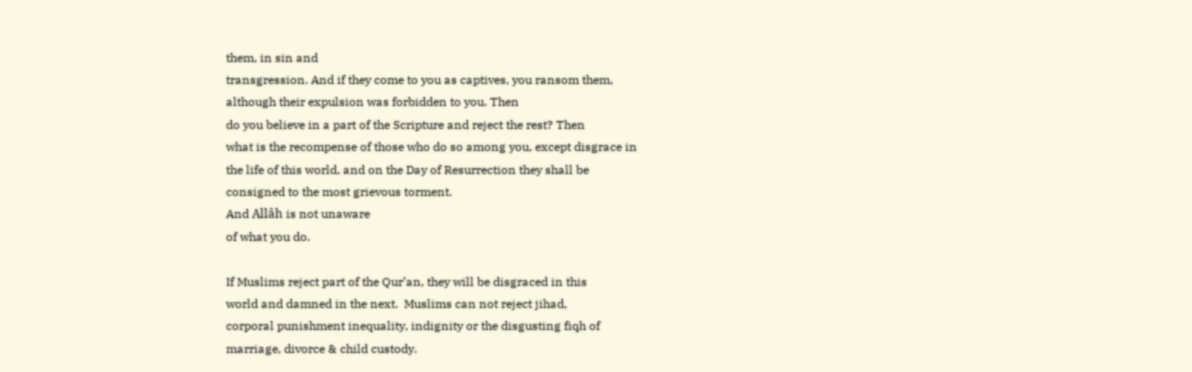them, in sin and
transgression. And if they come to you as captives, you ransom them,
although their expulsion was forbidden to you. Then
do you believe in a part of the Scripture and reject the rest? Then
what is the recompense of those who do so among you, except disgrace in
the life of this world, and on the Day of Resurrection they shall be
consigned to the most grievous torment.
And Allâh is not unaware
of what you do.

If Muslims reject part of the Qur’an, they will be disgraced in this
world and damned in the next.  Muslims can not reject jihad,
corporal punishment inequality, indignity or the disgusting fiqh of
marriage, divorce & child custody.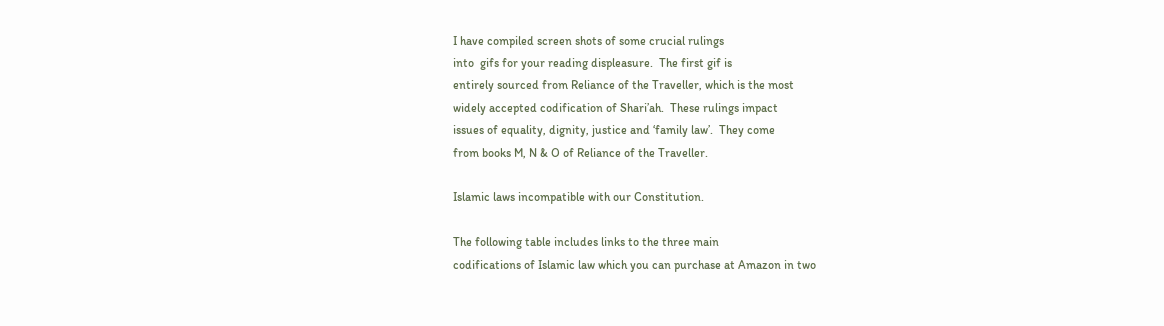I have compiled screen shots of some crucial rulings
into  gifs for your reading displeasure.  The first gif is
entirely sourced from Reliance of the Traveller, which is the most
widely accepted codification of Shari’ah.  These rulings impact
issues of equality, dignity, justice and ‘family law’.  They come
from books M, N & O of Reliance of the Traveller.

Islamic laws incompatible with our Constitution.

The following table includes links to the three main
codifications of Islamic law which you can purchase at Amazon in two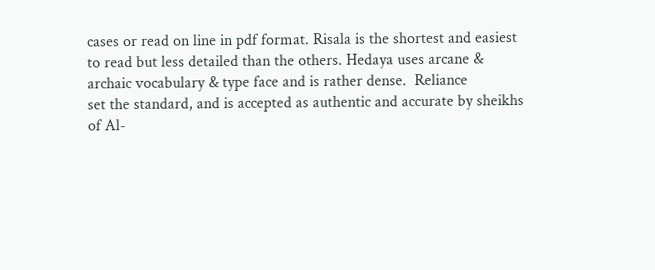cases or read on line in pdf format. Risala is the shortest and easiest
to read but less detailed than the others. Hedaya uses arcane &
archaic vocabulary & type face and is rather dense.  Reliance
set the standard, and is accepted as authentic and accurate by sheikhs
of Al-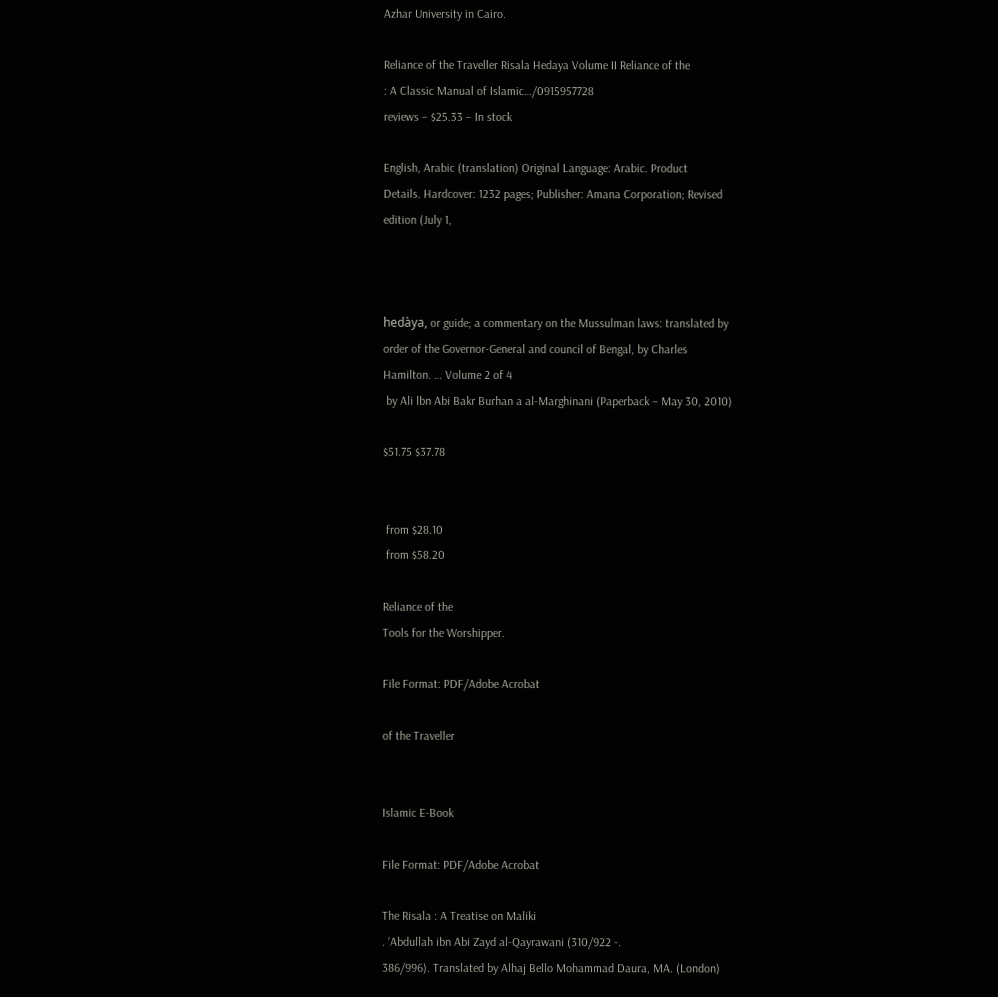Azhar University in Cairo.

Reliance of the Traveller Risala Hedaya Volume II Reliance of the
: A Classic Manual of Islamic…/0915957728
reviews – $25.33 – In stock

English, Arabic (translation) Original Language: Arabic. Product
Details. Hardcover: 1232 pages; Publisher: Amana Corporation; Revised
edition (July 1,



hedàya, or guide; a commentary on the Mussulman laws: translated by
order of the Governor-General and council of Bengal, by Charles
Hamilton. … Volume 2 of 4
 by Ali lbn Abi Bakr Burhan a al-Marghinani (Paperback – May 30, 2010)

$51.75 $37.78


 from $28.10
 from $58.20

Reliance of the
Tools for the Worshipper.

File Format: PDF/Adobe Acrobat

of the Traveller


Islamic E-Book

File Format: PDF/Adobe Acrobat

The Risala : A Treatise on Maliki
. ‘Abdullah ibn Abi Zayd al-Qayrawani (310/922 -.
386/996). Translated by Alhaj Bello Mohammad Daura, MA. (London)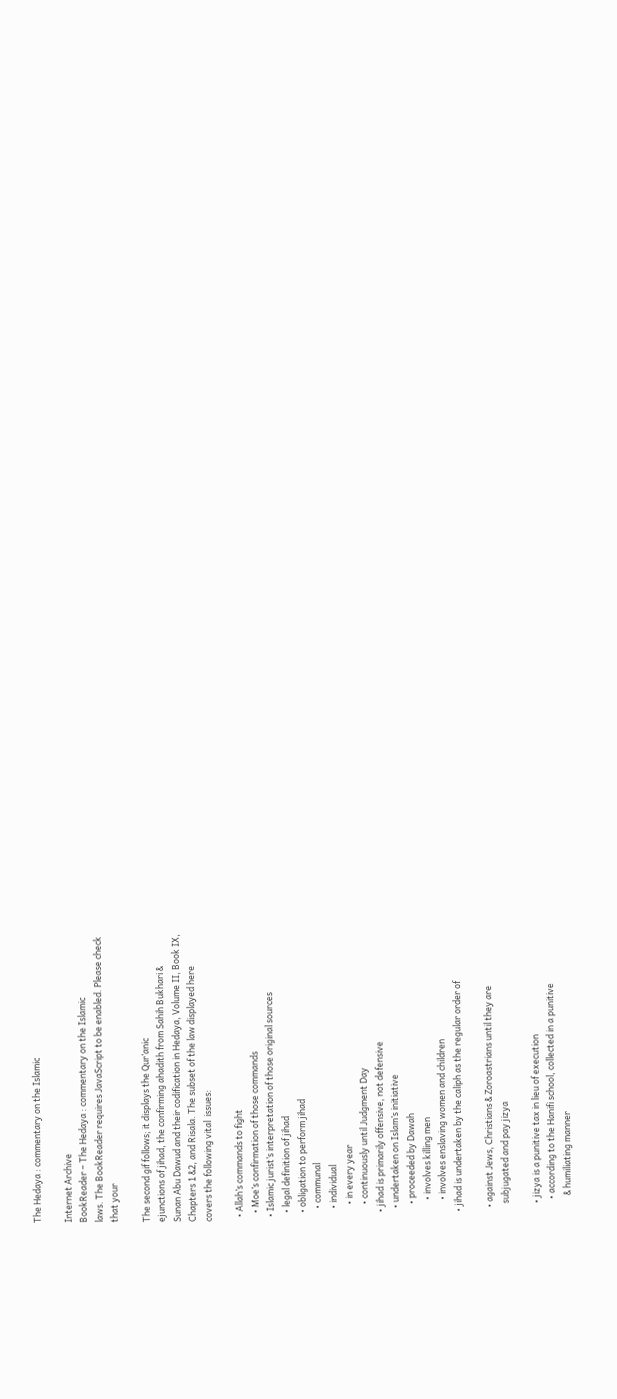The Hedaya : commentary on the Islamic

Internet Archive
BookReader – The Hedaya : commentary on the Islamic
laws. The BookReader requires JavaScript to be enabled. Please check
that your

The second gif follows; it displays the Qur’anic
ejunctions of jihad, the confirming ahadith from Sahih Bukhari &
Sunan Abu Dawud and their codification in Hedaya, Volume II, Book IX,
Chapters 1 &2, and Risala. The subset of the law displayed here
covers the following vital  issues:

  • Allah’s commands to fight
    • Moe’s confirmation of those commands
  • Islamic jurist’s interpretation of those original sources
    • legal definition of jihad
    • obligation to perform jihad
      • communal
      • individual
        • in every year
        • continuously until Judgment Day
    • jihad is primarily offensive, not defensive
      • undertaken on Islam’s initiative
        • proceeded by Dawah
          • involves killing men
          • involves enslaving women and children
    • jihad is undertaken by the caliph as the regular order of

      • against Jews, Christians & Zoroastrians until they are
        subjugated and pay jizya

        • jizya is a punitive tax in lieu of execution
          • according to the Hanifi school, collected in a punitive
            & humiliating manner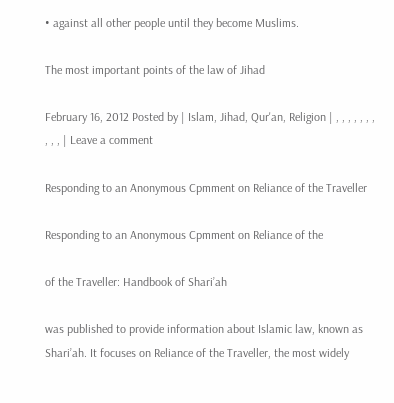• against all other people until they become Muslims.

The most important points of the law of Jihad

February 16, 2012 Posted by | Islam, Jihad, Qur'an, Religion | , , , , , , , , , , | Leave a comment

Responding to an Anonymous Cpmment on Reliance of the Traveller

Responding to an Anonymous Cpmment on Reliance of the

of the Traveller: Handbook of Shari’ah

was published to provide information about Islamic law, known as
Shari’ah. It focuses on Reliance of the Traveller, the most widely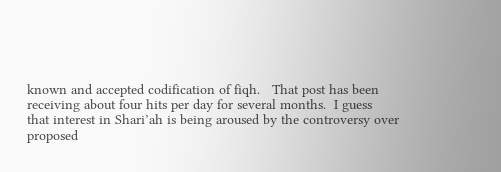known and accepted codification of fiqh.   That post has been
receiving about four hits per day for several months.  I guess
that interest in Shari’ah is being aroused by the controversy over
proposed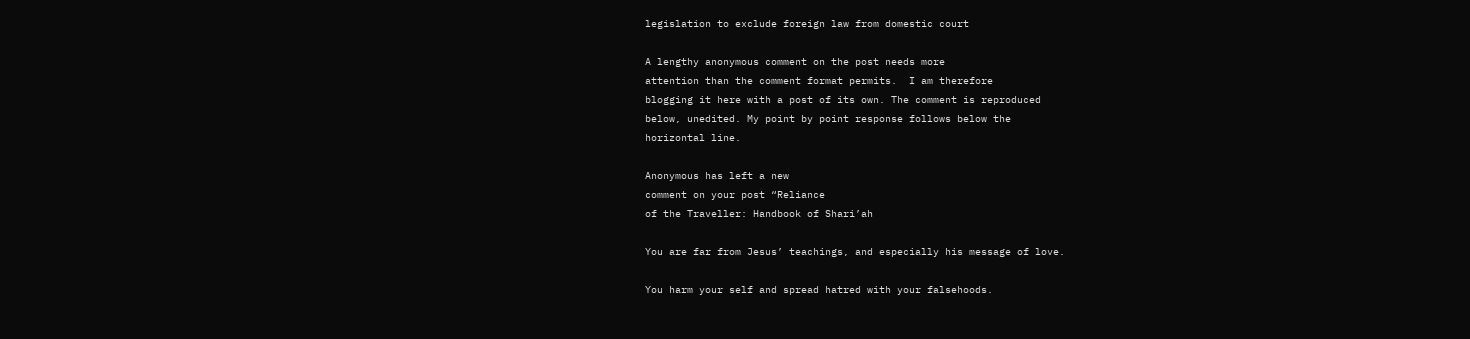legislation to exclude foreign law from domestic court

A lengthy anonymous comment on the post needs more
attention than the comment format permits.  I am therefore
blogging it here with a post of its own. The comment is reproduced
below, unedited. My point by point response follows below the
horizontal line.

Anonymous has left a new
comment on your post “Reliance
of the Traveller: Handbook of Shari’ah

You are far from Jesus’ teachings, and especially his message of love.

You harm your self and spread hatred with your falsehoods.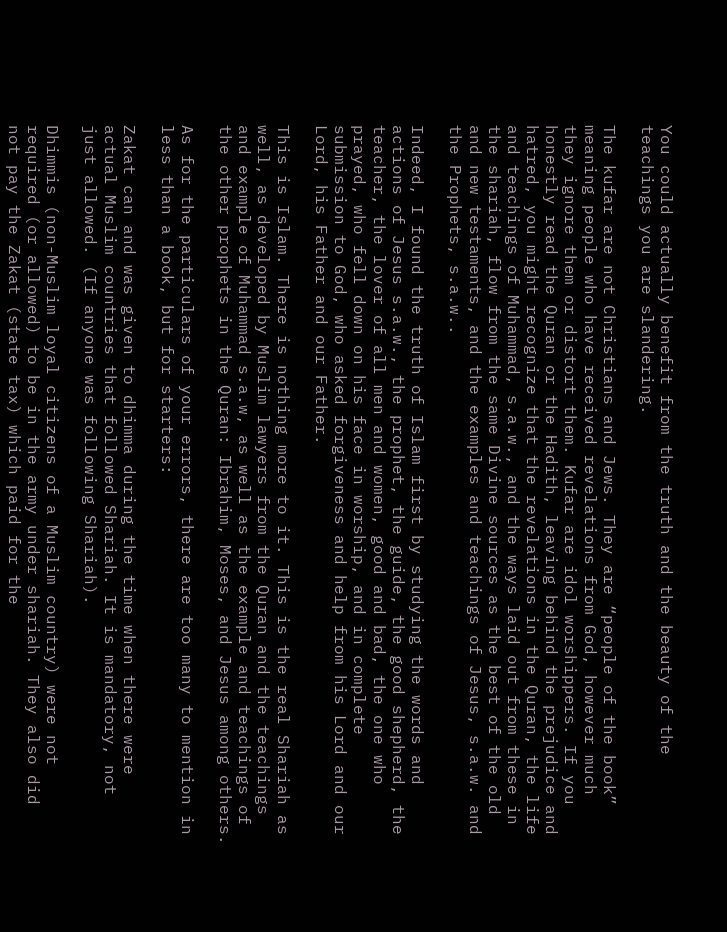You could actually benefit from the truth and the beauty of the
teachings you are slandering.

The kufar are not Christians and Jews. They are “people of the book”
meaning people who have received revelations from God, however much
they ignore them or distort them. Kufar are idol worshippers. If you
honestly read the Quran or the Hadith, leaving behind the prejudice and
hatred, you might recognize that the revelations in the Quran, the life
and teachings of Muhammad, s.a.w., and the ways laid out from these in
the shariah, flow from the same Divine sources as the best of the old
and new testaments, and the examples and teachings of Jesus, s.a.w. and
the Prophets, s.a.w..

Indeed, I found the truth of Islam first by studying the words and
actions of Jesus s.a.w., the prophet, the guide, the good shepherd, the
teacher, the lover of all men and women, good and bad, the one who
prayed, who fell down on his face in worship, and in complete
submission to God, who asked forgiveness and help from his Lord and our
Lord, his Father and our Father.

This is Islam. There is nothing more to it. This is the real Shariah as
well, as developed by Muslim lawyers from the Quran and the teachings
and example of Muhammad s.a.w, as well as the example and teachings of
the other prophets in the Quran: Ibrahim, Moses, and Jesus among others.

As for the particulars of your errors, there are too many to mention in
less than a book, but for starters:

Zakat can and was given to dhimma during the time when there were
actual Muslim countries that followed Shariah. It is mandatory, not
just allowed. (If anyone was following Shariah).

Dhimmis (non-Muslim loyal citizens of a Muslim country) were not
required (or allowed) to be in the army under shariah. They also did
not pay the Zakat (state tax) which paid for the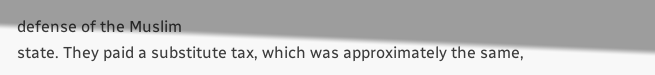defense of the Muslim
state. They paid a substitute tax, which was approximately the same,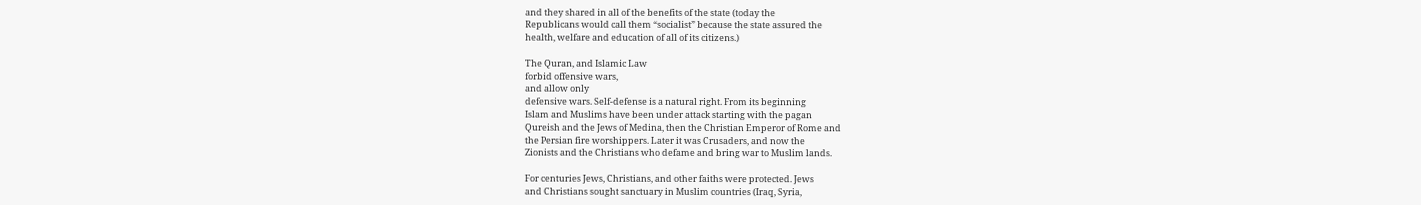and they shared in all of the benefits of the state (today the
Republicans would call them “socialist” because the state assured the
health, welfare and education of all of its citizens.)

The Quran, and Islamic Law
forbid offensive wars,
and allow only
defensive wars. Self-defense is a natural right. From its beginning
Islam and Muslims have been under attack starting with the pagan
Qureish and the Jews of Medina, then the Christian Emperor of Rome and
the Persian fire worshippers. Later it was Crusaders, and now the
Zionists and the Christians who defame and bring war to Muslim lands.

For centuries Jews, Christians, and other faiths were protected. Jews
and Christians sought sanctuary in Muslim countries (Iraq, Syria,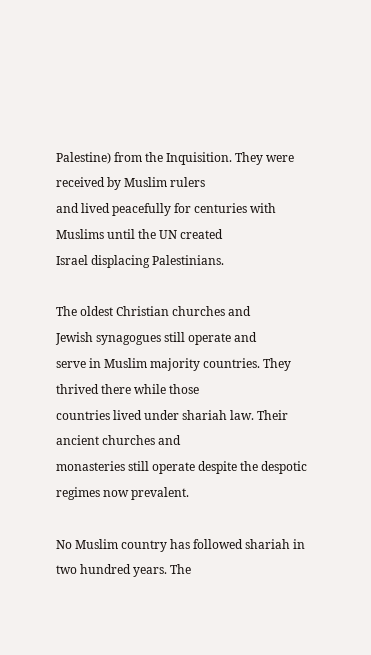Palestine) from the Inquisition. They were received by Muslim rulers
and lived peacefully for centuries with Muslims until the UN created
Israel displacing Palestinians.

The oldest Christian churches and
Jewish synagogues still operate and
serve in Muslim majority countries. They thrived there while those
countries lived under shariah law. Their ancient churches and
monasteries still operate despite the despotic regimes now prevalent.

No Muslim country has followed shariah in two hundred years. The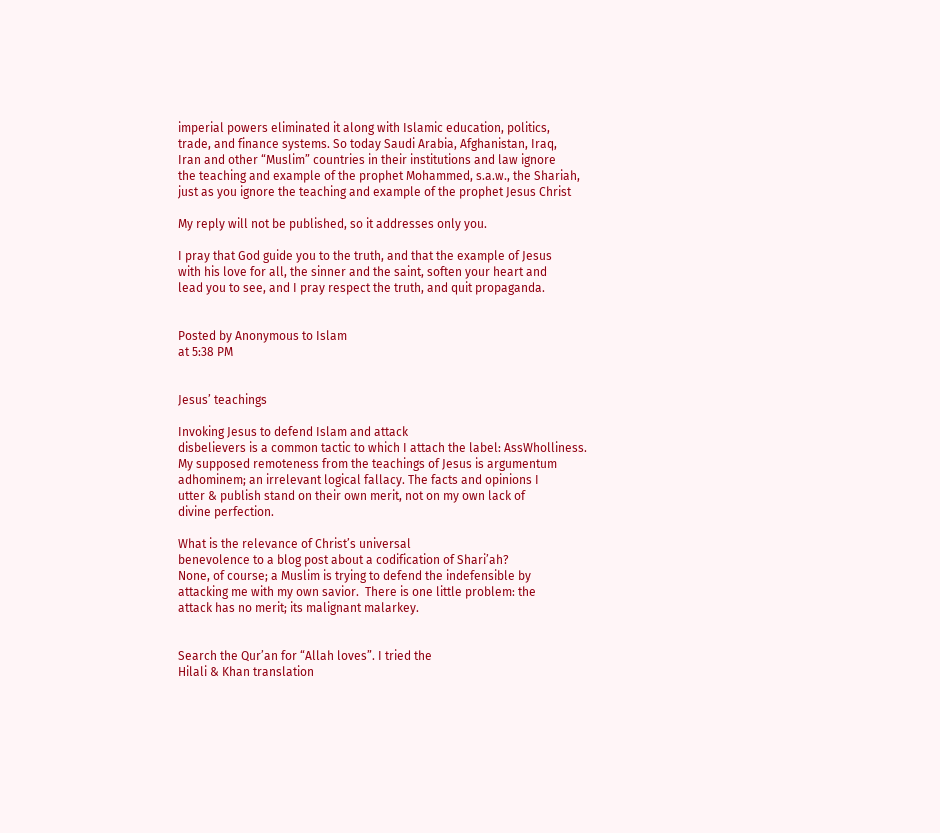imperial powers eliminated it along with Islamic education, politics,
trade, and finance systems. So today Saudi Arabia, Afghanistan, Iraq,
Iran and other “Muslim” countries in their institutions and law ignore
the teaching and example of the prophet Mohammed, s.a.w., the Shariah,
just as you ignore the teaching and example of the prophet Jesus Christ

My reply will not be published, so it addresses only you.

I pray that God guide you to the truth, and that the example of Jesus
with his love for all, the sinner and the saint, soften your heart and
lead you to see, and I pray respect the truth, and quit propaganda.


Posted by Anonymous to Islam
at 5:38 PM


Jesus’ teachings

Invoking Jesus to defend Islam and attack
disbelievers is a common tactic to which I attach the label: AssWholliness.
My supposed remoteness from the teachings of Jesus is argumentum
adhominem; an irrelevant logical fallacy. The facts and opinions I
utter & publish stand on their own merit, not on my own lack of
divine perfection.

What is the relevance of Christ’s universal
benevolence to a blog post about a codification of Shari’ah?
None, of course; a Muslim is trying to defend the indefensible by
attacking me with my own savior.  There is one little problem: the
attack has no merit; its malignant malarkey.


Search the Qur’an for “Allah loves”. I tried the
Hilali & Khan translation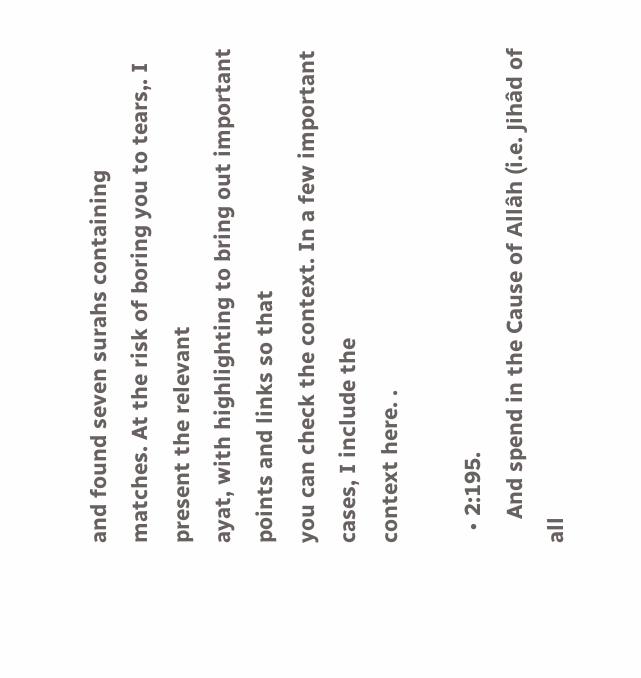and found seven surahs containing
matches. At the risk of boring you to tears,. I present the relevant
ayat, with highlighting to bring out important points and links so that
you can check the context. In a few important cases, I include the
context here. .

  • 2:195.
    And spend in the Cause of Allâh (i.e. Jihâd of all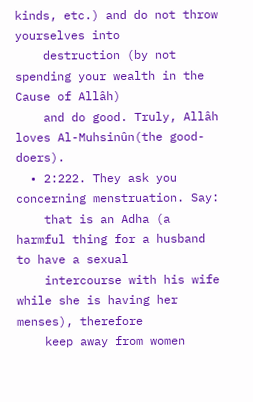kinds, etc.) and do not throw yourselves into
    destruction (by not spending your wealth in the Cause of Allâh)
    and do good. Truly, Allâh loves Al-Muhsinûn(the good-doers).
  • 2:222. They ask you concerning menstruation. Say:
    that is an Adha (a harmful thing for a husband to have a sexual
    intercourse with his wife while she is having her menses), therefore
    keep away from women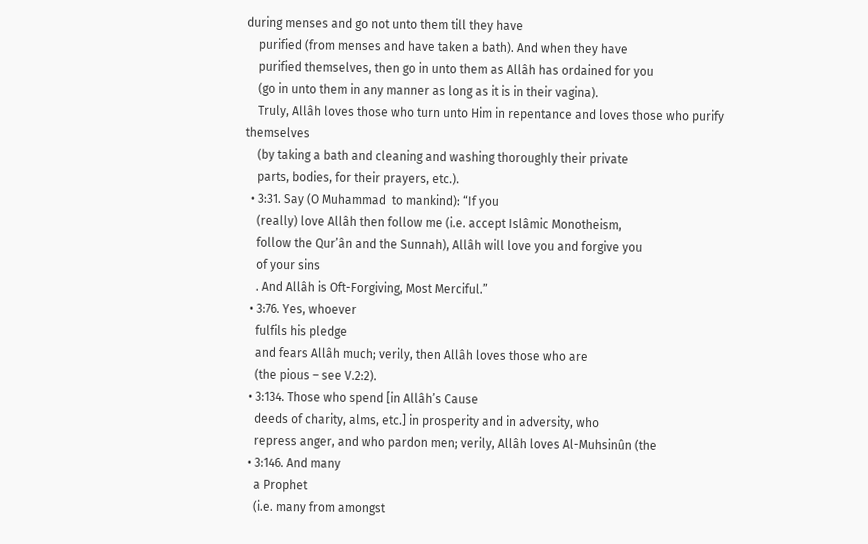during menses and go not unto them till they have
    purified (from menses and have taken a bath). And when they have
    purified themselves, then go in unto them as Allâh has ordained for you
    (go in unto them in any manner as long as it is in their vagina).
    Truly, Allâh loves those who turn unto Him in repentance and loves those who purify themselves
    (by taking a bath and cleaning and washing thoroughly their private
    parts, bodies, for their prayers, etc.).
  • 3:31. Say (O Muhammad  to mankind): “If you
    (really) love Allâh then follow me (i.e. accept Islâmic Monotheism,
    follow the Qur’ân and the Sunnah), Allâh will love you and forgive you
    of your sins
    . And Allâh is Oft-Forgiving, Most Merciful.”
  • 3:76. Yes, whoever
    fulfils his pledge
    and fears Allâh much; verily, then Allâh loves those who are
    (the pious – see V.2:2).
  • 3:134. Those who spend [in Allâh’s Cause
    deeds of charity, alms, etc.] in prosperity and in adversity, who
    repress anger, and who pardon men; verily, Allâh loves Al-Muhsinûn (the
  • 3:146. And many
    a Prophet
    (i.e. many from amongst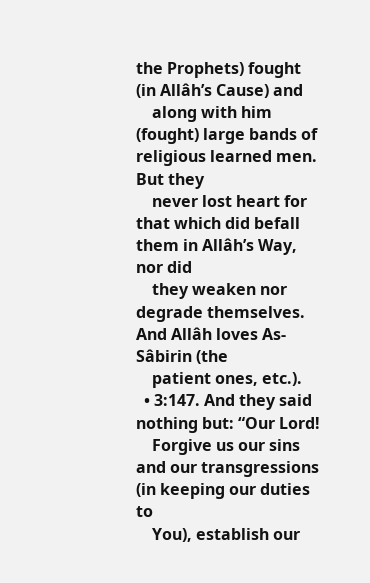the Prophets) fought (in Allâh’s Cause) and
    along with him (fought) large bands of religious learned men. But they
    never lost heart for that which did befall them in Allâh’s Way, nor did
    they weaken nor degrade themselves. And Allâh loves As-Sâbirin (the
    patient ones, etc.).
  • 3:147. And they said nothing but: “Our Lord!
    Forgive us our sins and our transgressions (in keeping our duties to
    You), establish our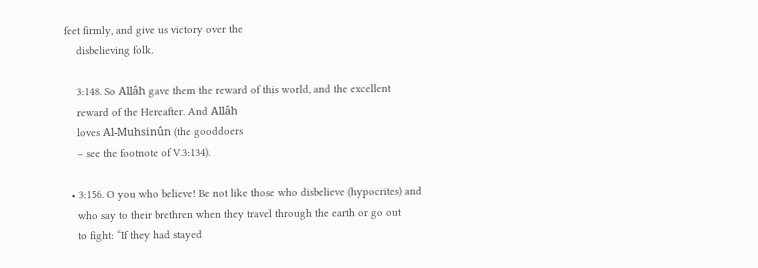feet firmly, and give us victory over the
    disbelieving folk.

    3:148. So Allâh gave them the reward of this world, and the excellent
    reward of the Hereafter. And Allâh
    loves Al-Muhsinûn (the gooddoers
    – see the footnote of V.3:134).

  • 3:156. O you who believe! Be not like those who disbelieve (hypocrites) and
    who say to their brethren when they travel through the earth or go out
    to fight: “If they had stayed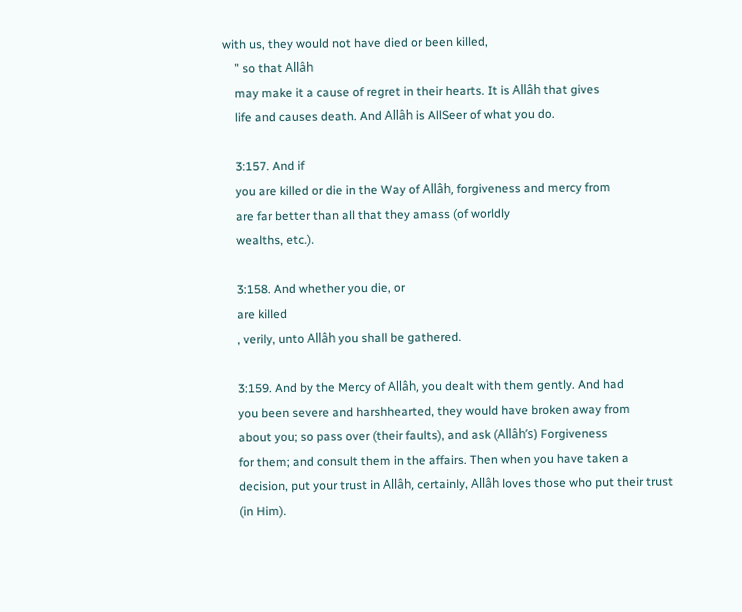with us, they would not have died or been killed,
    ” so that Allâh
    may make it a cause of regret in their hearts. It is Allâh that gives
    life and causes death. And Allâh is AllSeer of what you do.

    3:157. And if
    you are killed or die in the Way of Allâh, forgiveness and mercy from
    are far better than all that they amass (of worldly
    wealths, etc.).

    3:158. And whether you die, or
    are killed
    , verily, unto Allâh you shall be gathered.

    3:159. And by the Mercy of Allâh, you dealt with them gently. And had
    you been severe and harshhearted, they would have broken away from
    about you; so pass over (their faults), and ask (Allâh’s) Forgiveness
    for them; and consult them in the affairs. Then when you have taken a
    decision, put your trust in Allâh, certainly, Allâh loves those who put their trust
    (in Him).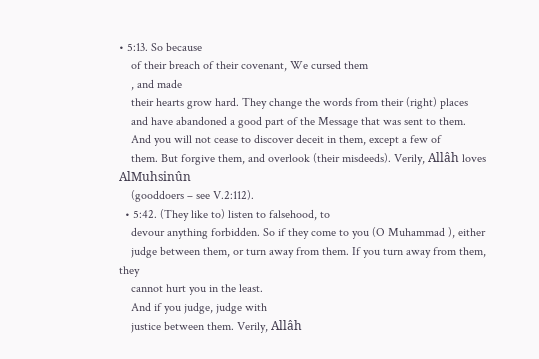• 5:13. So because
    of their breach of their covenant, We cursed them
    , and made
    their hearts grow hard. They change the words from their (right) places
    and have abandoned a good part of the Message that was sent to them.
    And you will not cease to discover deceit in them, except a few of
    them. But forgive them, and overlook (their misdeeds). Verily, Allâh loves AlMuhsinûn
    (gooddoers – see V.2:112).
  • 5:42. (They like to) listen to falsehood, to
    devour anything forbidden. So if they come to you (O Muhammad ), either
    judge between them, or turn away from them. If you turn away from them, they
    cannot hurt you in the least.
    And if you judge, judge with
    justice between them. Verily, Allâh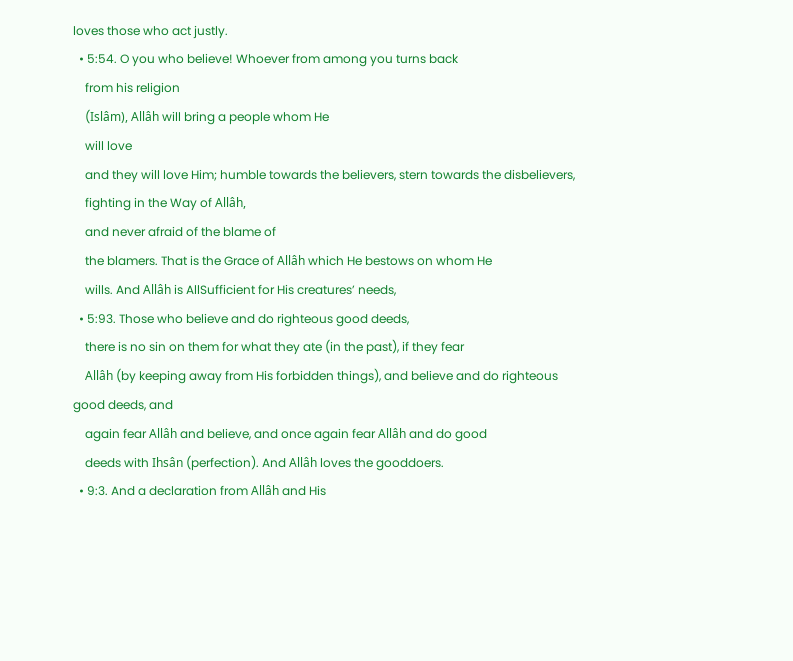loves those who act justly.
  • 5:54. O you who believe! Whoever from among you turns back
    from his religion
    (Islâm), Allâh will bring a people whom He
    will love
    and they will love Him; humble towards the believers, stern towards the disbelievers,
    fighting in the Way of Allâh,
    and never afraid of the blame of
    the blamers. That is the Grace of Allâh which He bestows on whom He
    wills. And Allâh is AllSufficient for His creatures’ needs,
  • 5:93. Those who believe and do righteous good deeds,
    there is no sin on them for what they ate (in the past), if they fear
    Allâh (by keeping away from His forbidden things), and believe and do righteous good deeds, and
    again fear Allâh and believe, and once again fear Allâh and do good
    deeds with Ihsân (perfection). And Allâh loves the gooddoers.
  • 9:3. And a declaration from Allâh and His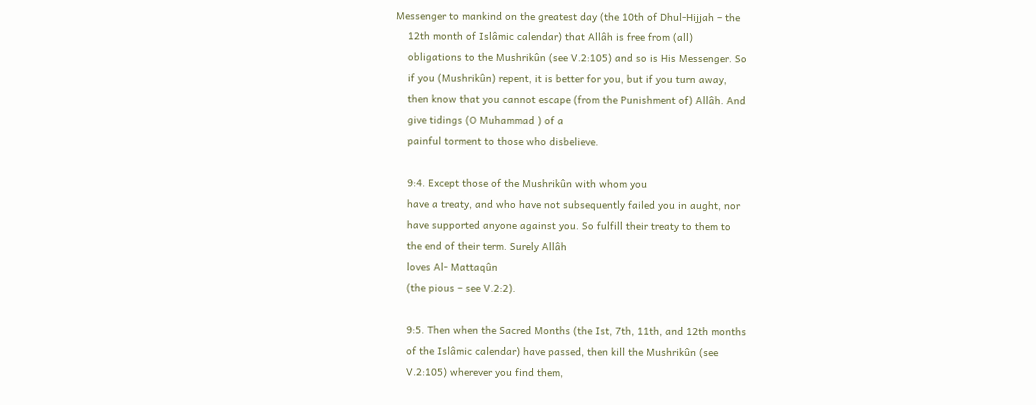Messenger to mankind on the greatest day (the 10th of Dhul-Hijjah – the
    12th month of Islâmic calendar) that Allâh is free from (all)
    obligations to the Mushrikûn (see V.2:105) and so is His Messenger. So
    if you (Mushrikûn) repent, it is better for you, but if you turn away,
    then know that you cannot escape (from the Punishment of) Allâh. And
    give tidings (O Muhammad ) of a
    painful torment to those who disbelieve.

    9:4. Except those of the Mushrikûn with whom you
    have a treaty, and who have not subsequently failed you in aught, nor
    have supported anyone against you. So fulfill their treaty to them to
    the end of their term. Surely Allâh
    loves Al- Mattaqûn
    (the pious – see V.2:2).

    9:5. Then when the Sacred Months (the Ist, 7th, 11th, and 12th months
    of the Islâmic calendar) have passed, then kill the Mushrikûn (see
    V.2:105) wherever you find them,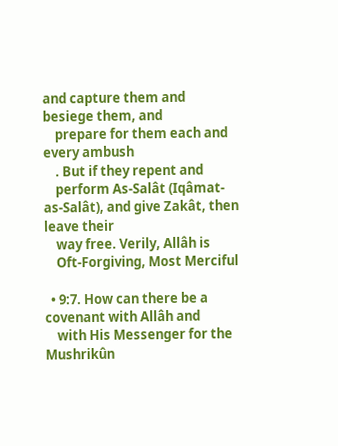and capture them and besiege them, and
    prepare for them each and every ambush
    . But if they repent and
    perform As-Salât (Iqâmat-as-Salât), and give Zakât, then leave their
    way free. Verily, Allâh is
    Oft-Forgiving, Most Merciful

  • 9:7. How can there be a covenant with Allâh and
    with His Messenger for the Mushrikûn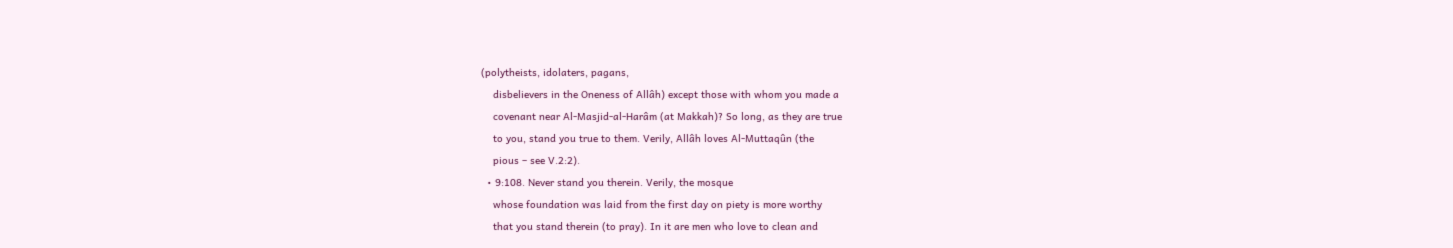(polytheists, idolaters, pagans,
    disbelievers in the Oneness of Allâh) except those with whom you made a
    covenant near Al-Masjid-al-Harâm (at Makkah)? So long, as they are true
    to you, stand you true to them. Verily, Allâh loves Al-Muttaqûn (the
    pious – see V.2:2).
  • 9:108. Never stand you therein. Verily, the mosque
    whose foundation was laid from the first day on piety is more worthy
    that you stand therein (to pray). In it are men who love to clean and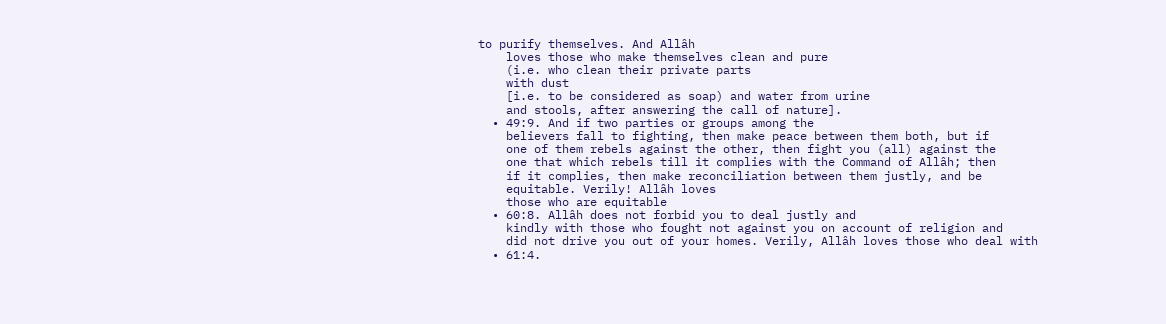to purify themselves. And Allâh
    loves those who make themselves clean and pure
    (i.e. who clean their private parts
    with dust
    [i.e. to be considered as soap) and water from urine
    and stools, after answering the call of nature].
  • 49:9. And if two parties or groups among the
    believers fall to fighting, then make peace between them both, but if
    one of them rebels against the other, then fight you (all) against the
    one that which rebels till it complies with the Command of Allâh; then
    if it complies, then make reconciliation between them justly, and be
    equitable. Verily! Allâh loves
    those who are equitable
  • 60:8. Allâh does not forbid you to deal justly and
    kindly with those who fought not against you on account of religion and
    did not drive you out of your homes. Verily, Allâh loves those who deal with
  • 61:4.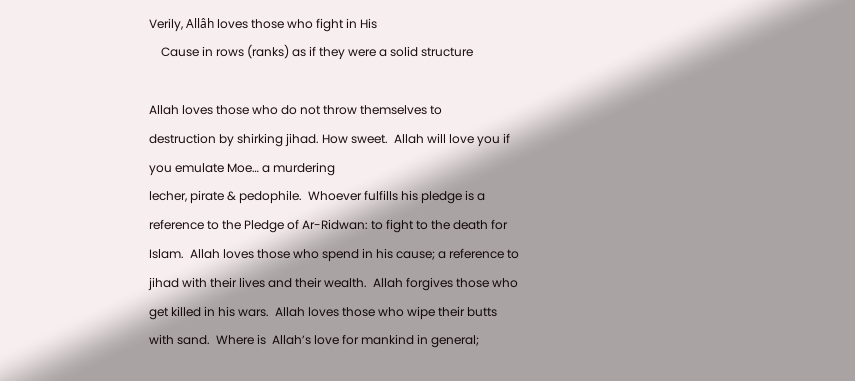Verily, Allâh loves those who fight in His
    Cause in rows (ranks) as if they were a solid structure

Allah loves those who do not throw themselves to
destruction by shirking jihad. How sweet.  Allah will love you if you emulate Moe… a murdering
lecher, pirate & pedophile.  Whoever fulfills his pledge is a
reference to the Pledge of Ar-Ridwan: to fight to the death for
Islam.  Allah loves those who spend in his cause; a reference to
jihad with their lives and their wealth.  Allah forgives those who
get killed in his wars.  Allah loves those who wipe their butts
with sand.  Where is  Allah’s love for mankind in general;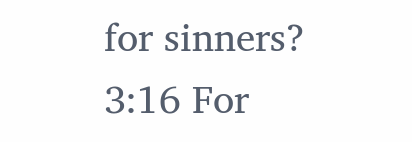for sinners?  3:16 For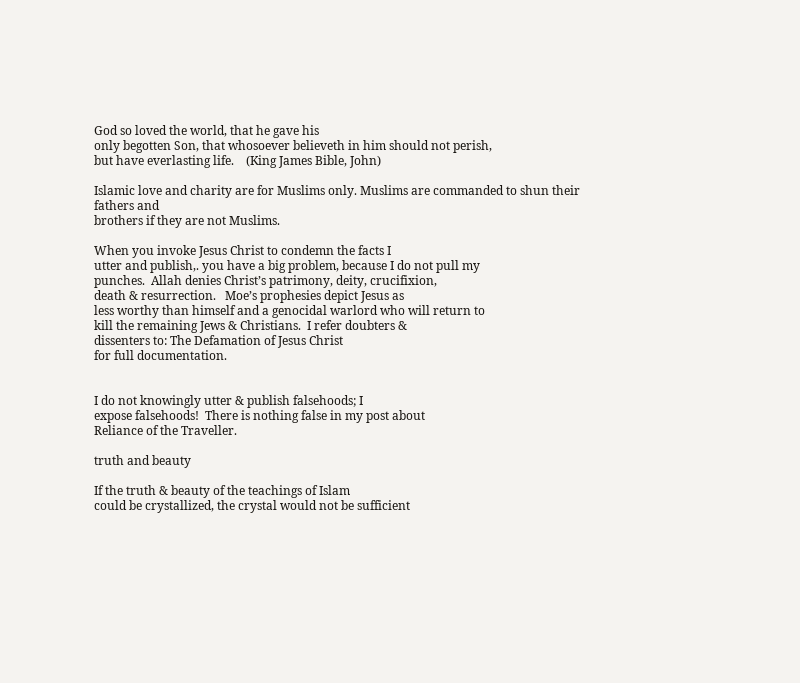God so loved the world, that he gave his
only begotten Son, that whosoever believeth in him should not perish,
but have everlasting life.    (King James Bible, John)

Islamic love and charity are for Muslims only. Muslims are commanded to shun their fathers and
brothers if they are not Muslims.

When you invoke Jesus Christ to condemn the facts I
utter and publish,. you have a big problem, because I do not pull my
punches.  Allah denies Christ’s patrimony, deity, crucifixion,
death & resurrection.   Moe’s prophesies depict Jesus as
less worthy than himself and a genocidal warlord who will return to
kill the remaining Jews & Christians.  I refer doubters &
dissenters to: The Defamation of Jesus Christ
for full documentation.


I do not knowingly utter & publish falsehoods; I
expose falsehoods!  There is nothing false in my post about
Reliance of the Traveller.

truth and beauty

If the truth & beauty of the teachings of Islam
could be crystallized, the crystal would not be sufficient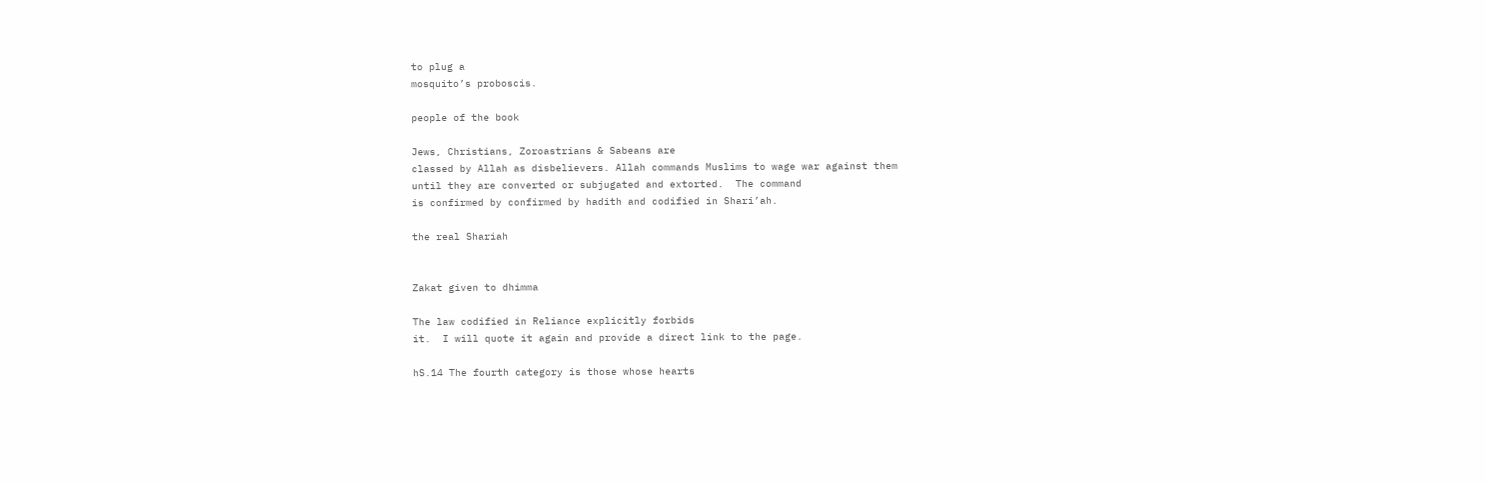to plug a
mosquito’s proboscis.

people of the book

Jews, Christians, Zoroastrians & Sabeans are
classed by Allah as disbelievers. Allah commands Muslims to wage war against them
until they are converted or subjugated and extorted.  The command
is confirmed by confirmed by hadith and codified in Shari’ah.

the real Shariah


Zakat given to dhimma

The law codified in Reliance explicitly forbids
it.  I will quote it again and provide a direct link to the page.

hS.14 The fourth category is those whose hearts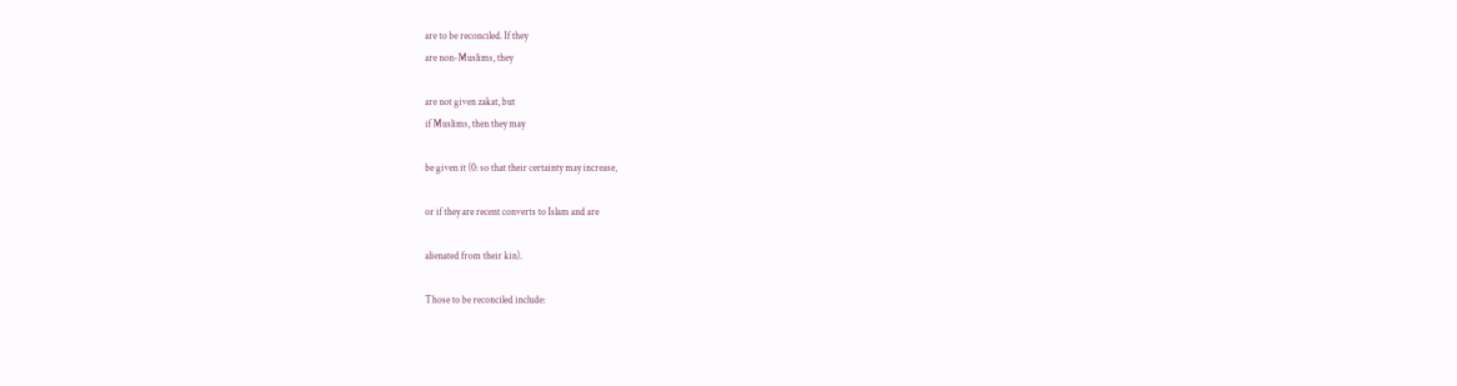are to be reconciled. If they
are non-Muslims, they

are not given zakat, but
if Muslims, then they may

be given it (0: so that their certainty may increase,

or if they are recent converts to Islam and are

alienated from their kin).

Those to be reconciled include: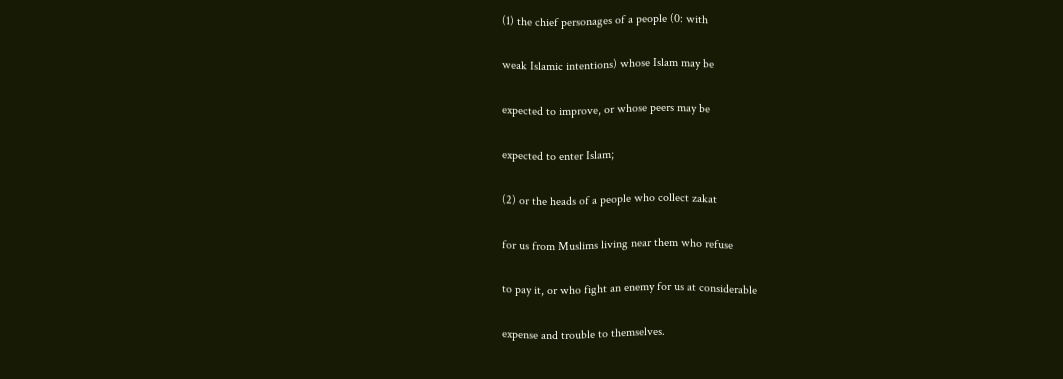(1) the chief personages of a people (0: with

weak Islamic intentions) whose Islam may be

expected to improve, or whose peers may be

expected to enter Islam;

(2) or the heads of a people who collect zakat

for us from Muslims living near them who refuse

to pay it, or who fight an enemy for us at considerable

expense and trouble to themselves.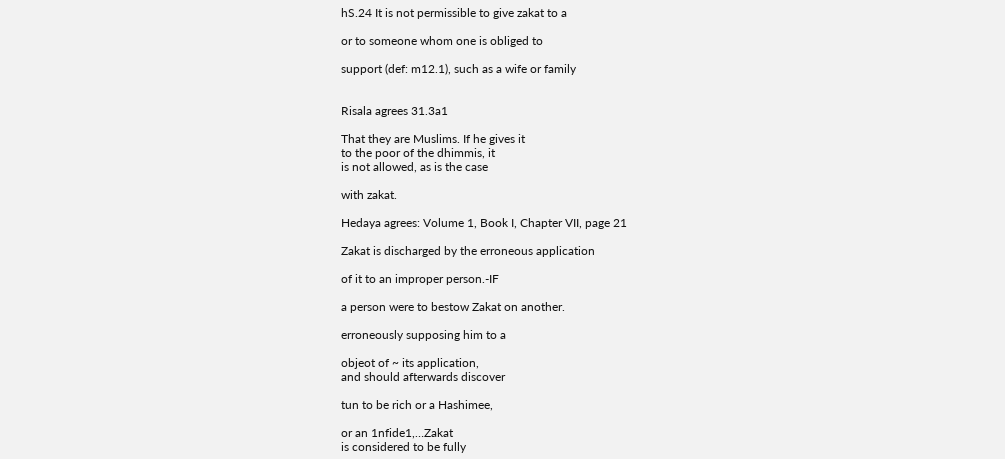hS.24 It is not permissible to give zakat to a

or to someone whom one is obliged to

support (def: m12.1), such as a wife or family


Risala agrees 31.3a1

That they are Muslims. If he gives it
to the poor of the dhimmis, it
is not allowed, as is the case

with zakat.

Hedaya agrees: Volume 1, Book I, Chapter VII, page 21

Zakat is discharged by the erroneous application

of it to an improper person.-IF

a person were to bestow Zakat on another.

erroneously supposing him to a

objeot of ~ its application,
and should afterwards discover

tun to be rich or a Hashimee,

or an 1nfide1,…Zakat
is considered to be fully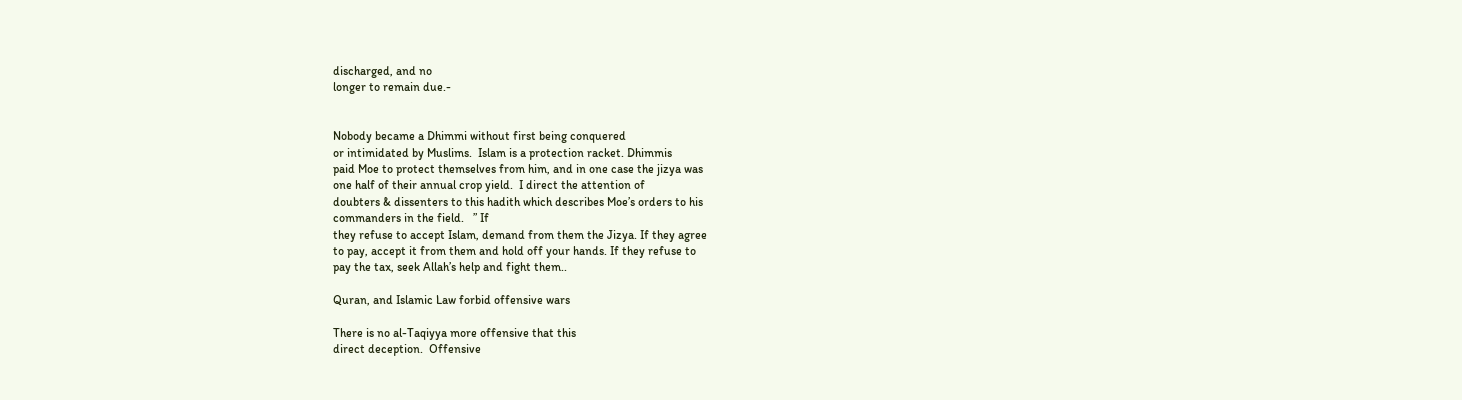discharged, and no
longer to remain due.-


Nobody became a Dhimmi without first being conquered
or intimidated by Muslims.  Islam is a protection racket. Dhimmis
paid Moe to protect themselves from him, and in one case the jizya was
one half of their annual crop yield.  I direct the attention of
doubters & dissenters to this hadith which describes Moe’s orders to his
commanders in the field.   ” If
they refuse to accept Islam, demand from them the Jizya. If they agree
to pay, accept it from them and hold off your hands. If they refuse to
pay the tax, seek Allah’s help and fight them..

Quran, and Islamic Law forbid offensive wars

There is no al-Taqiyya more offensive that this
direct deception.  Offensive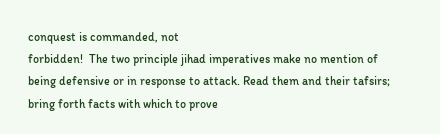conquest is commanded, not
forbidden!  The two principle jihad imperatives make no mention of
being defensive or in response to attack. Read them and their tafsirs;
bring forth facts with which to prove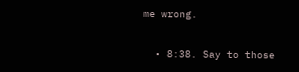me wrong.

  • 8:38. Say to those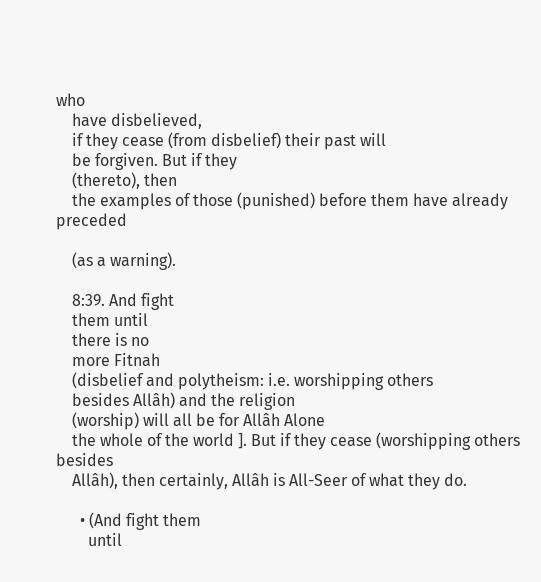who
    have disbelieved,
    if they cease (from disbelief) their past will
    be forgiven. But if they
    (thereto), then
    the examples of those (punished) before them have already preceded

    (as a warning).

    8:39. And fight
    them until
    there is no
    more Fitnah
    (disbelief and polytheism: i.e. worshipping others
    besides Allâh) and the religion
    (worship) will all be for Allâh Alone
    the whole of the world ]. But if they cease (worshipping others besides
    Allâh), then certainly, Allâh is All-Seer of what they do.

      • (And fight them
        until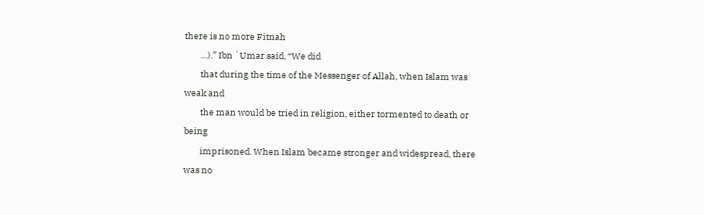there is no more Fitnah
        …).” Ibn `Umar said, “We did
        that during the time of the Messenger of Allah, when Islam was weak and
        the man would be tried in religion, either tormented to death or being
        imprisoned. When Islam became stronger and widespread, there was no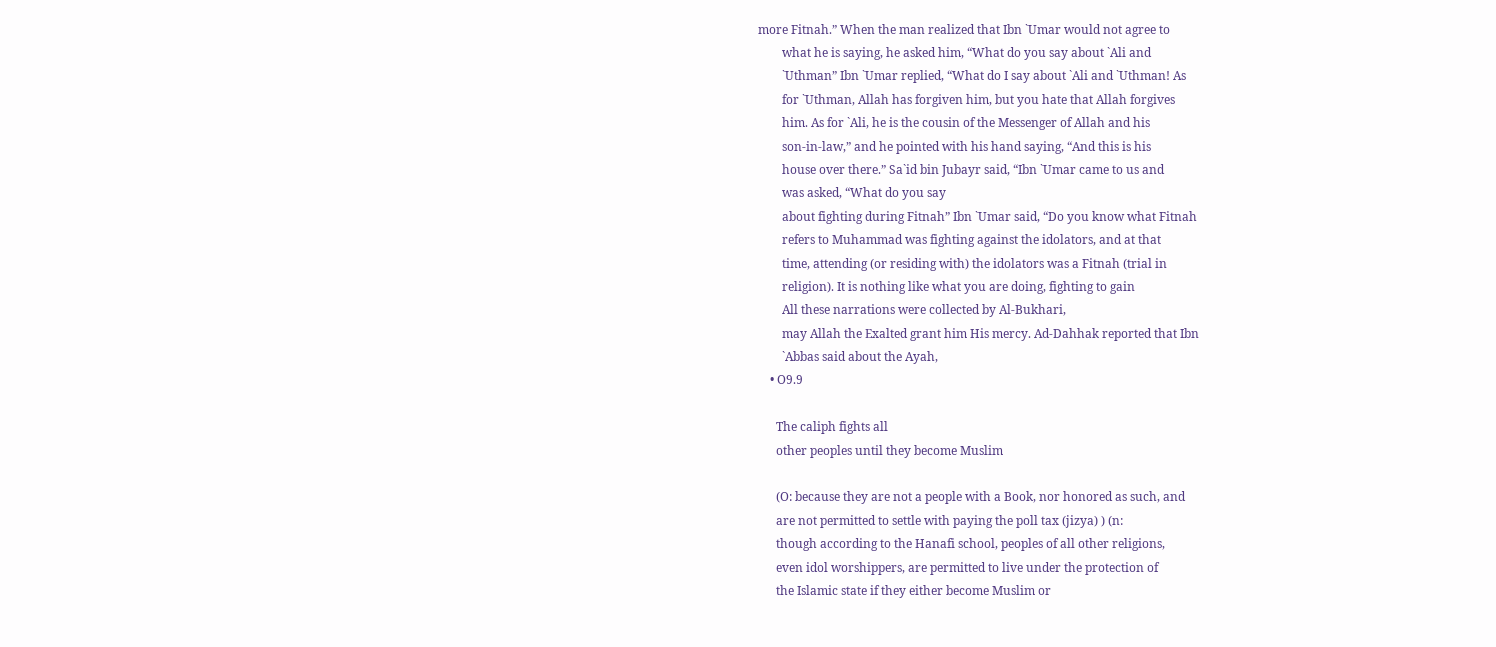more Fitnah.” When the man realized that Ibn `Umar would not agree to
        what he is saying, he asked him, “What do you say about `Ali and
        `Uthman” Ibn `Umar replied, “What do I say about `Ali and `Uthman! As
        for `Uthman, Allah has forgiven him, but you hate that Allah forgives
        him. As for `Ali, he is the cousin of the Messenger of Allah and his
        son-in-law,” and he pointed with his hand saying, “And this is his
        house over there.” Sa`id bin Jubayr said, “Ibn `Umar came to us and
        was asked, “What do you say
        about fighting during Fitnah” Ibn `Umar said, “Do you know what Fitnah
        refers to Muhammad was fighting against the idolators, and at that
        time, attending (or residing with) the idolators was a Fitnah (trial in
        religion). It is nothing like what you are doing, fighting to gain
        All these narrations were collected by Al-Bukhari,
        may Allah the Exalted grant him His mercy. Ad-Dahhak reported that Ibn
        `Abbas said about the Ayah,
    • O9.9

      The caliph fights all
      other peoples until they become Muslim

      (O: because they are not a people with a Book, nor honored as such, and
      are not permitted to settle with paying the poll tax (jizya) ) (n:
      though according to the Hanafi school, peoples of all other religions,
      even idol worshippers, are permitted to live under the protection of
      the Islamic state if they either become Muslim or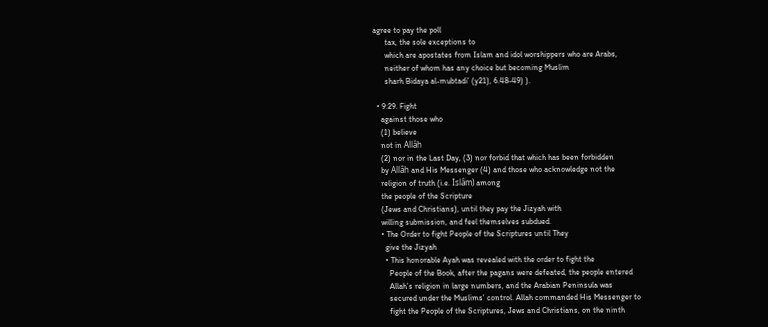agree to pay the poll
      tax, the sole exceptions to
      which are apostates from Islam and idol worshippers who are Arabs,
      neither of whom has any choice but becoming Muslim
      sharh Bidaya al-mubtadi’ (y21), 6.48-49) ).

  • 9:29. Fight
    against those who
    (1) believe
    not in Allâh
    (2) nor in the Last Day, (3) nor forbid that which has been forbidden
    by Allâh and His Messenger (4) and those who acknowledge not the
    religion of truth (i.e. Islâm) among
    the people of the Scripture
    (Jews and Christians), until they pay the Jizyah with
    willing submission, and feel themselves subdued.
    • The Order to fight People of the Scriptures until They
      give the Jizyah
      • This honorable Ayah was revealed with the order to fight the
        People of the Book, after the pagans were defeated, the people entered
        Allah’s religion in large numbers, and the Arabian Peninsula was
        secured under the Muslims’ control. Allah commanded His Messenger to
        fight the People of the Scriptures, Jews and Christians, on the ninth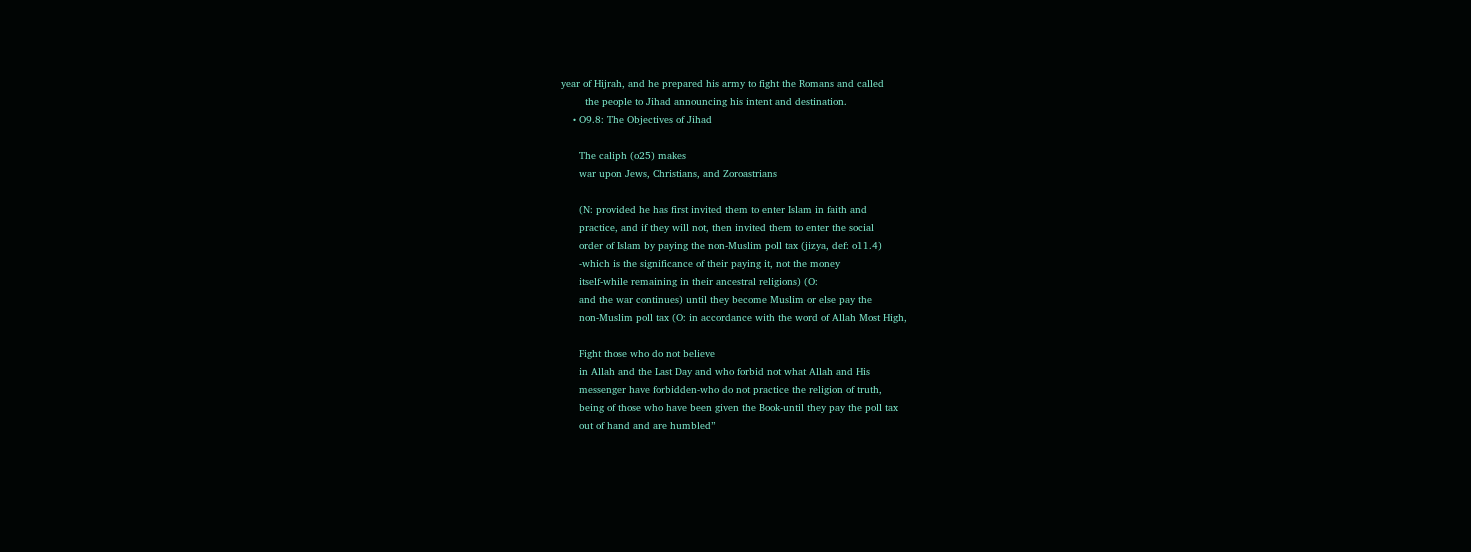year of Hijrah, and he prepared his army to fight the Romans and called
        the people to Jihad announcing his intent and destination.
    • O9.8: The Objectives of Jihad

      The caliph (o25) makes
      war upon Jews, Christians, and Zoroastrians

      (N: provided he has first invited them to enter Islam in faith and
      practice, and if they will not, then invited them to enter the social
      order of Islam by paying the non-Muslim poll tax (jizya, def: o11.4)
      -which is the significance of their paying it, not the money
      itself-while remaining in their ancestral religions) (O:
      and the war continues) until they become Muslim or else pay the
      non-Muslim poll tax (O: in accordance with the word of Allah Most High,

      Fight those who do not believe
      in Allah and the Last Day and who forbid not what Allah and His
      messenger have forbidden-who do not practice the religion of truth,
      being of those who have been given the Book-until they pay the poll tax
      out of hand and are humbled”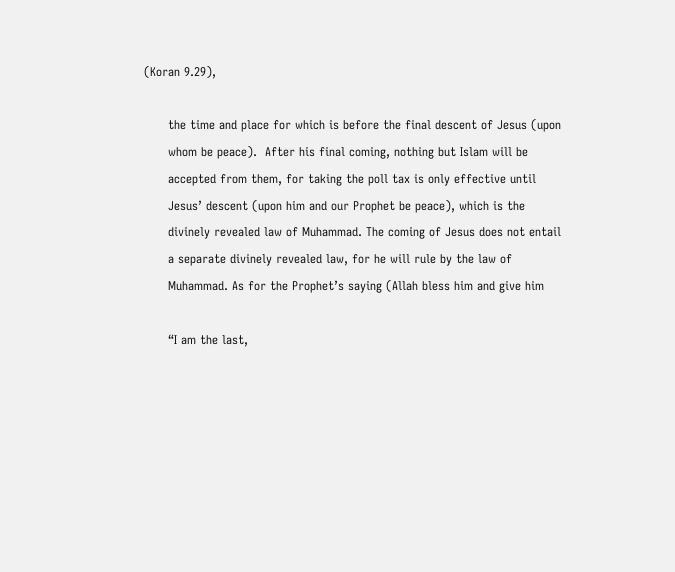(Koran 9.29),

      the time and place for which is before the final descent of Jesus (upon
      whom be peace).  After his final coming, nothing but Islam will be
      accepted from them, for taking the poll tax is only effective until
      Jesus’ descent (upon him and our Prophet be peace), which is the
      divinely revealed law of Muhammad. The coming of Jesus does not entail
      a separate divinely revealed law, for he will rule by the law of
      Muhammad. As for the Prophet’s saying (Allah bless him and give him

      “I am the last,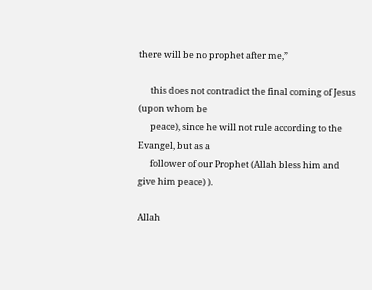there will be no prophet after me,”

      this does not contradict the final coming of Jesus (upon whom be
      peace), since he will not rule according to the Evangel, but as a
      follower of our Prophet (Allah bless him and give him peace) ).

Allah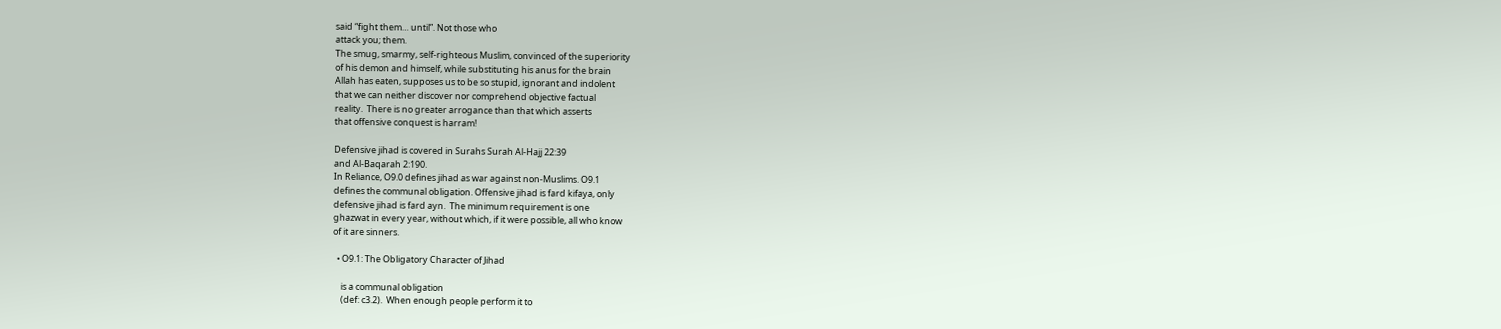said “fight them… until”. Not those who
attack you; them.
The smug, smarmy, self-righteous Muslim, convinced of the superiority
of his demon and himself, while substituting his anus for the brain
Allah has eaten, supposes us to be so stupid, ignorant and indolent
that we can neither discover nor comprehend objective factual
reality.  There is no greater arrogance than that which asserts
that offensive conquest is harram!

Defensive jihad is covered in Surahs Surah Al-Hajj 22:39
and Al-Baqarah 2:190.
In Reliance, O9.0 defines jihad as war against non-Muslims. O9.1
defines the communal obligation. Offensive jihad is fard kifaya, only
defensive jihad is fard ayn.  The minimum requirement is one
ghazwat in every year, without which, if it were possible, all who know
of it are sinners.

  • O9.1: The Obligatory Character of Jihad

    is a communal obligation
    (def: c3.2).  When enough people perform it to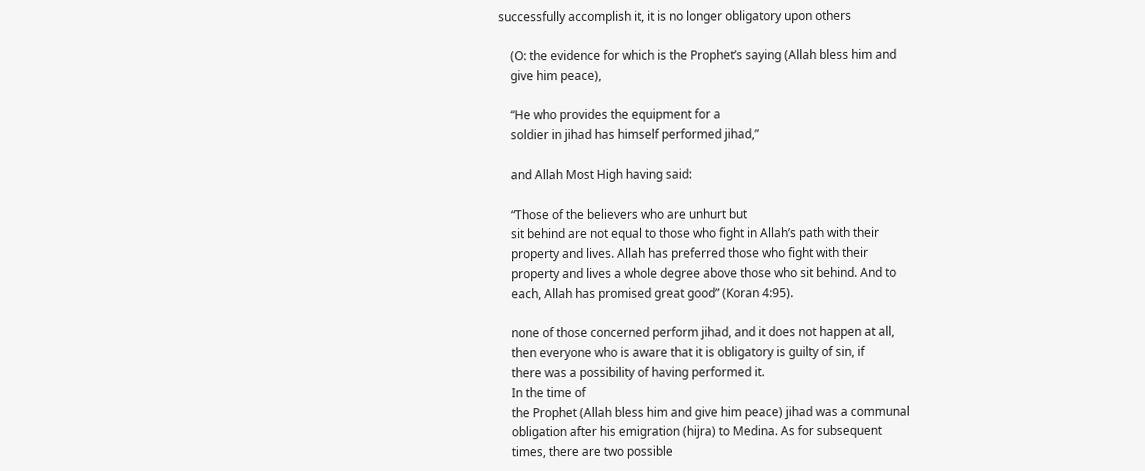successfully accomplish it, it is no longer obligatory upon others

    (O: the evidence for which is the Prophet’s saying (Allah bless him and
    give him peace),

    “He who provides the equipment for a
    soldier in jihad has himself performed jihad,”

    and Allah Most High having said:

    “Those of the believers who are unhurt but
    sit behind are not equal to those who fight in Allah’s path with their
    property and lives. Allah has preferred those who fight with their
    property and lives a whole degree above those who sit behind. And to
    each, Allah has promised great good” (Koran 4:95).

    none of those concerned perform jihad, and it does not happen at all,
    then everyone who is aware that it is obligatory is guilty of sin, if
    there was a possibility of having performed it.
    In the time of
    the Prophet (Allah bless him and give him peace) jihad was a communal
    obligation after his emigration (hijra) to Medina. As for subsequent
    times, there are two possible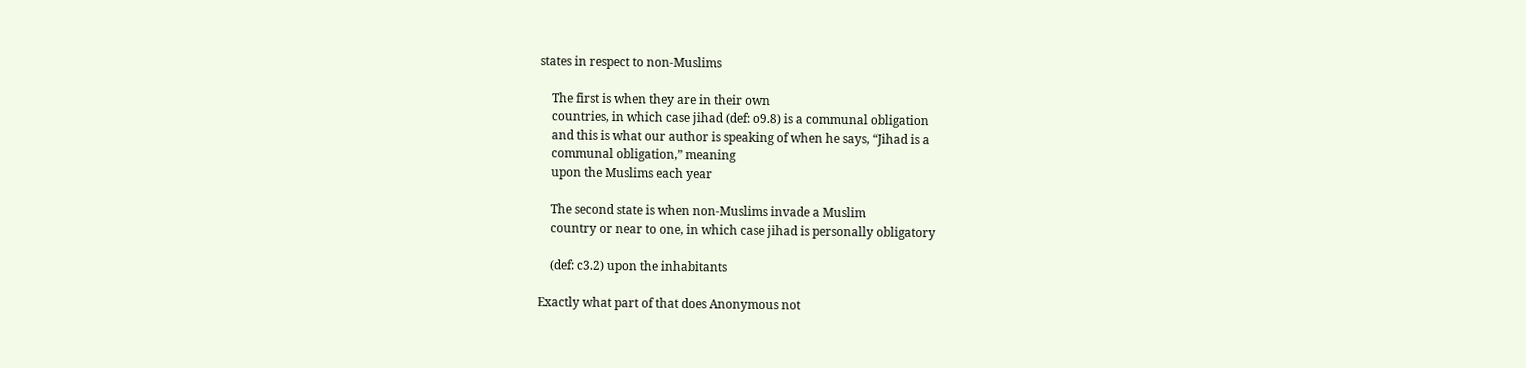states in respect to non-Muslims

    The first is when they are in their own
    countries, in which case jihad (def: o9.8) is a communal obligation
    and this is what our author is speaking of when he says, “Jihad is a
    communal obligation,” meaning
    upon the Muslims each year

    The second state is when non-Muslims invade a Muslim
    country or near to one, in which case jihad is personally obligatory

    (def: c3.2) upon the inhabitants

Exactly what part of that does Anonymous not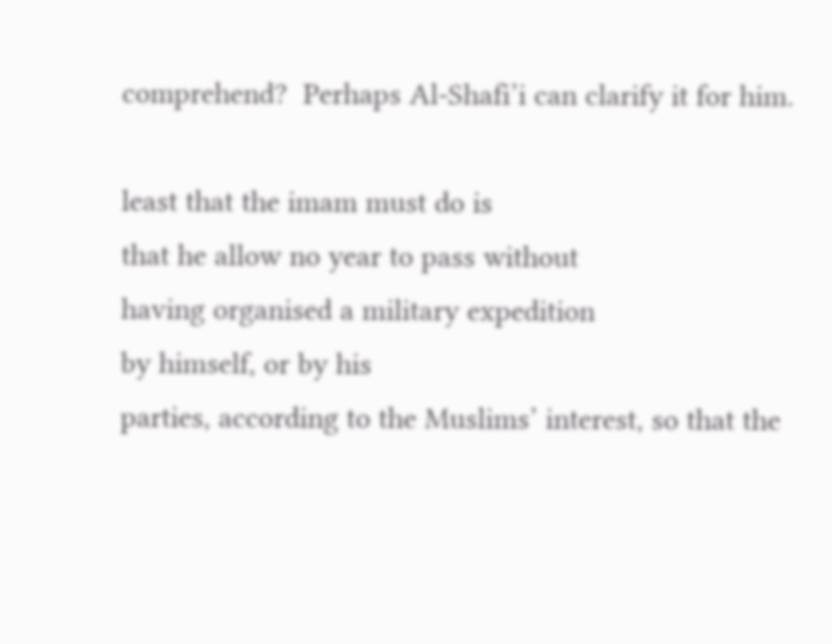comprehend?  Perhaps Al-Shafi’i can clarify it for him.

least that the imam must do is
that he allow no year to pass without
having organised a military expedition
by himself, or by his
parties, according to the Muslims’ interest, so that the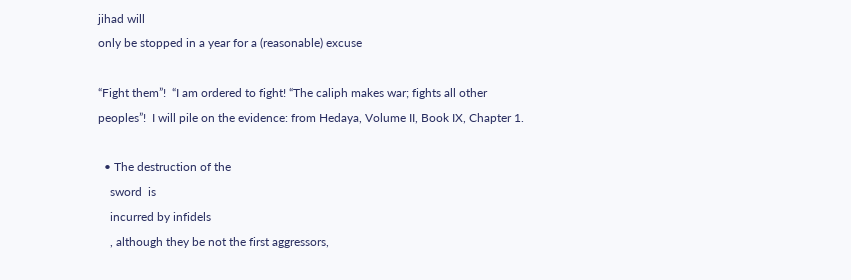jihad will
only be stopped in a year for a (reasonable) excuse

“Fight them”!  “I am ordered to fight! “The caliph makes war; fights all other
peoples”!  I will pile on the evidence: from Hedaya, Volume II, Book IX, Chapter 1.

  • The destruction of the
    sword  is
    incurred by infidels
    , although they be not the first aggressors,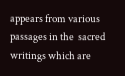appears from various passages in the  sacred writings which are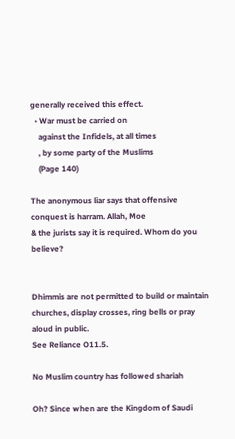generally received this effect.
  • War must be carried on
    against the Infidels, at all times
    , by some party of the Muslims
    (Page 140)

The anonymous liar says that offensive conquest is harram. Allah, Moe
& the jurists say it is required. Whom do you believe?


Dhimmis are not permitted to build or maintain
churches, display crosses, ring bells or pray aloud in public.
See Reliance O11.5.

No Muslim country has followed shariah

Oh? Since when are the Kingdom of Saudi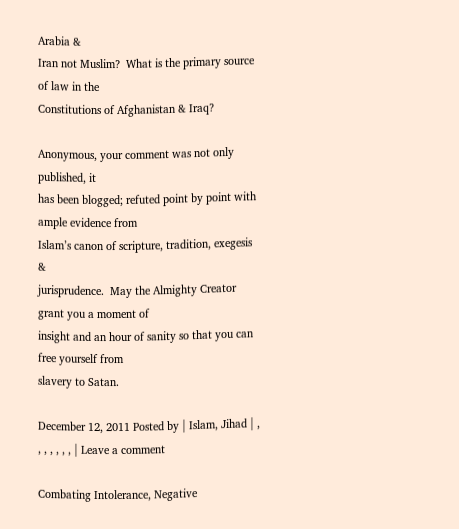Arabia &
Iran not Muslim?  What is the primary source of law in the
Constitutions of Afghanistan & Iraq?

Anonymous, your comment was not only published, it
has been blogged; refuted point by point with ample evidence from
Islam’s canon of scripture, tradition, exegesis &
jurisprudence.  May the Almighty Creator grant you a moment of
insight and an hour of sanity so that you can free yourself from
slavery to Satan.

December 12, 2011 Posted by | Islam, Jihad | , , , , , , , | Leave a comment

Combating Intolerance, Negative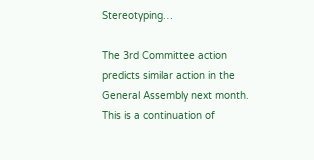Stereotyping…

The 3rd Committee action predicts similar action in the General Assembly next month.  This is a continuation of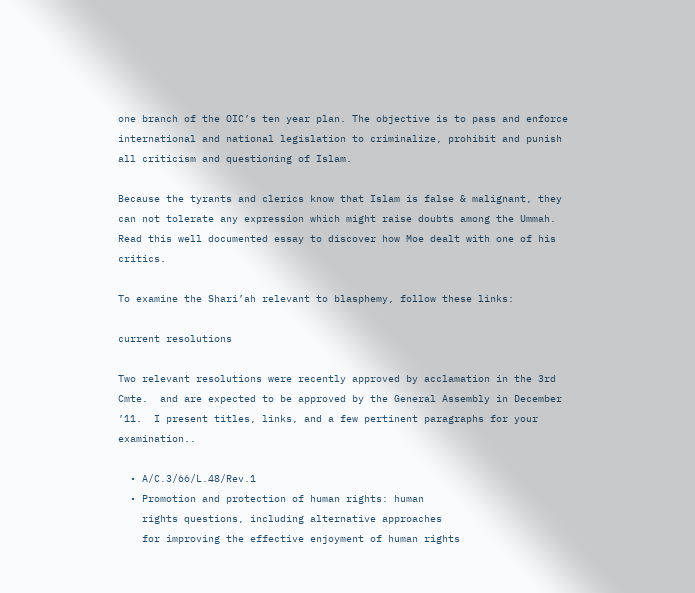one branch of the OIC’s ten year plan. The objective is to pass and enforce international and national legislation to criminalize, prohibit and punish all criticism and questioning of Islam.

Because the tyrants and clerics know that Islam is false & malignant, they can not tolerate any expression which might raise doubts among the Ummah.  Read this well documented essay to discover how Moe dealt with one of his critics.

To examine the Shari’ah relevant to blasphemy, follow these links:

current resolutions

Two relevant resolutions were recently approved by acclamation in the 3rd Cmte.  and are expected to be approved by the General Assembly in December ’11.  I present titles, links, and a few pertinent paragraphs for your examination..

  • A/C.3/66/L.48/Rev.1
  • Promotion and protection of human rights: human
    rights questions, including alternative approaches
    for improving the effective enjoyment of human rights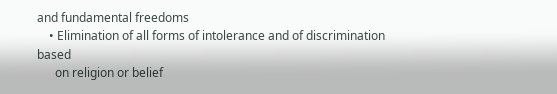and fundamental freedoms
    • Elimination of all forms of intolerance and of discrimination based
      on religion or belief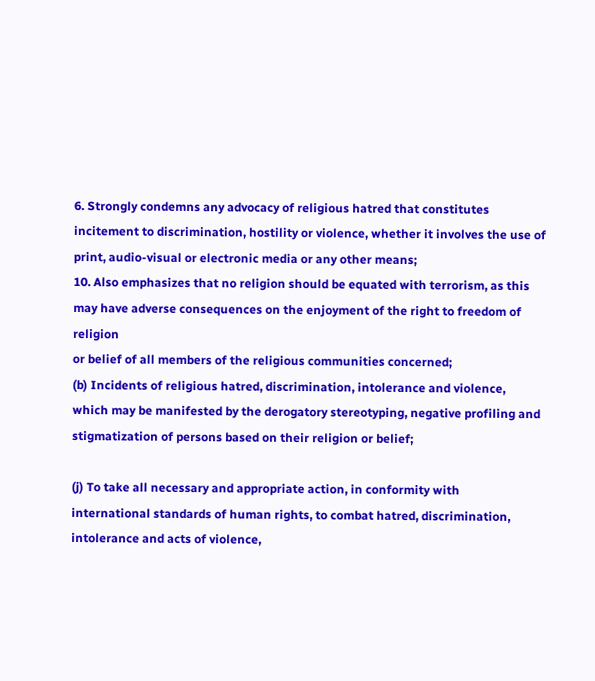6. Strongly condemns any advocacy of religious hatred that constitutes
incitement to discrimination, hostility or violence, whether it involves the use of
print, audio-visual or electronic media or any other means;
10. Also emphasizes that no religion should be equated with terrorism, as this
may have adverse consequences on the enjoyment of the right to freedom of religion
or belief of all members of the religious communities concerned;
(b) Incidents of religious hatred, discrimination, intolerance and violence,
which may be manifested by the derogatory stereotyping, negative profiling and
stigmatization of persons based on their religion or belief;

(j) To take all necessary and appropriate action, in conformity with
international standards of human rights, to combat hatred, discrimination,
intolerance and acts of violence,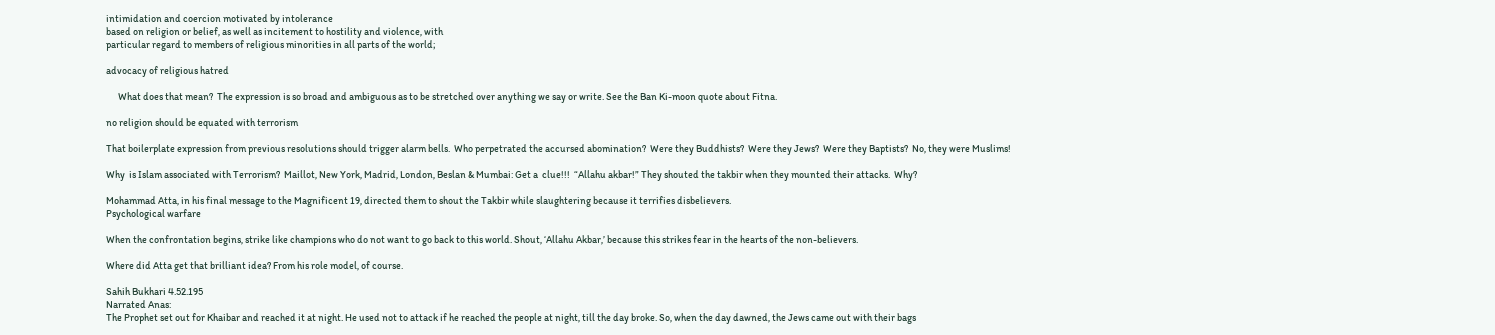intimidation and coercion motivated by intolerance
based on religion or belief, as well as incitement to hostility and violence, with
particular regard to members of religious minorities in all parts of the world;

advocacy of religious hatred

      What does that mean?  The expression is so broad and ambiguous as to be stretched over anything we say or write. See the Ban Ki-moon quote about Fitna.

no religion should be equated with terrorism

That boilerplate expression from previous resolutions should trigger alarm bells.  Who perpetrated the accursed abomination?  Were they Buddhists?  Were they Jews?  Were they Baptists?  No, they were Muslims!

Why  is Islam associated with Terrorism?  Maillot, New York, Madrid, London, Beslan & Mumbai: Get a  clue!!!  “Allahu akbar!” They shouted the takbir when they mounted their attacks.  Why?

Mohammad Atta, in his final message to the Magnificent 19, directed them to shout the Takbir while slaughtering because it terrifies disbelievers.
Psychological warfare

When the confrontation begins, strike like champions who do not want to go back to this world. Shout, ‘Allahu Akbar,’ because this strikes fear in the hearts of the non-believers.

Where did Atta get that brilliant idea? From his role model, of course.

Sahih Bukhari 4.52.195
Narrated Anas:
The Prophet set out for Khaibar and reached it at night. He used not to attack if he reached the people at night, till the day broke. So, when the day dawned, the Jews came out with their bags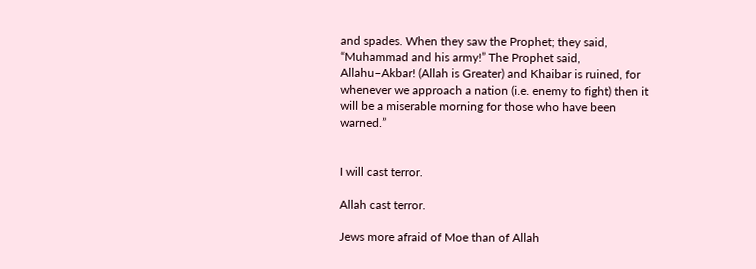and spades. When they saw the Prophet; they said, “Muhammad and his army!” The Prophet said, Allahu–Akbar! (Allah is Greater) and Khaibar is ruined, for whenever we approach a nation (i.e. enemy to fight) then it will be a miserable morning for those who have been warned.”


I will cast terror.

Allah cast terror.

Jews more afraid of Moe than of Allah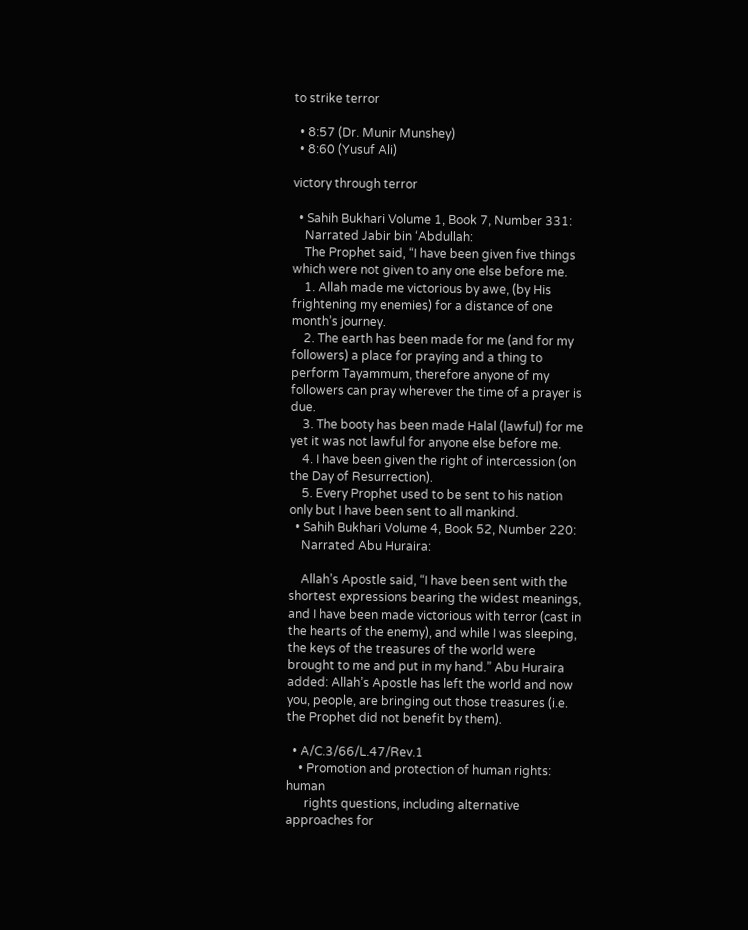to strike terror

  • 8:57 (Dr. Munir Munshey)
  • 8:60 (Yusuf Ali)

victory through terror

  • Sahih Bukhari Volume 1, Book 7, Number 331:
    Narrated Jabir bin ‘Abdullah:
    The Prophet said, “I have been given five things which were not given to any one else before me.
    1. Allah made me victorious by awe, (by His frightening my enemies) for a distance of one month’s journey.
    2. The earth has been made for me (and for my followers) a place for praying and a thing to perform Tayammum, therefore anyone of my followers can pray wherever the time of a prayer is due.
    3. The booty has been made Halal (lawful) for me yet it was not lawful for anyone else before me.
    4. I have been given the right of intercession (on the Day of Resurrection).
    5. Every Prophet used to be sent to his nation only but I have been sent to all mankind.
  • Sahih Bukhari Volume 4, Book 52, Number 220:
    Narrated Abu Huraira:

    Allah’s Apostle said, “I have been sent with the shortest expressions bearing the widest meanings, and I have been made victorious with terror (cast in the hearts of the enemy), and while I was sleeping, the keys of the treasures of the world were brought to me and put in my hand.” Abu Huraira added: Allah’s Apostle has left the world and now you, people, are bringing out those treasures (i.e. the Prophet did not benefit by them).

  • A/C.3/66/L.47/Rev.1
    • Promotion and protection of human rights: human
      rights questions, including alternative approaches for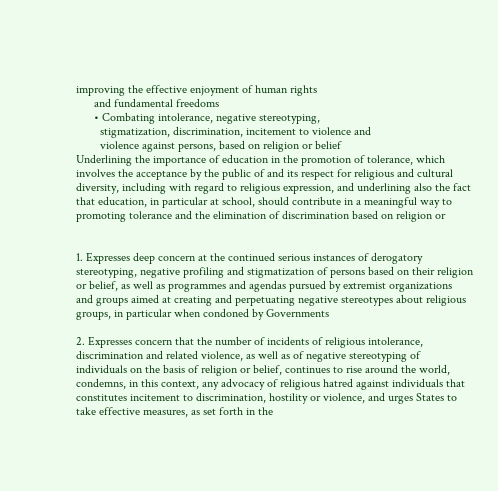improving the effective enjoyment of human rights
      and fundamental freedoms
      • Combating intolerance, negative stereotyping,
        stigmatization, discrimination, incitement to violence and
        violence against persons, based on religion or belief
Underlining the importance of education in the promotion of tolerance, which
involves the acceptance by the public of and its respect for religious and cultural
diversity, including with regard to religious expression, and underlining also the fact
that education, in particular at school, should contribute in a meaningful way to
promoting tolerance and the elimination of discrimination based on religion or


1. Expresses deep concern at the continued serious instances of derogatory
stereotyping, negative profiling and stigmatization of persons based on their religion
or belief, as well as programmes and agendas pursued by extremist organizations
and groups aimed at creating and perpetuating negative stereotypes about religious
groups, in particular when condoned by Governments

2. Expresses concern that the number of incidents of religious intolerance,
discrimination and related violence, as well as of negative stereotyping of
individuals on the basis of religion or belief, continues to rise around the world,
condemns, in this context, any advocacy of religious hatred against individuals that
constitutes incitement to discrimination, hostility or violence, and urges States to
take effective measures, as set forth in the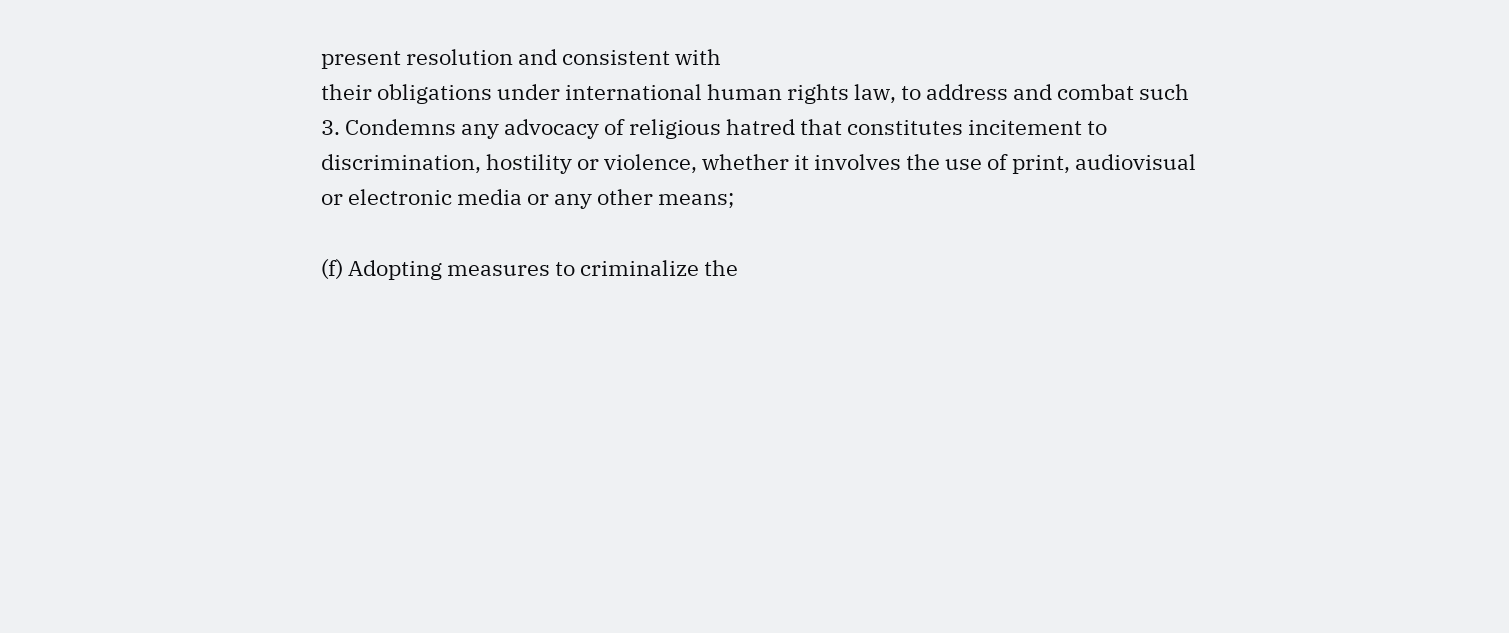present resolution and consistent with
their obligations under international human rights law, to address and combat such
3. Condemns any advocacy of religious hatred that constitutes incitement to
discrimination, hostility or violence, whether it involves the use of print, audiovisual
or electronic media or any other means;

(f) Adopting measures to criminalize the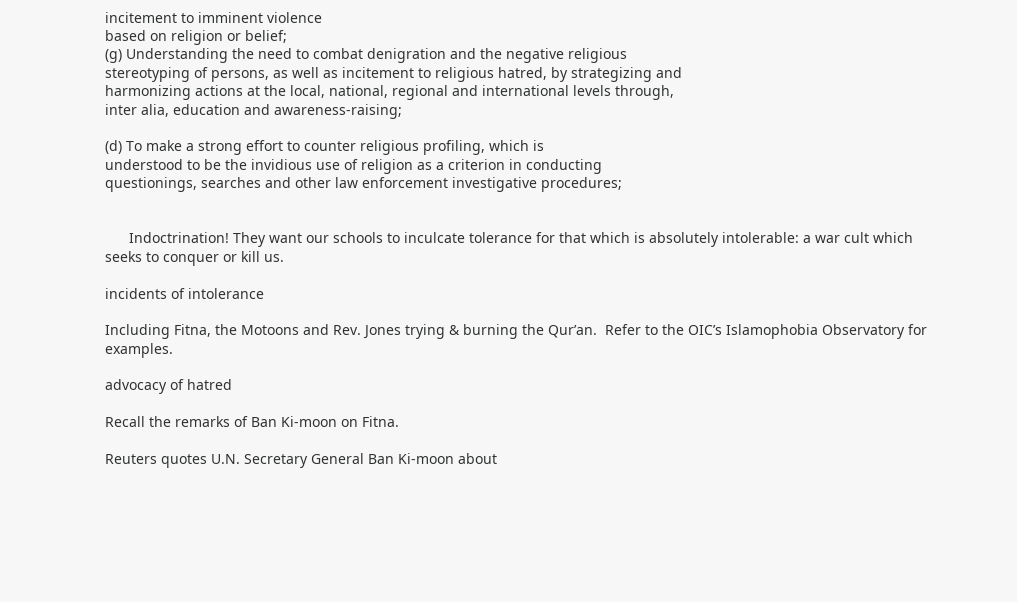incitement to imminent violence
based on religion or belief;
(g) Understanding the need to combat denigration and the negative religious
stereotyping of persons, as well as incitement to religious hatred, by strategizing and
harmonizing actions at the local, national, regional and international levels through,
inter alia, education and awareness-raising;

(d) To make a strong effort to counter religious profiling, which is
understood to be the invidious use of religion as a criterion in conducting
questionings, searches and other law enforcement investigative procedures;


      Indoctrination! They want our schools to inculcate tolerance for that which is absolutely intolerable: a war cult which seeks to conquer or kill us.

incidents of intolerance

Including Fitna, the Motoons and Rev. Jones trying & burning the Qur’an.  Refer to the OIC’s Islamophobia Observatory for examples.

advocacy of hatred

Recall the remarks of Ban Ki-moon on Fitna.

Reuters quotes U.N. Secretary General Ban Ki-moon about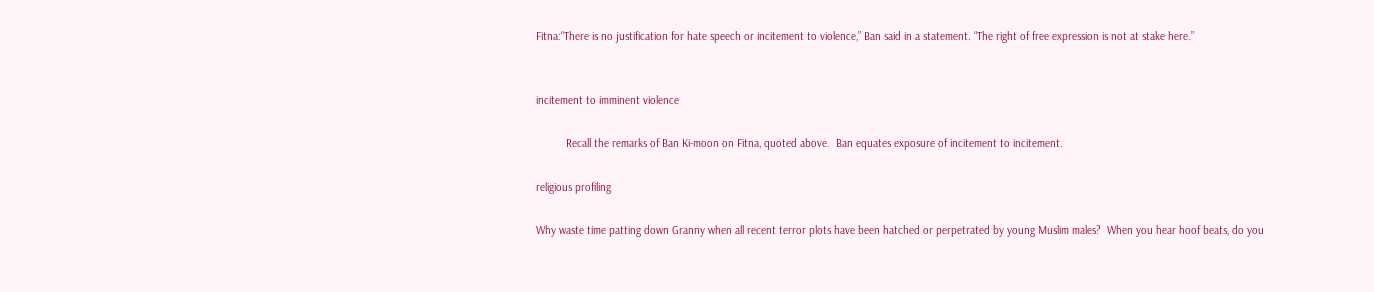Fitna:“There is no justification for hate speech or incitement to violence,” Ban said in a statement. “The right of free expression is not at stake here.”


incitement to imminent violence

          Recall the remarks of Ban Ki-moon on Fitna, quoted above.  Ban equates exposure of incitement to incitement.

religious profiling

Why waste time patting down Granny when all recent terror plots have been hatched or perpetrated by young Muslim males?  When you hear hoof beats, do you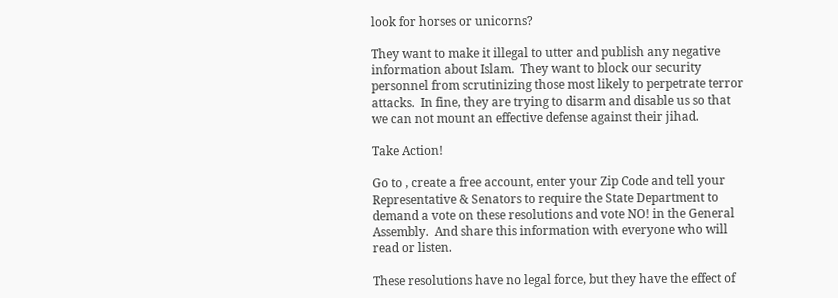look for horses or unicorns?

They want to make it illegal to utter and publish any negative information about Islam.  They want to block our security personnel from scrutinizing those most likely to perpetrate terror attacks.  In fine, they are trying to disarm and disable us so that we can not mount an effective defense against their jihad.

Take Action!

Go to , create a free account, enter your Zip Code and tell your Representative & Senators to require the State Department to demand a vote on these resolutions and vote NO! in the General Assembly.  And share this information with everyone who will read or listen.

These resolutions have no legal force, but they have the effect of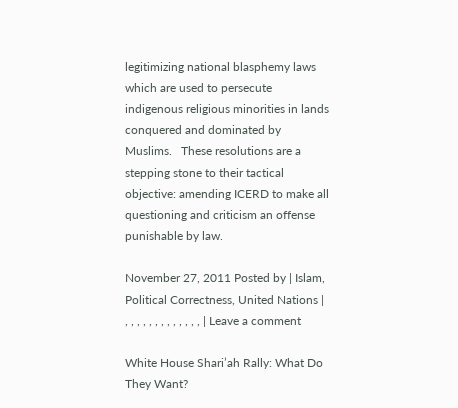legitimizing national blasphemy laws which are used to persecute indigenous religious minorities in lands conquered and dominated by Muslims.   These resolutions are a stepping stone to their tactical objective: amending ICERD to make all questioning and criticism an offense punishable by law.

November 27, 2011 Posted by | Islam, Political Correctness, United Nations | , , , , , , , , , , , , , | Leave a comment

White House Shari’ah Rally: What Do They Want?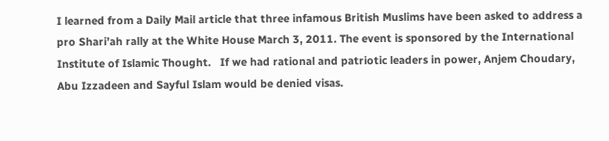I learned from a Daily Mail article that three infamous British Muslims have been asked to address a pro Shari’ah rally at the White House March 3, 2011. The event is sponsored by the International Institute of Islamic Thought.   If we had rational and patriotic leaders in power, Anjem Choudary, Abu Izzadeen and Sayful Islam would be denied visas.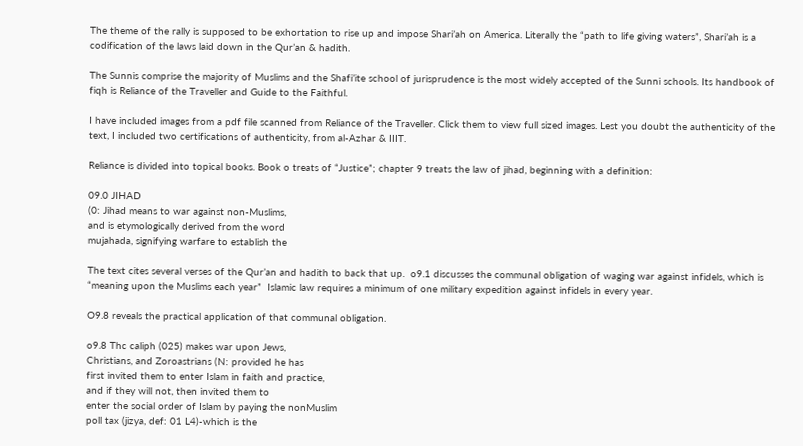The theme of the rally is supposed to be exhortation to rise up and impose Shari’ah on America. Literally the “path to life giving waters”, Shari’ah is a codification of the laws laid down in the Qur’an & hadith.

The Sunnis comprise the majority of Muslims and the Shafi’ite school of jurisprudence is the most widely accepted of the Sunni schools. Its handbook of fiqh is Reliance of the Traveller and Guide to the Faithful.

I have included images from a pdf file scanned from Reliance of the Traveller. Click them to view full sized images. Lest you doubt the authenticity of the text, I included two certifications of authenticity, from al-Azhar & IIIT.

Reliance is divided into topical books. Book o treats of “Justice”; chapter 9 treats the law of jihad, beginning with a definition:

09.0 JIHAD
(0: Jihad means to war against non-Muslims,
and is etymologically derived from the word
mujahada, signifying warfare to establish the

The text cites several verses of the Qur’an and hadith to back that up.  o9.1 discusses the communal obligation of waging war against infidels, which is “meaning upon the Muslims each year”  Islamic law requires a minimum of one military expedition against infidels in every year.

O9.8 reveals the practical application of that communal obligation.

o9.8 Thc caliph (025) makes war upon Jews,
Christians, and Zoroastrians (N: provided he has
first invited them to enter Islam in faith and practice,
and if they will not, then invited them to
enter the social order of Islam by paying the nonMuslim
poll tax (jizya, def: 01 L4)-which is the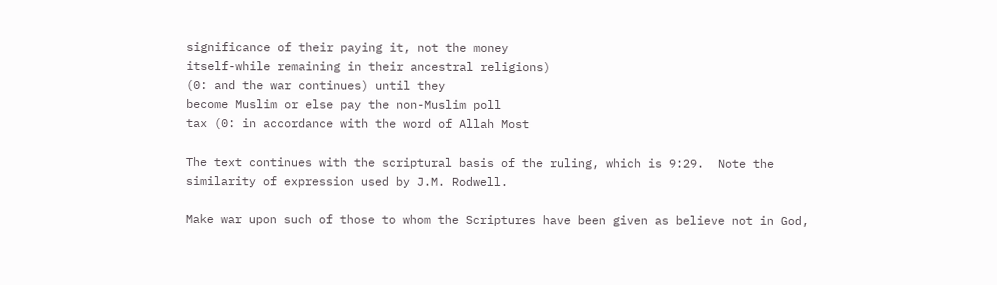significance of their paying it, not the money
itself-while remaining in their ancestral religions)
(0: and the war continues) until they
become Muslim or else pay the non-Muslim poll
tax (0: in accordance with the word of Allah Most

The text continues with the scriptural basis of the ruling, which is 9:29.  Note the similarity of expression used by J.M. Rodwell.

Make war upon such of those to whom the Scriptures have been given as believe not in God,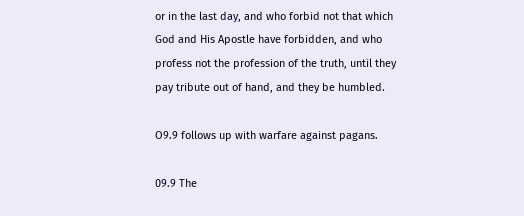or in the last day, and who forbid not that which God and His Apostle have forbidden, and who profess not the profession of the truth, until they pay tribute out of hand, and they be humbled.

O9.9 follows up with warfare against pagans.

09.9 The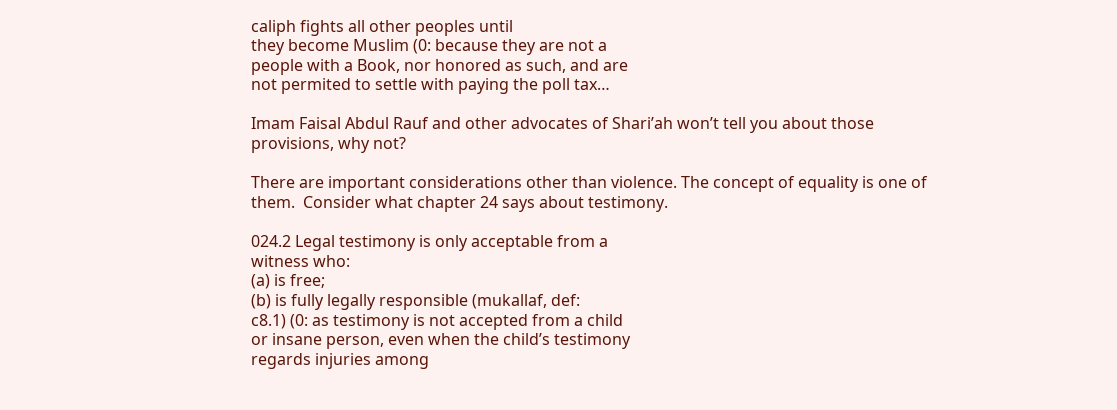caliph fights all other peoples until
they become Muslim (0: because they are not a
people with a Book, nor honored as such, and are
not permited to settle with paying the poll tax…

Imam Faisal Abdul Rauf and other advocates of Shari’ah won’t tell you about those provisions, why not?

There are important considerations other than violence. The concept of equality is one of them.  Consider what chapter 24 says about testimony.

024.2 Legal testimony is only acceptable from a
witness who:
(a) is free;
(b) is fully legally responsible (mukallaf, def:
c8.1) (0: as testimony is not accepted from a child
or insane person, even when the child’s testimony
regards injuries among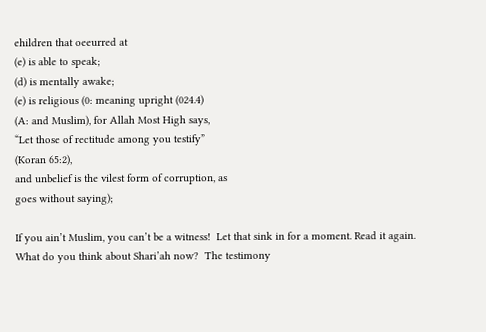ehildren that oeeurred at
(e) is able to speak;
(d) is mentally awake;
(e) is religious (0: meaning upright (024.4)
(A: and Muslim), for Allah Most High says,
“Let those of rectitude among you testify”
(Koran 65:2),
and unbelief is the vilest form of corruption, as
goes without saying);

If you ain’t Muslim, you can’t be a witness!  Let that sink in for a moment. Read it again.  What do you think about Shari’ah now?  The testimony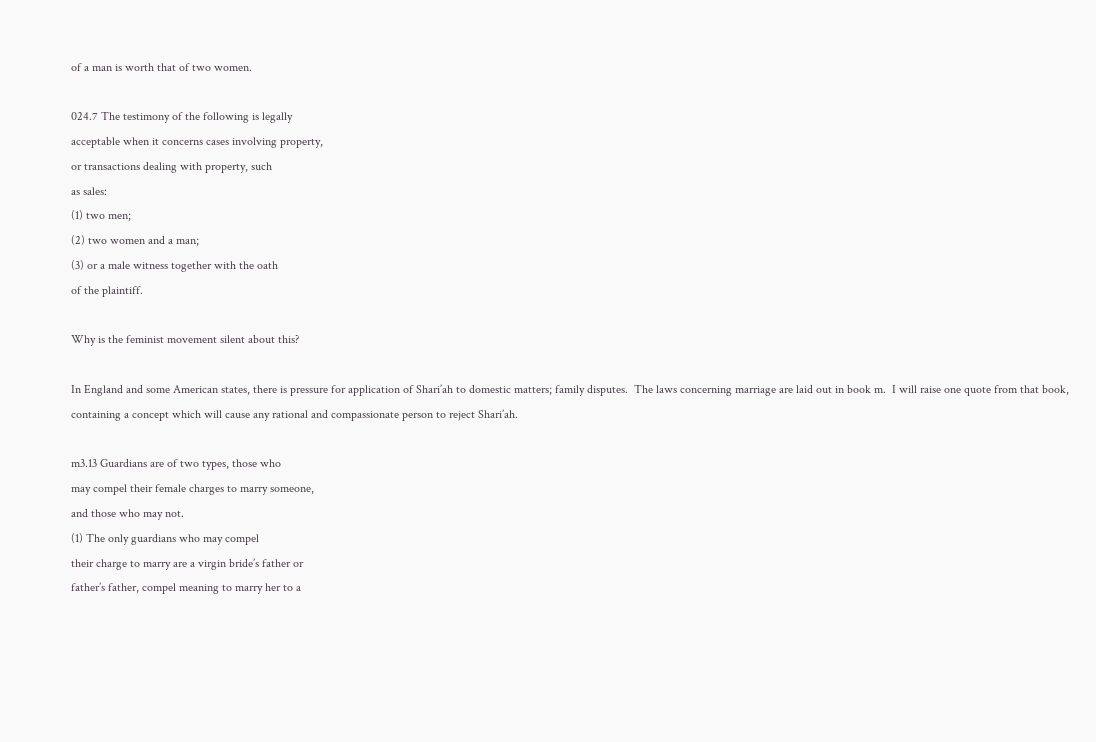of a man is worth that of two women.

024.7 The testimony of the following is legally
acceptable when it concerns cases involving property,
or transactions dealing with property, such
as sales:
(1) two men;
(2) two women and a man;
(3) or a male witness together with the oath
of the plaintiff.

Why is the feminist movement silent about this?

In England and some American states, there is pressure for application of Shari’ah to domestic matters; family disputes.  The laws concerning marriage are laid out in book m.  I will raise one quote from that book, containing a concept which will cause any rational and compassionate person to reject Shari’ah.

m3.13 Guardians are of two types, those who
may compel their female charges to marry someone,
and those who may not.
(1) The only guardians who may compel
their charge to marry are a virgin bride’s father or
father’s father, compel meaning to marry her to a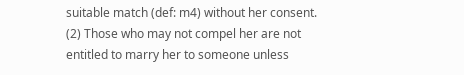suitable match (def: m4) without her consent.
(2) Those who may not compel her are not
entitled to marry her to someone unless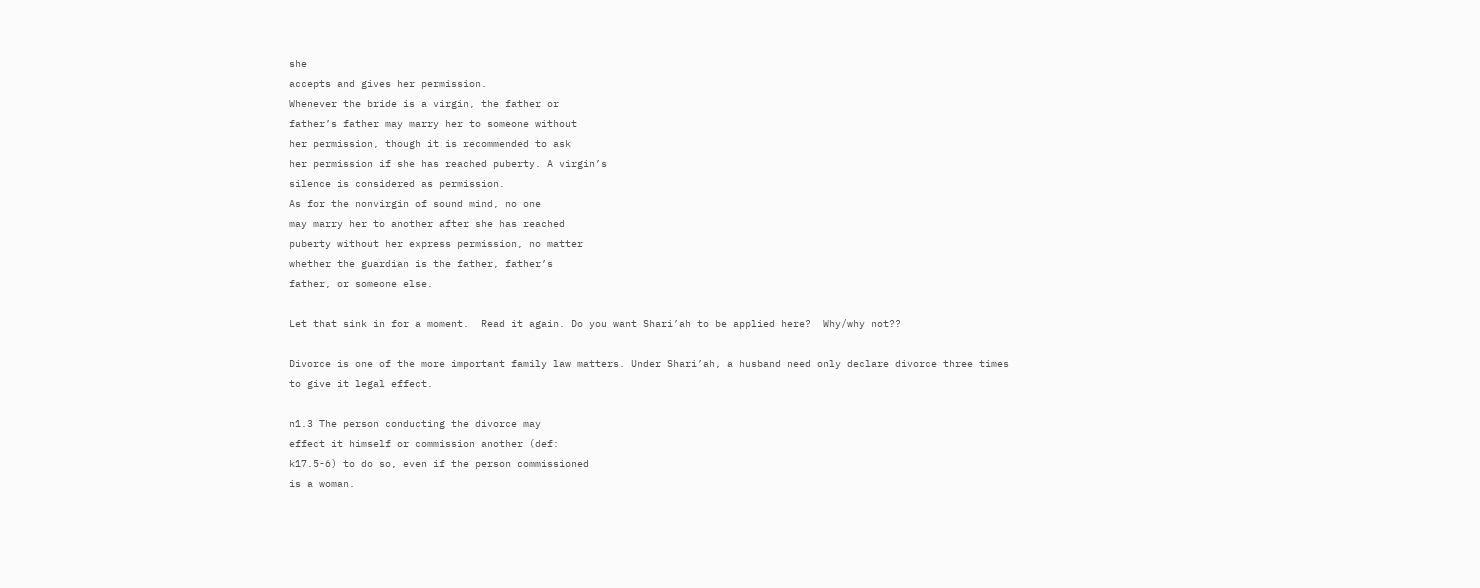she
accepts and gives her permission.
Whenever the bride is a virgin, the father or
father’s father may marry her to someone without
her permission, though it is recommended to ask
her permission if she has reached puberty. A virgin’s
silence is considered as permission.
As for the nonvirgin of sound mind, no one
may marry her to another after she has reached
puberty without her express permission, no matter
whether the guardian is the father, father’s
father, or someone else.

Let that sink in for a moment.  Read it again. Do you want Shari’ah to be applied here?  Why/why not??

Divorce is one of the more important family law matters. Under Shari’ah, a husband need only declare divorce three times to give it legal effect.

n1.3 The person conducting the divorce may
effect it himself or commission another (def:
k17.5-6) to do so, even if the person commissioned
is a woman.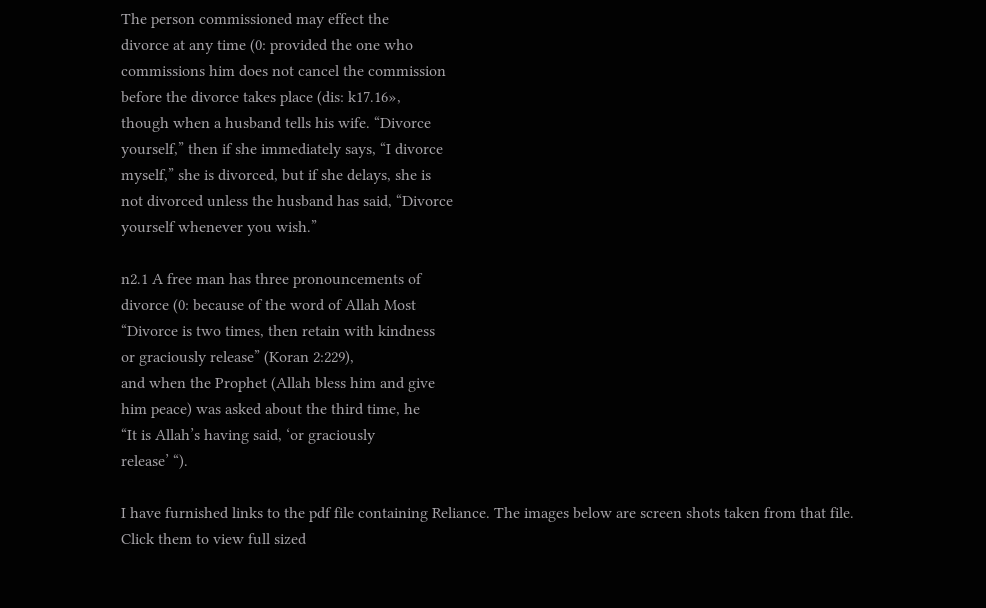The person commissioned may effect the
divorce at any time (0: provided the one who
commissions him does not cancel the commission
before the divorce takes place (dis: k17.16»,
though when a husband tells his wife. “Divorce
yourself,” then if she immediately says, “I divorce
myself,” she is divorced, but if she delays, she is
not divorced unless the husband has said, “Divorce
yourself whenever you wish.”

n2.1 A free man has three pronouncements of
divorce (0: because of the word of Allah Most
“Divorce is two times, then retain with kindness
or graciously release” (Koran 2:229),
and when the Prophet (Allah bless him and give
him peace) was asked about the third time, he
“It is Allah’s having said, ‘or graciously
release’ “).

I have furnished links to the pdf file containing Reliance. The images below are screen shots taken from that file. Click them to view full sized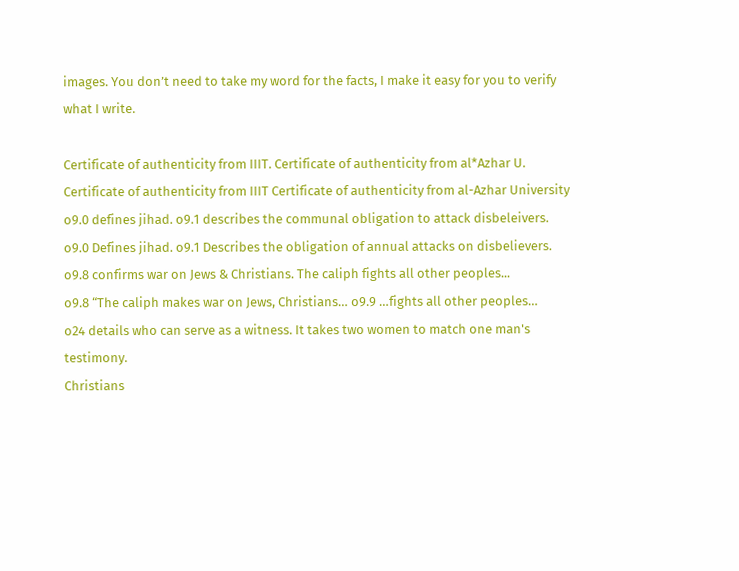images. You don’t need to take my word for the facts, I make it easy for you to verify what I write.

Certificate of authenticity from IIIT. Certificate of authenticity from al*Azhar U.
Certificate of authenticity from IIIT Certificate of authenticity from al-Azhar University
o9.0 defines jihad. o9.1 describes the communal obligation to attack disbeleivers.
o9.0 Defines jihad. o9.1 Describes the obligation of annual attacks on disbelievers.
o9.8 confirms war on Jews & Christians. The caliph fights all other peoples...
o9.8 “The caliph makes war on Jews, Christians… o9.9 …fights all other peoples…
o24 details who can serve as a witness. It takes two women to match one man's testimony.
Christians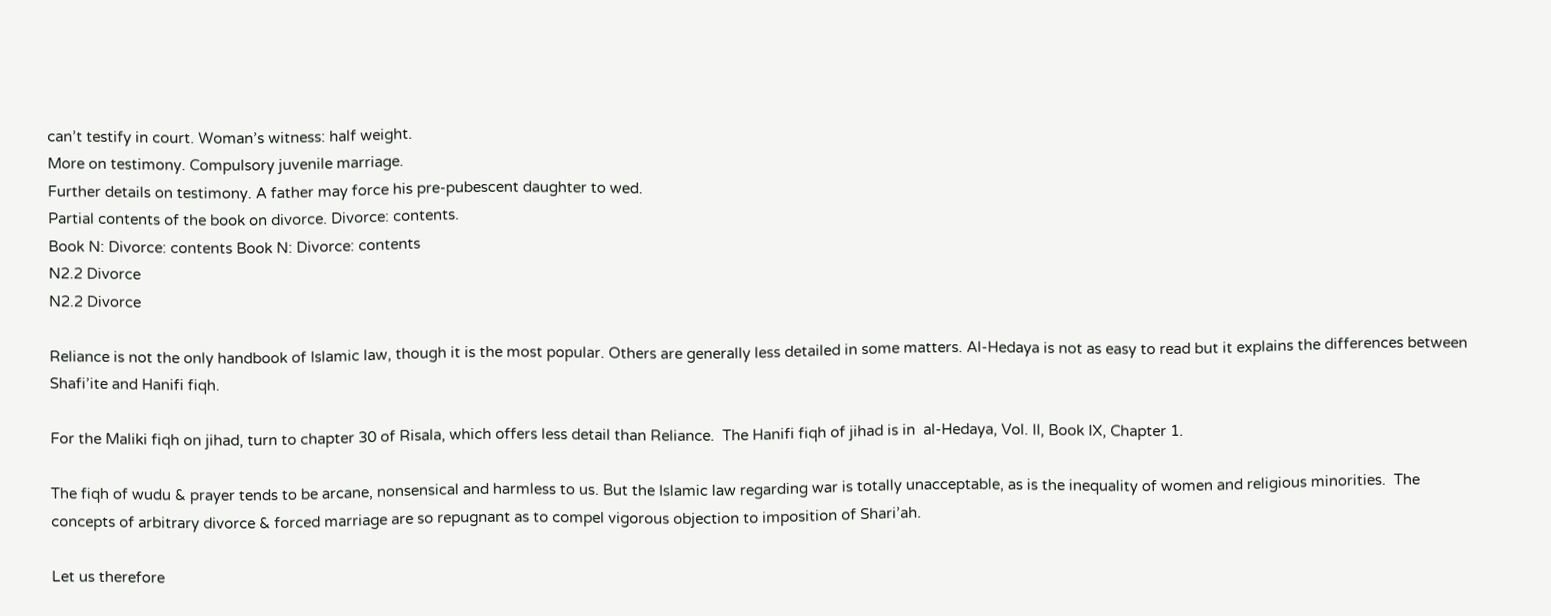can’t testify in court. Woman’s witness: half weight.
More on testimony. Compulsory juvenile marriage.
Further details on testimony. A father may force his pre-pubescent daughter to wed.
Partial contents of the book on divorce. Divorce: contents.
Book N: Divorce: contents Book N: Divorce: contents
N2.2 Divorce
N2.2 Divorce

Reliance is not the only handbook of Islamic law, though it is the most popular. Others are generally less detailed in some matters. Al-Hedaya is not as easy to read but it explains the differences between Shafi’ite and Hanifi fiqh.

For the Maliki fiqh on jihad, turn to chapter 30 of Risala, which offers less detail than Reliance.  The Hanifi fiqh of jihad is in  al-Hedaya, Vol. II, Book IX, Chapter 1.

The fiqh of wudu & prayer tends to be arcane, nonsensical and harmless to us. But the Islamic law regarding war is totally unacceptable, as is the inequality of women and religious minorities.  The concepts of arbitrary divorce & forced marriage are so repugnant as to compel vigorous objection to imposition of Shari’ah.

Let us therefore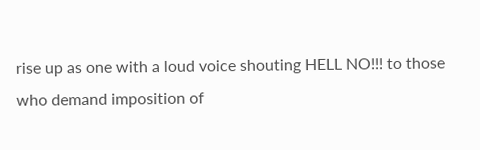rise up as one with a loud voice shouting HELL NO!!! to those who demand imposition of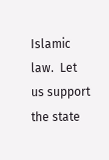Islamic law.  Let us support the state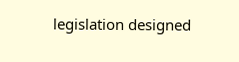legislation designed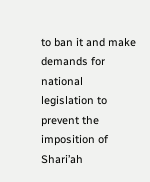to ban it and make demands for national legislation to prevent the imposition of Shari’ah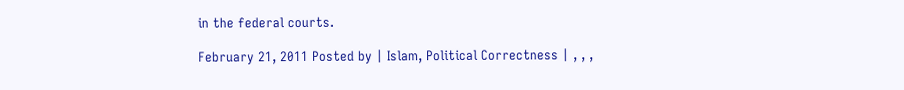in the federal courts.

February 21, 2011 Posted by | Islam, Political Correctness | , , ,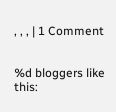, , , | 1 Comment


%d bloggers like this: